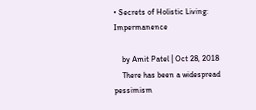• Secrets of Holistic Living: Impermanence

    by Amit Patel | Oct 28, 2018
    There has been a widespread pessimism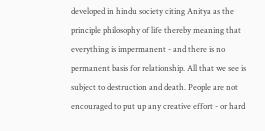developed in hindu society citing Anitya as the principle philosophy of life thereby meaning that everything is impermanent - and there is no permanent basis for relationship. All that we see is subject to destruction and death. People are not encouraged to put up any creative effort - or hard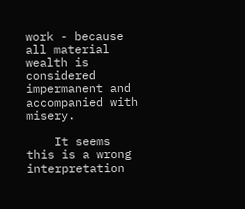work - because all material wealth is considered impermanent and accompanied with misery.

    It seems this is a wrong interpretation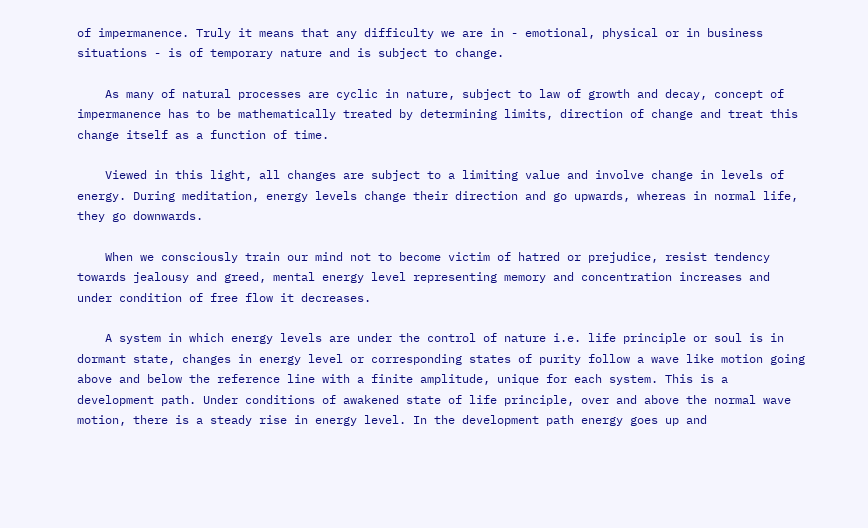of impermanence. Truly it means that any difficulty we are in - emotional, physical or in business situations - is of temporary nature and is subject to change.

    As many of natural processes are cyclic in nature, subject to law of growth and decay, concept of impermanence has to be mathematically treated by determining limits, direction of change and treat this change itself as a function of time.

    Viewed in this light, all changes are subject to a limiting value and involve change in levels of energy. During meditation, energy levels change their direction and go upwards, whereas in normal life, they go downwards.

    When we consciously train our mind not to become victim of hatred or prejudice, resist tendency towards jealousy and greed, mental energy level representing memory and concentration increases and under condition of free flow it decreases.

    A system in which energy levels are under the control of nature i.e. life principle or soul is in dormant state, changes in energy level or corresponding states of purity follow a wave like motion going above and below the reference line with a finite amplitude, unique for each system. This is a development path. Under conditions of awakened state of life principle, over and above the normal wave motion, there is a steady rise in energy level. In the development path energy goes up and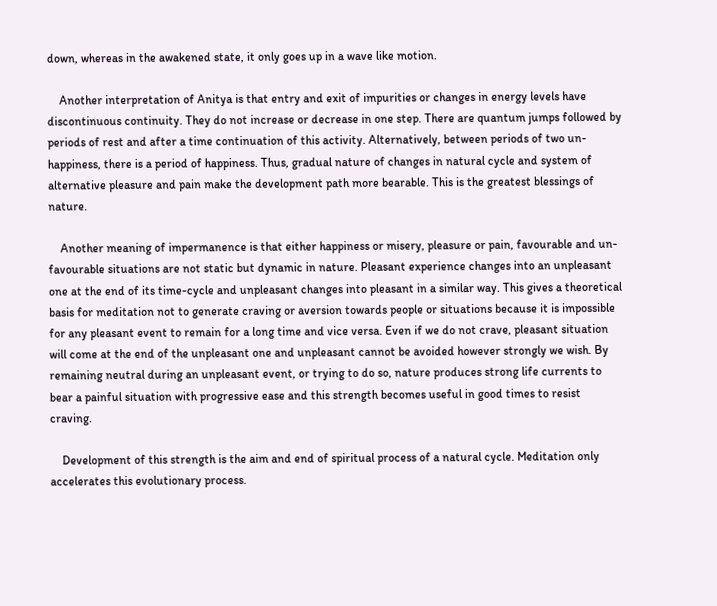down, whereas in the awakened state, it only goes up in a wave like motion.

    Another interpretation of Anitya is that entry and exit of impurities or changes in energy levels have discontinuous continuity. They do not increase or decrease in one step. There are quantum jumps followed by periods of rest and after a time continuation of this activity. Alternatively, between periods of two un-happiness, there is a period of happiness. Thus, gradual nature of changes in natural cycle and system of alternative pleasure and pain make the development path more bearable. This is the greatest blessings of nature.

    Another meaning of impermanence is that either happiness or misery, pleasure or pain, favourable and un-favourable situations are not static but dynamic in nature. Pleasant experience changes into an unpleasant one at the end of its time-cycle and unpleasant changes into pleasant in a similar way. This gives a theoretical basis for meditation not to generate craving or aversion towards people or situations because it is impossible for any pleasant event to remain for a long time and vice versa. Even if we do not crave, pleasant situation will come at the end of the unpleasant one and unpleasant cannot be avoided however strongly we wish. By remaining neutral during an unpleasant event, or trying to do so, nature produces strong life currents to bear a painful situation with progressive ease and this strength becomes useful in good times to resist craving.

    Development of this strength is the aim and end of spiritual process of a natural cycle. Meditation only accelerates this evolutionary process.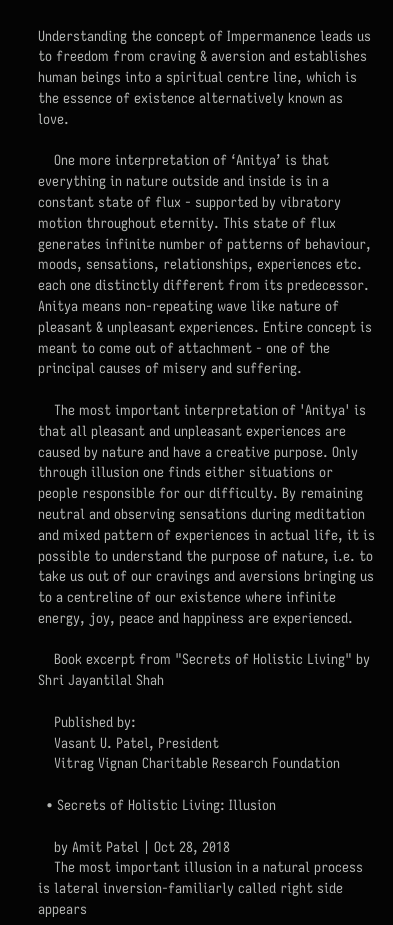Understanding the concept of Impermanence leads us to freedom from craving & aversion and establishes human beings into a spiritual centre line, which is the essence of existence alternatively known as love.

    One more interpretation of ‘Anitya’ is that everything in nature outside and inside is in a constant state of flux - supported by vibratory motion throughout eternity. This state of flux generates infinite number of patterns of behaviour, moods, sensations, relationships, experiences etc. each one distinctly different from its predecessor. Anitya means non-repeating wave like nature of pleasant & unpleasant experiences. Entire concept is meant to come out of attachment - one of the principal causes of misery and suffering.

    The most important interpretation of 'Anitya' is that all pleasant and unpleasant experiences are caused by nature and have a creative purpose. Only through illusion one finds either situations or people responsible for our difficulty. By remaining neutral and observing sensations during meditation and mixed pattern of experiences in actual life, it is possible to understand the purpose of nature, i.e. to take us out of our cravings and aversions bringing us to a centreline of our existence where infinite energy, joy, peace and happiness are experienced.

    Book excerpt from "Secrets of Holistic Living" by Shri Jayantilal Shah

    Published by:
    Vasant U. Patel, President
    Vitrag Vignan Charitable Research Foundation

  • Secrets of Holistic Living: Illusion

    by Amit Patel | Oct 28, 2018
    The most important illusion in a natural process is lateral inversion-familiarly called right side appears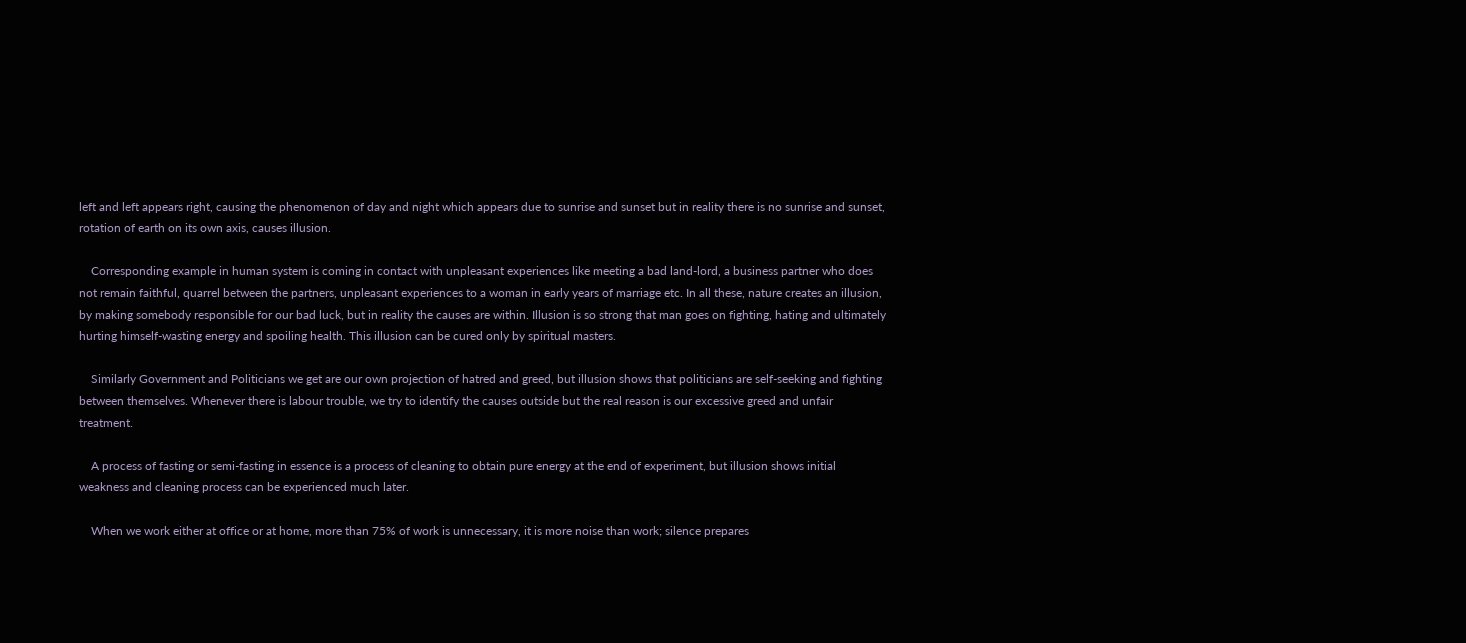left and left appears right, causing the phenomenon of day and night which appears due to sunrise and sunset but in reality there is no sunrise and sunset, rotation of earth on its own axis, causes illusion.

    Corresponding example in human system is coming in contact with unpleasant experiences like meeting a bad land-lord, a business partner who does not remain faithful, quarrel between the partners, unpleasant experiences to a woman in early years of marriage etc. In all these, nature creates an illusion, by making somebody responsible for our bad luck, but in reality the causes are within. Illusion is so strong that man goes on fighting, hating and ultimately hurting himself-wasting energy and spoiling health. This illusion can be cured only by spiritual masters.

    Similarly Government and Politicians we get are our own projection of hatred and greed, but illusion shows that politicians are self-seeking and fighting between themselves. Whenever there is labour trouble, we try to identify the causes outside but the real reason is our excessive greed and unfair treatment.

    A process of fasting or semi-fasting in essence is a process of cleaning to obtain pure energy at the end of experiment, but illusion shows initial weakness and cleaning process can be experienced much later.

    When we work either at office or at home, more than 75% of work is unnecessary, it is more noise than work; silence prepares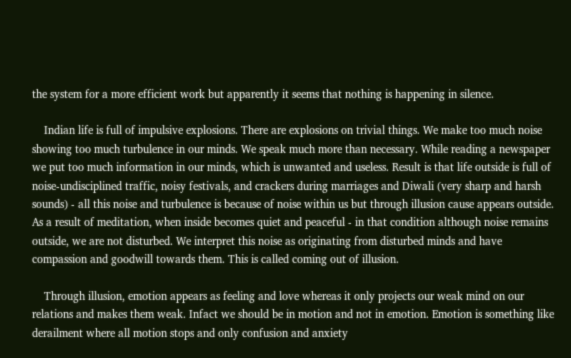the system for a more efficient work but apparently it seems that nothing is happening in silence.

    Indian life is full of impulsive explosions. There are explosions on trivial things. We make too much noise showing too much turbulence in our minds. We speak much more than necessary. While reading a newspaper we put too much information in our minds, which is unwanted and useless. Result is that life outside is full of noise-undisciplined traffic, noisy festivals, and crackers during marriages and Diwali (very sharp and harsh sounds) - all this noise and turbulence is because of noise within us but through illusion cause appears outside. As a result of meditation, when inside becomes quiet and peaceful - in that condition although noise remains outside, we are not disturbed. We interpret this noise as originating from disturbed minds and have compassion and goodwill towards them. This is called coming out of illusion.

    Through illusion, emotion appears as feeling and love whereas it only projects our weak mind on our relations and makes them weak. Infact we should be in motion and not in emotion. Emotion is something like derailment where all motion stops and only confusion and anxiety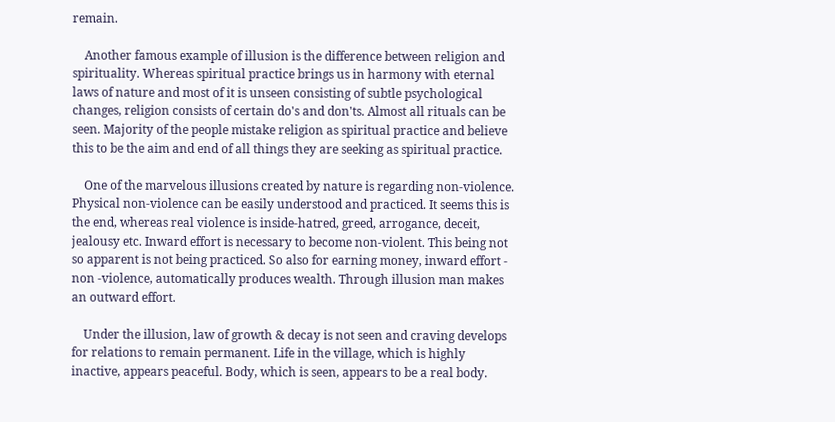remain.

    Another famous example of illusion is the difference between religion and spirituality. Whereas spiritual practice brings us in harmony with eternal laws of nature and most of it is unseen consisting of subtle psychological changes, religion consists of certain do's and don'ts. Almost all rituals can be seen. Majority of the people mistake religion as spiritual practice and believe this to be the aim and end of all things they are seeking as spiritual practice.

    One of the marvelous illusions created by nature is regarding non-violence. Physical non-violence can be easily understood and practiced. It seems this is the end, whereas real violence is inside-hatred, greed, arrogance, deceit, jealousy etc. Inward effort is necessary to become non-violent. This being not so apparent is not being practiced. So also for earning money, inward effort - non -violence, automatically produces wealth. Through illusion man makes an outward effort.

    Under the illusion, law of growth & decay is not seen and craving develops for relations to remain permanent. Life in the village, which is highly inactive, appears peaceful. Body, which is seen, appears to be a real body.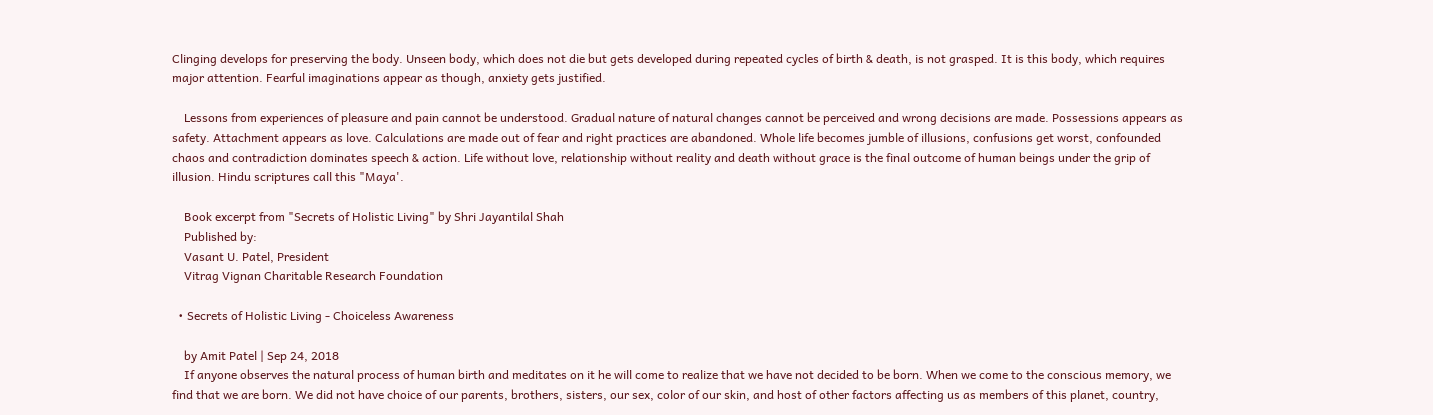Clinging develops for preserving the body. Unseen body, which does not die but gets developed during repeated cycles of birth & death, is not grasped. It is this body, which requires major attention. Fearful imaginations appear as though, anxiety gets justified.

    Lessons from experiences of pleasure and pain cannot be understood. Gradual nature of natural changes cannot be perceived and wrong decisions are made. Possessions appears as safety. Attachment appears as love. Calculations are made out of fear and right practices are abandoned. Whole life becomes jumble of illusions, confusions get worst, confounded chaos and contradiction dominates speech & action. Life without love, relationship without reality and death without grace is the final outcome of human beings under the grip of illusion. Hindu scriptures call this "Maya'.

    Book excerpt from "Secrets of Holistic Living" by Shri Jayantilal Shah
    Published by:
    Vasant U. Patel, President
    Vitrag Vignan Charitable Research Foundation

  • Secrets of Holistic Living - Choiceless Awareness

    by Amit Patel | Sep 24, 2018
    If anyone observes the natural process of human birth and meditates on it he will come to realize that we have not decided to be born. When we come to the conscious memory, we find that we are born. We did not have choice of our parents, brothers, sisters, our sex, color of our skin, and host of other factors affecting us as members of this planet, country,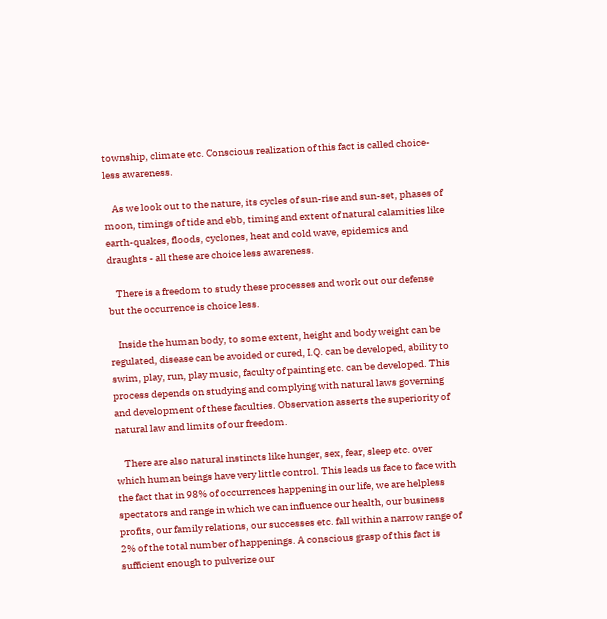township, climate etc. Conscious realization of this fact is called choice-less awareness.

    As we look out to the nature, its cycles of sun-rise and sun-set, phases of moon, timings of tide and ebb, timing and extent of natural calamities like earth-quakes, floods, cyclones, heat and cold wave, epidemics and draughts - all these are choice less awareness.

    There is a freedom to study these processes and work out our defense but the occurrence is choice less.

    Inside the human body, to some extent, height and body weight can be regulated, disease can be avoided or cured, I.Q. can be developed, ability to swim, play, run, play music, faculty of painting etc. can be developed. This process depends on studying and complying with natural laws governing and development of these faculties. Observation asserts the superiority of natural law and limits of our freedom.

    There are also natural instincts like hunger, sex, fear, sleep etc. over which human beings have very little control. This leads us face to face with the fact that in 98% of occurrences happening in our life, we are helpless spectators and range in which we can influence our health, our business profits, our family relations, our successes etc. fall within a narrow range of 2% of the total number of happenings. A conscious grasp of this fact is sufficient enough to pulverize our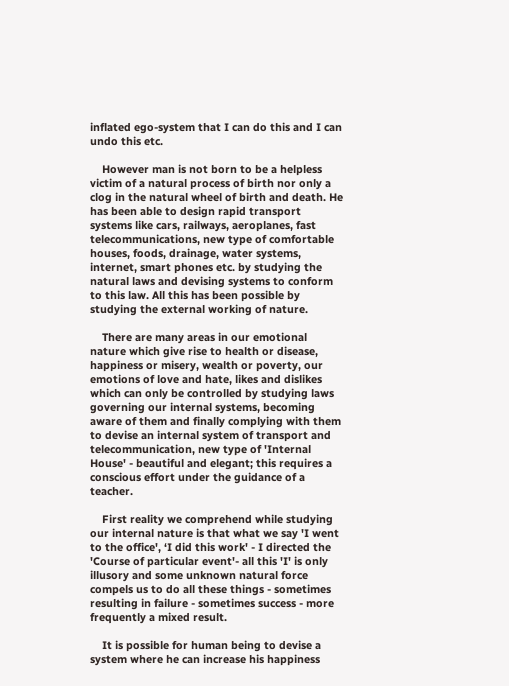inflated ego-system that I can do this and I can undo this etc.

    However man is not born to be a helpless victim of a natural process of birth nor only a clog in the natural wheel of birth and death. He has been able to design rapid transport systems like cars, railways, aeroplanes, fast telecommunications, new type of comfortable houses, foods, drainage, water systems, internet, smart phones etc. by studying the natural laws and devising systems to conform to this law. All this has been possible by studying the external working of nature.

    There are many areas in our emotional nature which give rise to health or disease, happiness or misery, wealth or poverty, our emotions of love and hate, likes and dislikes which can only be controlled by studying laws governing our internal systems, becoming aware of them and finally complying with them to devise an internal system of transport and telecommunication, new type of 'Internal House' - beautiful and elegant; this requires a conscious effort under the guidance of a teacher.

    First reality we comprehend while studying our internal nature is that what we say 'I went to the office', ‘I did this work' - I directed the 'Course of particular event'- all this 'I' is only illusory and some unknown natural force compels us to do all these things - sometimes resulting in failure - sometimes success - more frequently a mixed result.

    It is possible for human being to devise a system where he can increase his happiness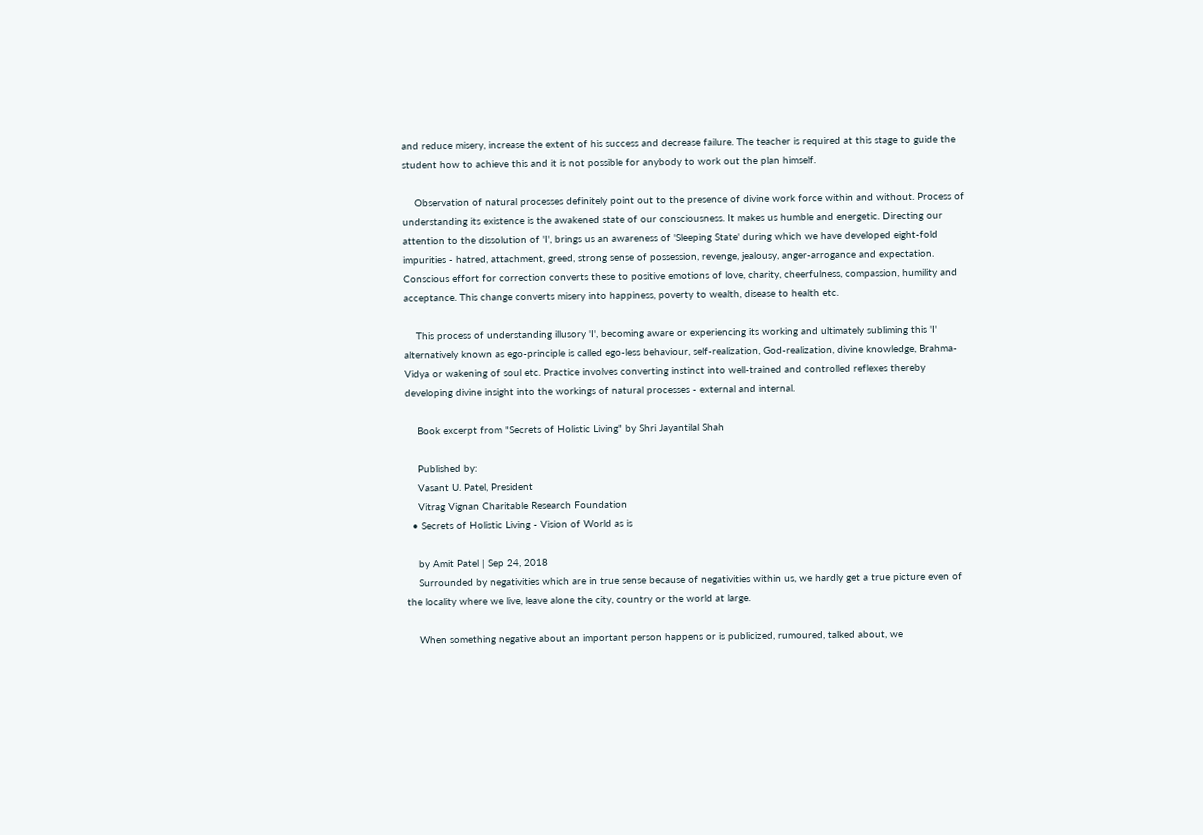and reduce misery, increase the extent of his success and decrease failure. The teacher is required at this stage to guide the student how to achieve this and it is not possible for anybody to work out the plan himself.

    Observation of natural processes definitely point out to the presence of divine work force within and without. Process of understanding its existence is the awakened state of our consciousness. It makes us humble and energetic. Directing our attention to the dissolution of 'I', brings us an awareness of 'Sleeping State' during which we have developed eight-fold impurities - hatred, attachment, greed, strong sense of possession, revenge, jealousy, anger-arrogance and expectation. Conscious effort for correction converts these to positive emotions of love, charity, cheerfulness, compassion, humility and acceptance. This change converts misery into happiness, poverty to wealth, disease to health etc.

    This process of understanding illusory 'I', becoming aware or experiencing its working and ultimately subliming this 'I' alternatively known as ego-principle is called ego-less behaviour, self-realization, God-realization, divine knowledge, Brahma-Vidya or wakening of soul etc. Practice involves converting instinct into well-trained and controlled reflexes thereby developing divine insight into the workings of natural processes - external and internal.

    Book excerpt from "Secrets of Holistic Living" by Shri Jayantilal Shah

    Published by:
    Vasant U. Patel, President
    Vitrag Vignan Charitable Research Foundation
  • Secrets of Holistic Living - Vision of World as is

    by Amit Patel | Sep 24, 2018
    Surrounded by negativities which are in true sense because of negativities within us, we hardly get a true picture even of the locality where we live, leave alone the city, country or the world at large.

    When something negative about an important person happens or is publicized, rumoured, talked about, we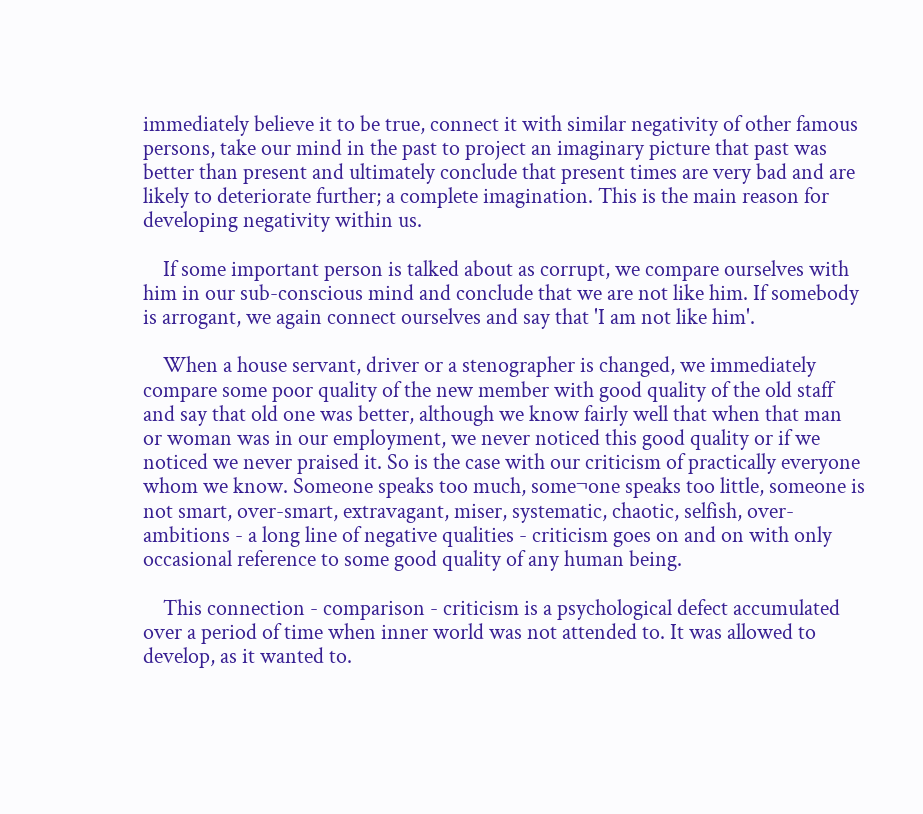immediately believe it to be true, connect it with similar negativity of other famous persons, take our mind in the past to project an imaginary picture that past was better than present and ultimately conclude that present times are very bad and are likely to deteriorate further; a complete imagination. This is the main reason for developing negativity within us.

    If some important person is talked about as corrupt, we compare ourselves with him in our sub-conscious mind and conclude that we are not like him. If somebody is arrogant, we again connect ourselves and say that 'I am not like him'.

    When a house servant, driver or a stenographer is changed, we immediately compare some poor quality of the new member with good quality of the old staff and say that old one was better, although we know fairly well that when that man or woman was in our employment, we never noticed this good quality or if we noticed we never praised it. So is the case with our criticism of practically everyone whom we know. Someone speaks too much, some¬one speaks too little, someone is not smart, over-smart, extravagant, miser, systematic, chaotic, selfish, over-ambitions - a long line of negative qualities - criticism goes on and on with only occasional reference to some good quality of any human being.

    This connection - comparison - criticism is a psychological defect accumulated over a period of time when inner world was not attended to. It was allowed to develop, as it wanted to.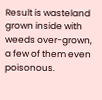Result is wasteland grown inside with weeds over-grown, a few of them even poisonous.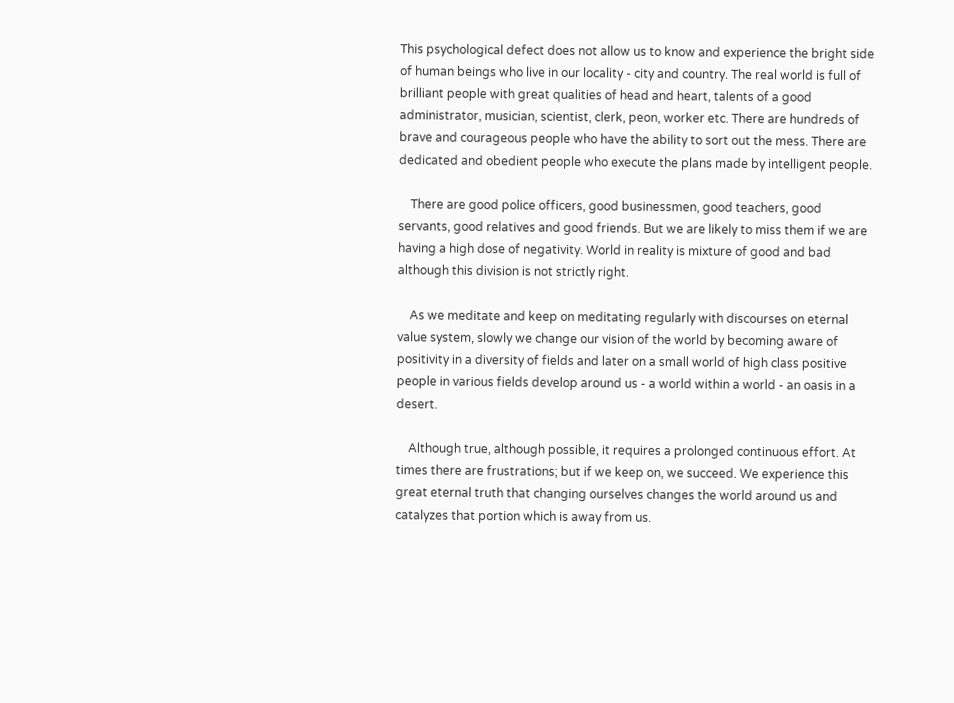This psychological defect does not allow us to know and experience the bright side of human beings who live in our locality - city and country. The real world is full of brilliant people with great qualities of head and heart, talents of a good administrator, musician, scientist, clerk, peon, worker etc. There are hundreds of brave and courageous people who have the ability to sort out the mess. There are dedicated and obedient people who execute the plans made by intelligent people.

    There are good police officers, good businessmen, good teachers, good servants, good relatives and good friends. But we are likely to miss them if we are having a high dose of negativity. World in reality is mixture of good and bad although this division is not strictly right.

    As we meditate and keep on meditating regularly with discourses on eternal value system, slowly we change our vision of the world by becoming aware of positivity in a diversity of fields and later on a small world of high class positive people in various fields develop around us - a world within a world - an oasis in a desert.

    Although true, although possible, it requires a prolonged continuous effort. At times there are frustrations; but if we keep on, we succeed. We experience this great eternal truth that changing ourselves changes the world around us and catalyzes that portion which is away from us.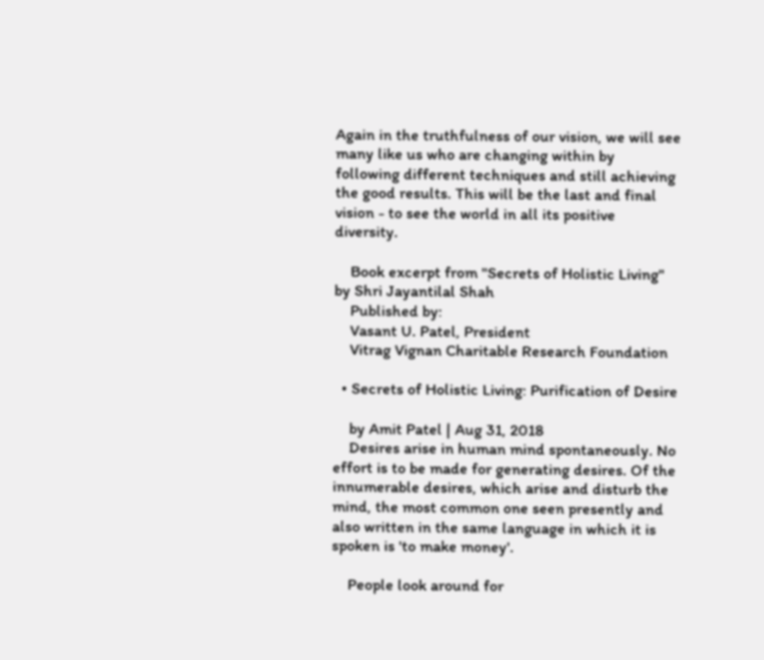Again in the truthfulness of our vision, we will see many like us who are changing within by following different techniques and still achieving the good results. This will be the last and final vision - to see the world in all its positive diversity.

    Book excerpt from "Secrets of Holistic Living" by Shri Jayantilal Shah
    Published by:
    Vasant U. Patel, President
    Vitrag Vignan Charitable Research Foundation

  • Secrets of Holistic Living: Purification of Desire

    by Amit Patel | Aug 31, 2018
    Desires arise in human mind spontaneously. No effort is to be made for generating desires. Of the innumerable desires, which arise and disturb the mind, the most common one seen presently and also written in the same language in which it is spoken is 'to make money'.

    People look around for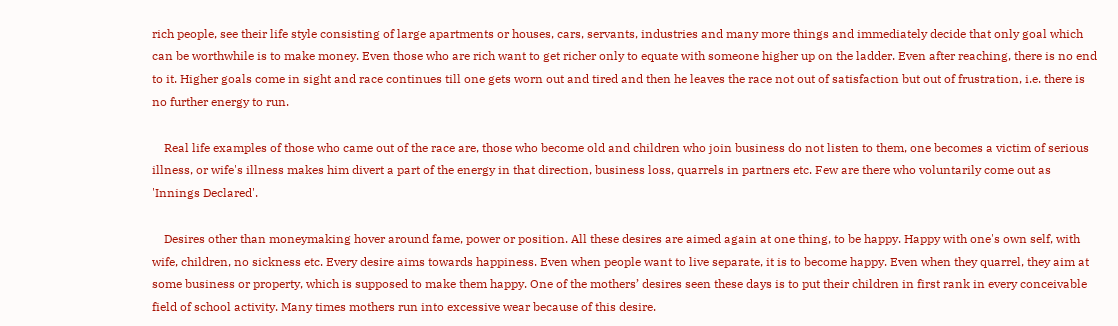rich people, see their life style consisting of large apartments or houses, cars, servants, industries and many more things and immediately decide that only goal which can be worthwhile is to make money. Even those who are rich want to get richer only to equate with someone higher up on the ladder. Even after reaching, there is no end to it. Higher goals come in sight and race continues till one gets worn out and tired and then he leaves the race not out of satisfaction but out of frustration, i.e. there is no further energy to run.

    Real life examples of those who came out of the race are, those who become old and children who join business do not listen to them, one becomes a victim of serious illness, or wife's illness makes him divert a part of the energy in that direction, business loss, quarrels in partners etc. Few are there who voluntarily come out as 'Innings Declared'.

    Desires other than moneymaking hover around fame, power or position. All these desires are aimed again at one thing, to be happy. Happy with one's own self, with wife, children, no sickness etc. Every desire aims towards happiness. Even when people want to live separate, it is to become happy. Even when they quarrel, they aim at some business or property, which is supposed to make them happy. One of the mothers’ desires seen these days is to put their children in first rank in every conceivable field of school activity. Many times mothers run into excessive wear because of this desire.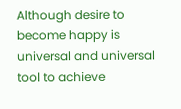Although desire to become happy is universal and universal tool to achieve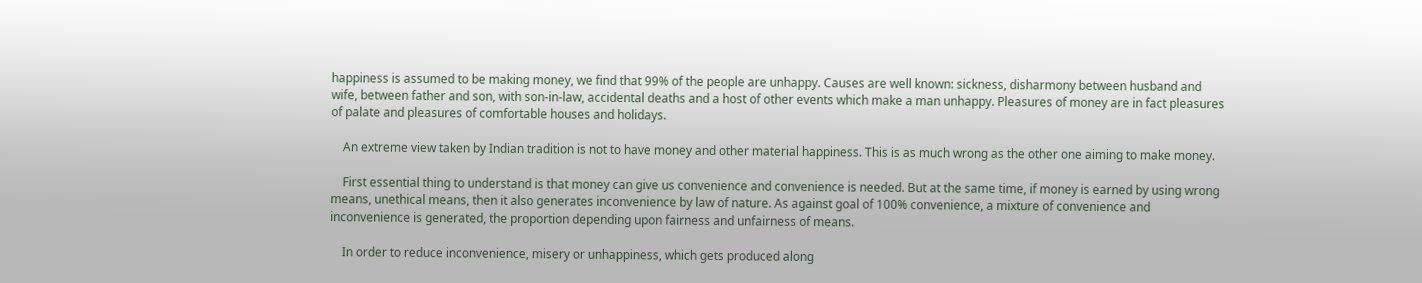happiness is assumed to be making money, we find that 99% of the people are unhappy. Causes are well known: sickness, disharmony between husband and wife, between father and son, with son-in-law, accidental deaths and a host of other events which make a man unhappy. Pleasures of money are in fact pleasures of palate and pleasures of comfortable houses and holidays.

    An extreme view taken by Indian tradition is not to have money and other material happiness. This is as much wrong as the other one aiming to make money.

    First essential thing to understand is that money can give us convenience and convenience is needed. But at the same time, if money is earned by using wrong means, unethical means, then it also generates inconvenience by law of nature. As against goal of 100% convenience, a mixture of convenience and inconvenience is generated, the proportion depending upon fairness and unfairness of means.

    In order to reduce inconvenience, misery or unhappiness, which gets produced along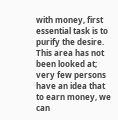with money, first essential task is to purify the desire. This area has not been looked at; very few persons have an idea that to earn money, we can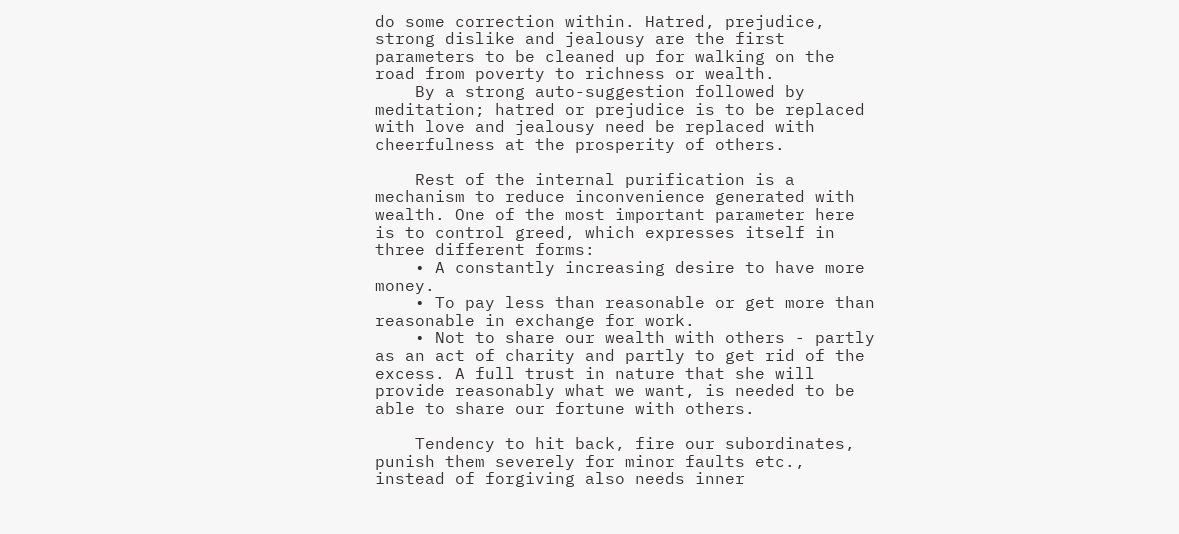do some correction within. Hatred, prejudice, strong dislike and jealousy are the first parameters to be cleaned up for walking on the road from poverty to richness or wealth.
    By a strong auto-suggestion followed by meditation; hatred or prejudice is to be replaced with love and jealousy need be replaced with cheerfulness at the prosperity of others.

    Rest of the internal purification is a mechanism to reduce inconvenience generated with wealth. One of the most important parameter here is to control greed, which expresses itself in three different forms:
    • A constantly increasing desire to have more money.
    • To pay less than reasonable or get more than reasonable in exchange for work.
    • Not to share our wealth with others - partly as an act of charity and partly to get rid of the excess. A full trust in nature that she will provide reasonably what we want, is needed to be able to share our fortune with others.

    Tendency to hit back, fire our subordinates, punish them severely for minor faults etc., instead of forgiving also needs inner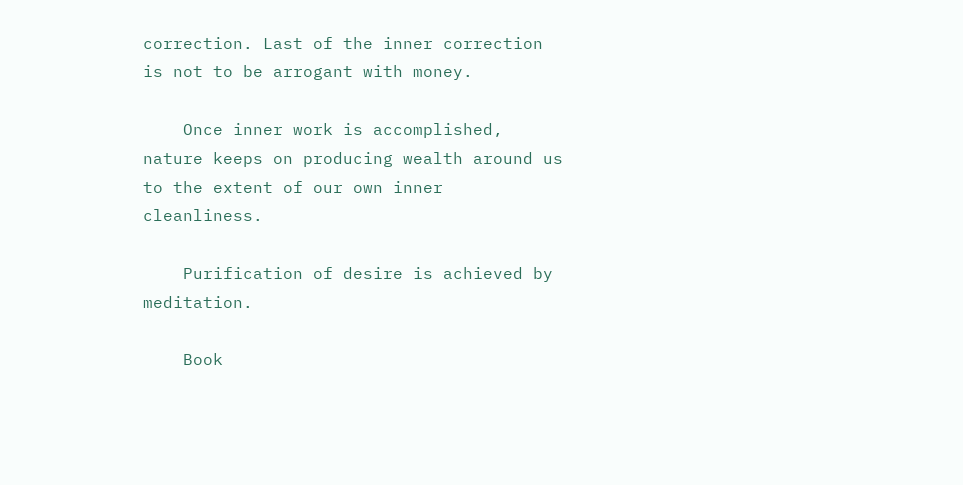correction. Last of the inner correction is not to be arrogant with money.

    Once inner work is accomplished, nature keeps on producing wealth around us to the extent of our own inner cleanliness.

    Purification of desire is achieved by meditation.

    Book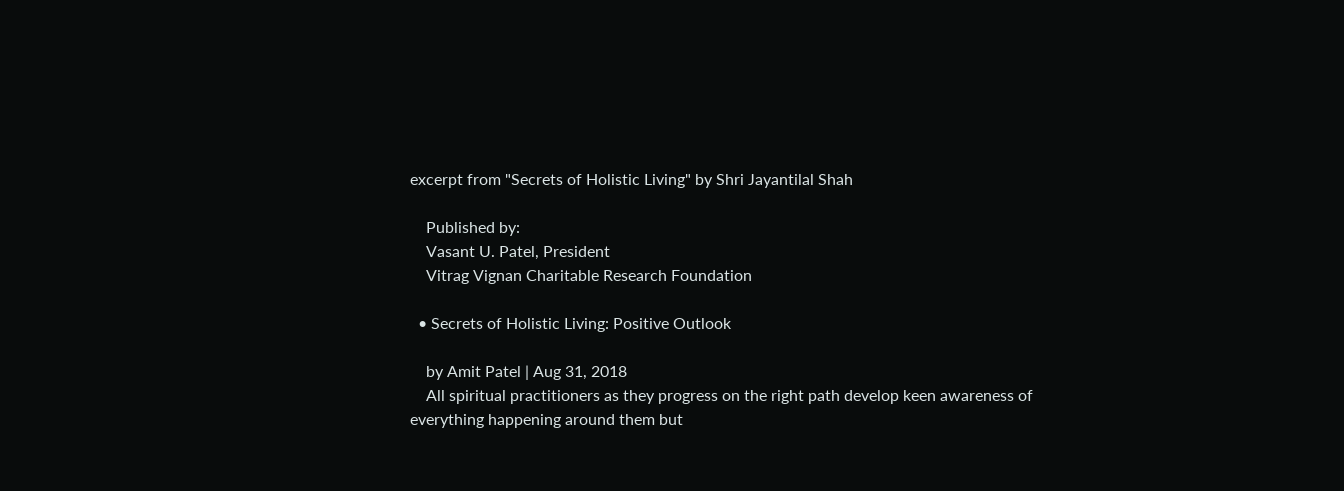excerpt from "Secrets of Holistic Living" by Shri Jayantilal Shah

    Published by:
    Vasant U. Patel, President
    Vitrag Vignan Charitable Research Foundation

  • Secrets of Holistic Living: Positive Outlook

    by Amit Patel | Aug 31, 2018
    All spiritual practitioners as they progress on the right path develop keen awareness of everything happening around them but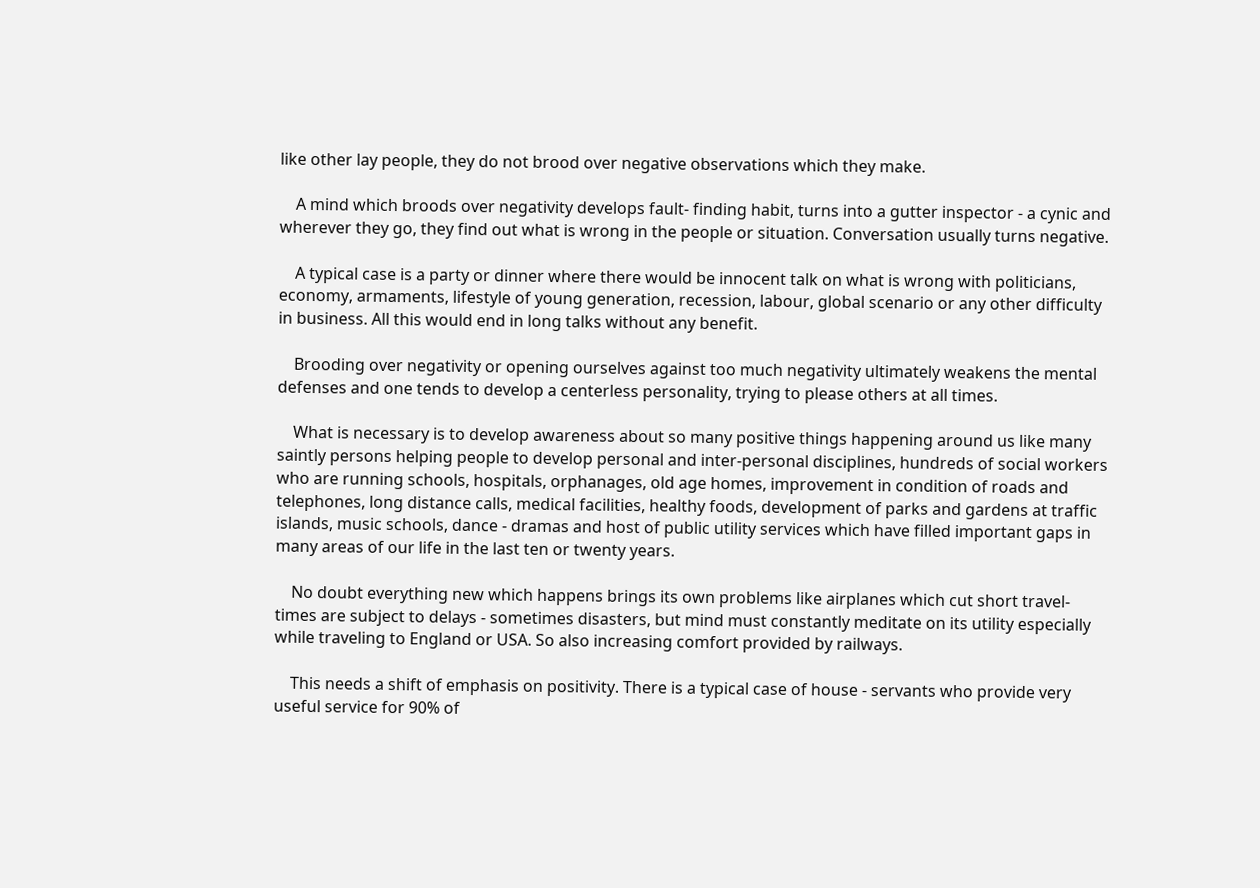like other lay people, they do not brood over negative observations which they make.

    A mind which broods over negativity develops fault- finding habit, turns into a gutter inspector - a cynic and wherever they go, they find out what is wrong in the people or situation. Conversation usually turns negative.

    A typical case is a party or dinner where there would be innocent talk on what is wrong with politicians, economy, armaments, lifestyle of young generation, recession, labour, global scenario or any other difficulty in business. All this would end in long talks without any benefit.

    Brooding over negativity or opening ourselves against too much negativity ultimately weakens the mental defenses and one tends to develop a centerless personality, trying to please others at all times.

    What is necessary is to develop awareness about so many positive things happening around us like many saintly persons helping people to develop personal and inter-personal disciplines, hundreds of social workers who are running schools, hospitals, orphanages, old age homes, improvement in condition of roads and telephones, long distance calls, medical facilities, healthy foods, development of parks and gardens at traffic islands, music schools, dance - dramas and host of public utility services which have filled important gaps in many areas of our life in the last ten or twenty years.

    No doubt everything new which happens brings its own problems like airplanes which cut short travel-times are subject to delays - sometimes disasters, but mind must constantly meditate on its utility especially while traveling to England or USA. So also increasing comfort provided by railways.

    This needs a shift of emphasis on positivity. There is a typical case of house - servants who provide very useful service for 90% of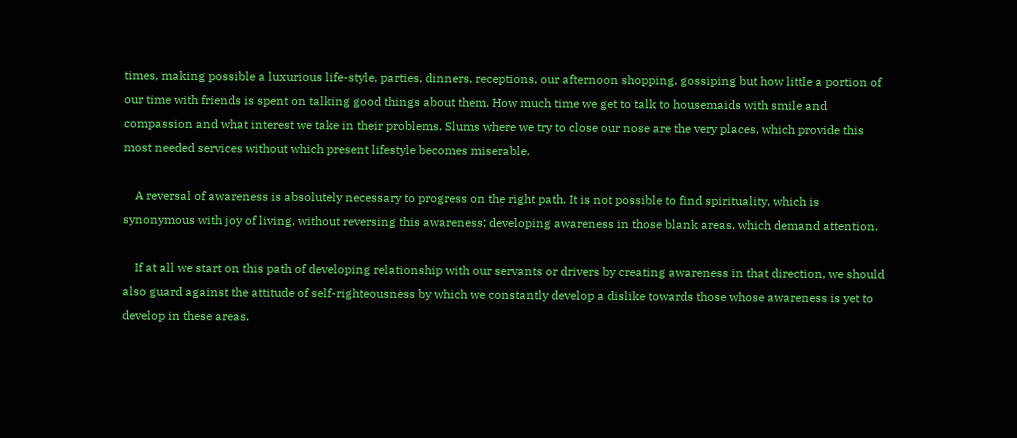times, making possible a luxurious life-style, parties, dinners, receptions, our afternoon shopping, gossiping but how little a portion of our time with friends is spent on talking good things about them. How much time we get to talk to housemaids with smile and compassion and what interest we take in their problems. Slums where we try to close our nose are the very places, which provide this most needed services without which present lifestyle becomes miserable.

    A reversal of awareness is absolutely necessary to progress on the right path. It is not possible to find spirituality, which is synonymous with joy of living, without reversing this awareness; developing awareness in those blank areas, which demand attention.

    If at all we start on this path of developing relationship with our servants or drivers by creating awareness in that direction, we should also guard against the attitude of self-righteousness by which we constantly develop a dislike towards those whose awareness is yet to develop in these areas.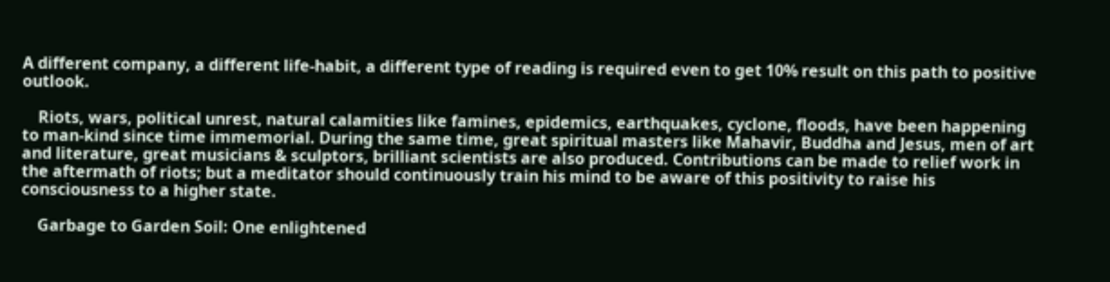A different company, a different life-habit, a different type of reading is required even to get 10% result on this path to positive outlook.

    Riots, wars, political unrest, natural calamities like famines, epidemics, earthquakes, cyclone, floods, have been happening to man-kind since time immemorial. During the same time, great spiritual masters like Mahavir, Buddha and Jesus, men of art and literature, great musicians & sculptors, brilliant scientists are also produced. Contributions can be made to relief work in the aftermath of riots; but a meditator should continuously train his mind to be aware of this positivity to raise his consciousness to a higher state.

    Garbage to Garden Soil: One enlightened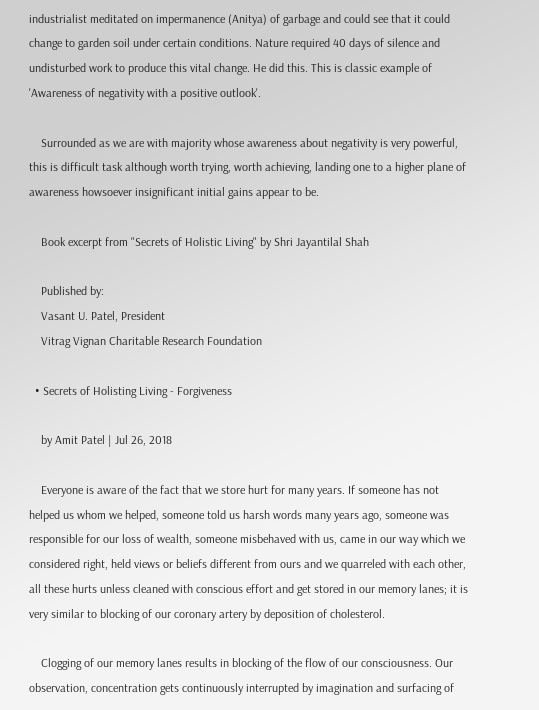industrialist meditated on impermanence (Anitya) of garbage and could see that it could change to garden soil under certain conditions. Nature required 40 days of silence and undisturbed work to produce this vital change. He did this. This is classic example of 'Awareness of negativity with a positive outlook'.

    Surrounded as we are with majority whose awareness about negativity is very powerful, this is difficult task although worth trying, worth achieving, landing one to a higher plane of awareness howsoever insignificant initial gains appear to be.

    Book excerpt from "Secrets of Holistic Living" by Shri Jayantilal Shah

    Published by:
    Vasant U. Patel, President
    Vitrag Vignan Charitable Research Foundation

  • Secrets of Holisting Living - Forgiveness

    by Amit Patel | Jul 26, 2018

    Everyone is aware of the fact that we store hurt for many years. If someone has not helped us whom we helped, someone told us harsh words many years ago, someone was responsible for our loss of wealth, someone misbehaved with us, came in our way which we considered right, held views or beliefs different from ours and we quarreled with each other, all these hurts unless cleaned with conscious effort and get stored in our memory lanes; it is very similar to blocking of our coronary artery by deposition of cholesterol.

    Clogging of our memory lanes results in blocking of the flow of our consciousness. Our observation, concentration gets continuously interrupted by imagination and surfacing of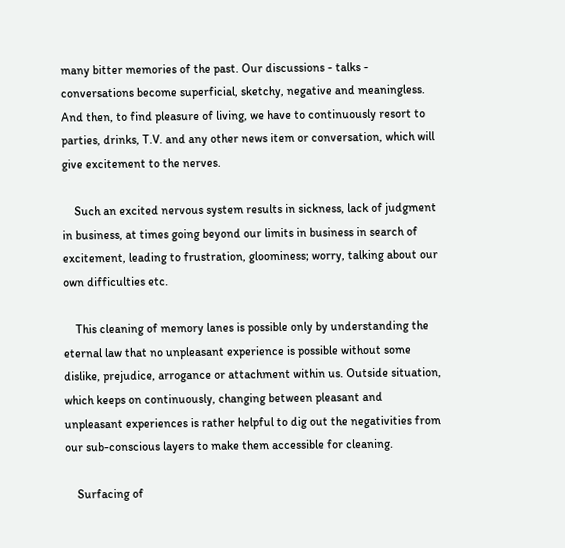many bitter memories of the past. Our discussions - talks - conversations become superficial, sketchy, negative and meaningless. And then, to find pleasure of living, we have to continuously resort to parties, drinks, T.V. and any other news item or conversation, which will give excitement to the nerves.

    Such an excited nervous system results in sickness, lack of judgment in business, at times going beyond our limits in business in search of excitement, leading to frustration, gloominess; worry, talking about our own difficulties etc.

    This cleaning of memory lanes is possible only by understanding the eternal law that no unpleasant experience is possible without some dislike, prejudice, arrogance or attachment within us. Outside situation, which keeps on continuously, changing between pleasant and unpleasant experiences is rather helpful to dig out the negativities from our sub-conscious layers to make them accessible for cleaning.

    Surfacing of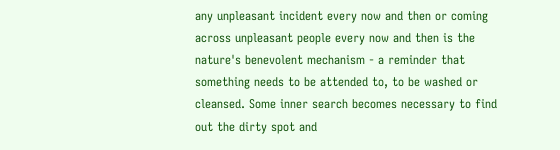any unpleasant incident every now and then or coming across unpleasant people every now and then is the nature's benevolent mechanism - a reminder that something needs to be attended to, to be washed or cleansed. Some inner search becomes necessary to find out the dirty spot and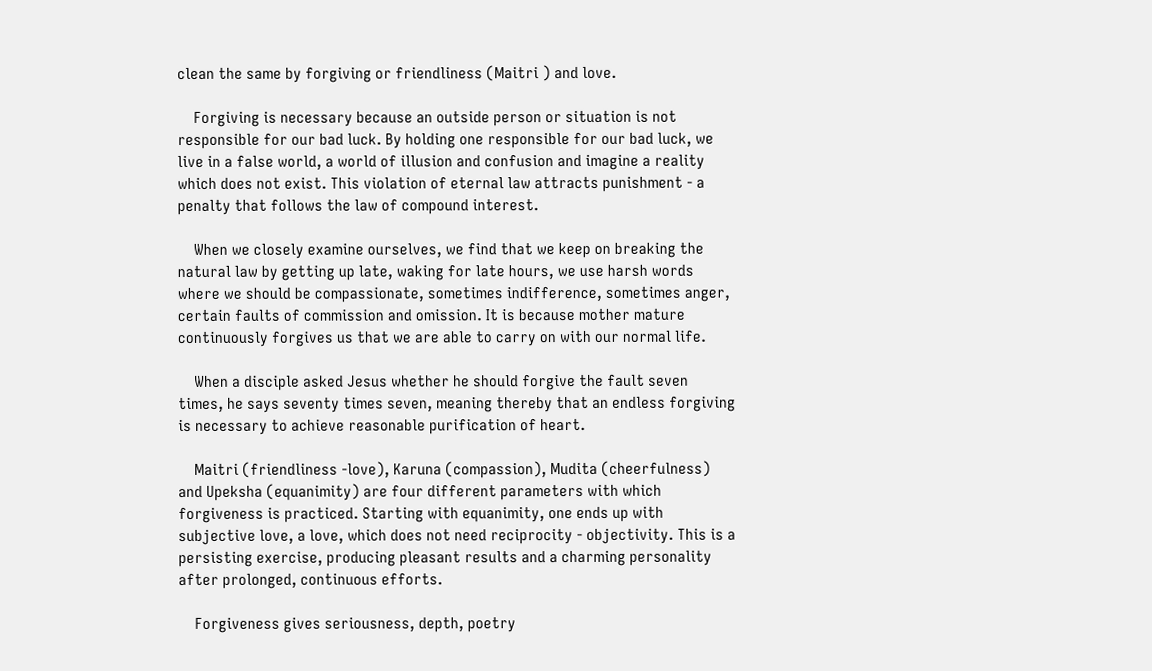clean the same by forgiving or friendliness (Maitri ) and love.

    Forgiving is necessary because an outside person or situation is not responsible for our bad luck. By holding one responsible for our bad luck, we live in a false world, a world of illusion and confusion and imagine a reality which does not exist. This violation of eternal law attracts punishment - a penalty that follows the law of compound interest.

    When we closely examine ourselves, we find that we keep on breaking the natural law by getting up late, waking for late hours, we use harsh words where we should be compassionate, sometimes indifference, sometimes anger, certain faults of commission and omission. It is because mother mature continuously forgives us that we are able to carry on with our normal life.

    When a disciple asked Jesus whether he should forgive the fault seven times, he says seventy times seven, meaning thereby that an endless forgiving is necessary to achieve reasonable purification of heart.

    Maitri (friendliness -love), Karuna (compassion), Mudita (cheerfulness) and Upeksha (equanimity) are four different parameters with which forgiveness is practiced. Starting with equanimity, one ends up with subjective love, a love, which does not need reciprocity - objectivity. This is a persisting exercise, producing pleasant results and a charming personality after prolonged, continuous efforts.

    Forgiveness gives seriousness, depth, poetry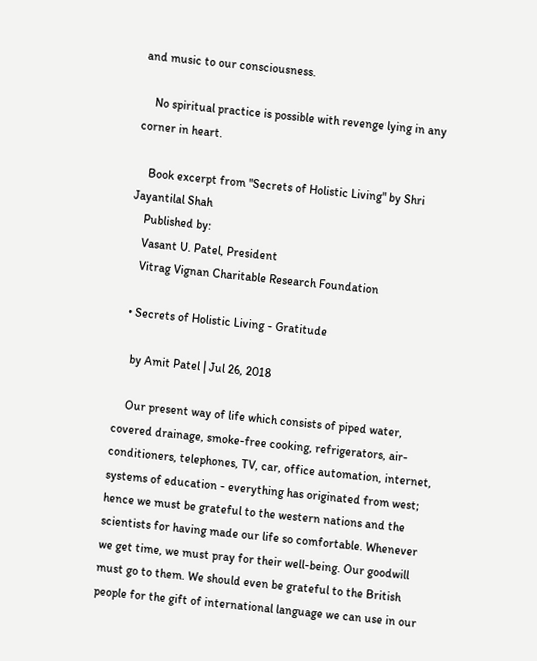and music to our consciousness.

    No spiritual practice is possible with revenge lying in any corner in heart.

    Book excerpt from "Secrets of Holistic Living" by Shri Jayantilal Shah
    Published by:
    Vasant U. Patel, President
    Vitrag Vignan Charitable Research Foundation

  • Secrets of Holistic Living - Gratitude

    by Amit Patel | Jul 26, 2018

    Our present way of life which consists of piped water, covered drainage, smoke-free cooking, refrigerators, air-conditioners, telephones, TV, car, office automation, internet, systems of education - everything has originated from west; hence we must be grateful to the western nations and the scientists for having made our life so comfortable. Whenever we get time, we must pray for their well-being. Our goodwill must go to them. We should even be grateful to the British people for the gift of international language we can use in our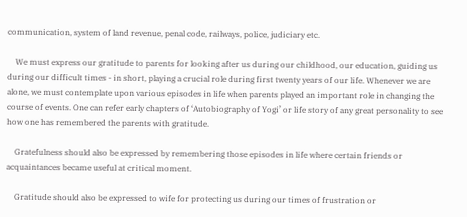communication, system of land revenue, penal code, railways, police, judiciary etc.

    We must express our gratitude to parents for looking after us during our childhood, our education, guiding us during our difficult times - in short, playing a crucial role during first twenty years of our life. Whenever we are alone, we must contemplate upon various episodes in life when parents played an important role in changing the course of events. One can refer early chapters of ‘Autobiography of Yogi’ or life story of any great personality to see how one has remembered the parents with gratitude.

    Gratefulness should also be expressed by remembering those episodes in life where certain friends or acquaintances became useful at critical moment.

    Gratitude should also be expressed to wife for protecting us during our times of frustration or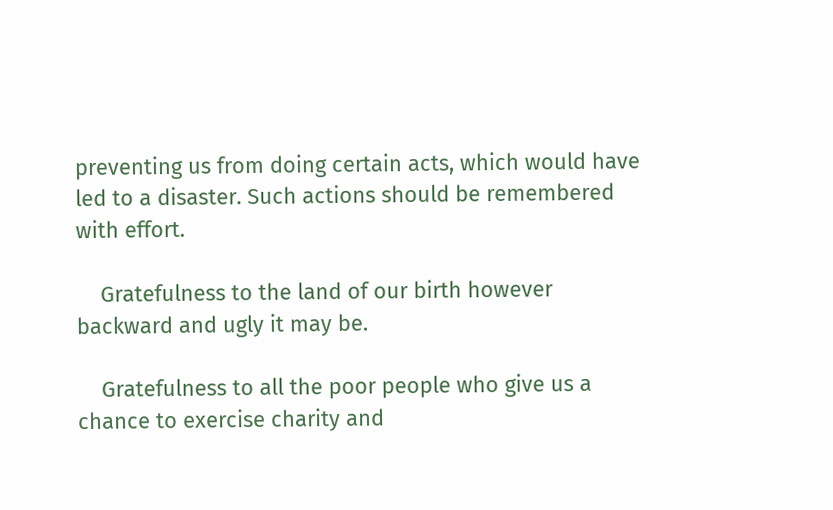preventing us from doing certain acts, which would have led to a disaster. Such actions should be remembered with effort.

    Gratefulness to the land of our birth however backward and ugly it may be.

    Gratefulness to all the poor people who give us a chance to exercise charity and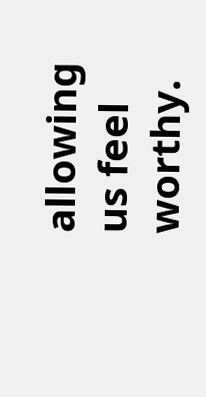allowing us feel worthy.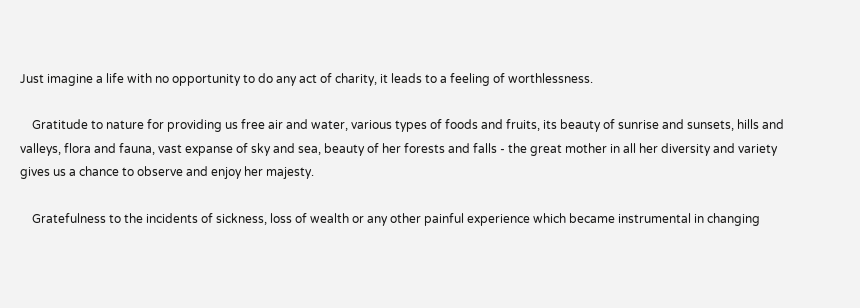Just imagine a life with no opportunity to do any act of charity, it leads to a feeling of worthlessness.

    Gratitude to nature for providing us free air and water, various types of foods and fruits, its beauty of sunrise and sunsets, hills and valleys, flora and fauna, vast expanse of sky and sea, beauty of her forests and falls - the great mother in all her diversity and variety gives us a chance to observe and enjoy her majesty.

    Gratefulness to the incidents of sickness, loss of wealth or any other painful experience which became instrumental in changing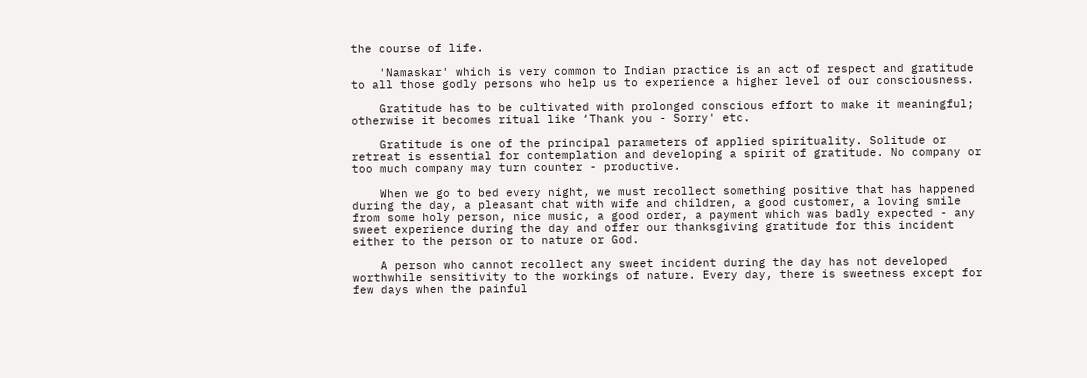the course of life.

    'Namaskar' which is very common to Indian practice is an act of respect and gratitude to all those godly persons who help us to experience a higher level of our consciousness.

    Gratitude has to be cultivated with prolonged conscious effort to make it meaningful; otherwise it becomes ritual like ‘Thank you - Sorry' etc.

    Gratitude is one of the principal parameters of applied spirituality. Solitude or retreat is essential for contemplation and developing a spirit of gratitude. No company or too much company may turn counter - productive.

    When we go to bed every night, we must recollect something positive that has happened during the day, a pleasant chat with wife and children, a good customer, a loving smile from some holy person, nice music, a good order, a payment which was badly expected - any sweet experience during the day and offer our thanksgiving gratitude for this incident either to the person or to nature or God.

    A person who cannot recollect any sweet incident during the day has not developed worthwhile sensitivity to the workings of nature. Every day, there is sweetness except for few days when the painful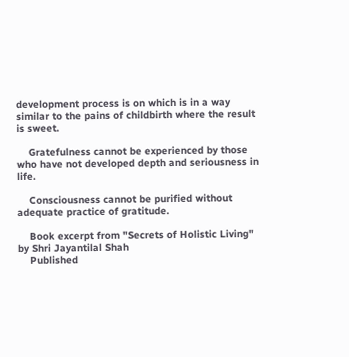development process is on which is in a way similar to the pains of childbirth where the result is sweet.

    Gratefulness cannot be experienced by those who have not developed depth and seriousness in life.

    Consciousness cannot be purified without adequate practice of gratitude.

    Book excerpt from "Secrets of Holistic Living" by Shri Jayantilal Shah
    Published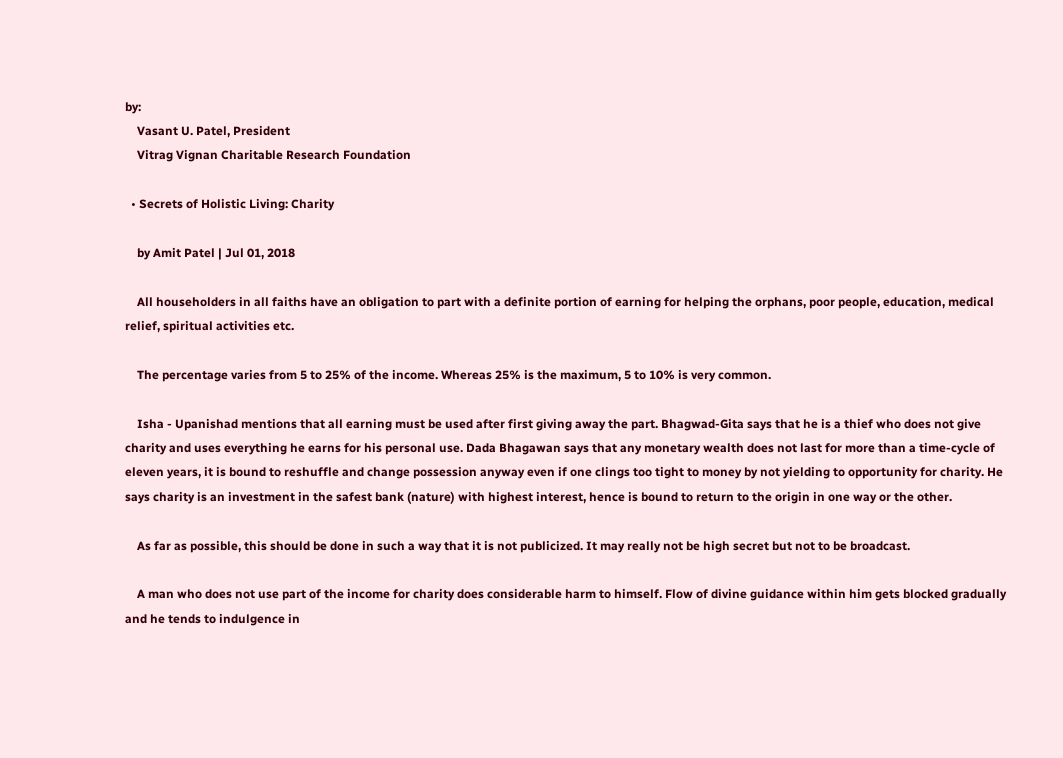by:
    Vasant U. Patel, President
    Vitrag Vignan Charitable Research Foundation

  • Secrets of Holistic Living: Charity

    by Amit Patel | Jul 01, 2018

    All householders in all faiths have an obligation to part with a definite portion of earning for helping the orphans, poor people, education, medical relief, spiritual activities etc.

    The percentage varies from 5 to 25% of the income. Whereas 25% is the maximum, 5 to 10% is very common.

    Isha - Upanishad mentions that all earning must be used after first giving away the part. Bhagwad-Gita says that he is a thief who does not give charity and uses everything he earns for his personal use. Dada Bhagawan says that any monetary wealth does not last for more than a time-cycle of eleven years, it is bound to reshuffle and change possession anyway even if one clings too tight to money by not yielding to opportunity for charity. He says charity is an investment in the safest bank (nature) with highest interest, hence is bound to return to the origin in one way or the other.

    As far as possible, this should be done in such a way that it is not publicized. It may really not be high secret but not to be broadcast.

    A man who does not use part of the income for charity does considerable harm to himself. Flow of divine guidance within him gets blocked gradually and he tends to indulgence in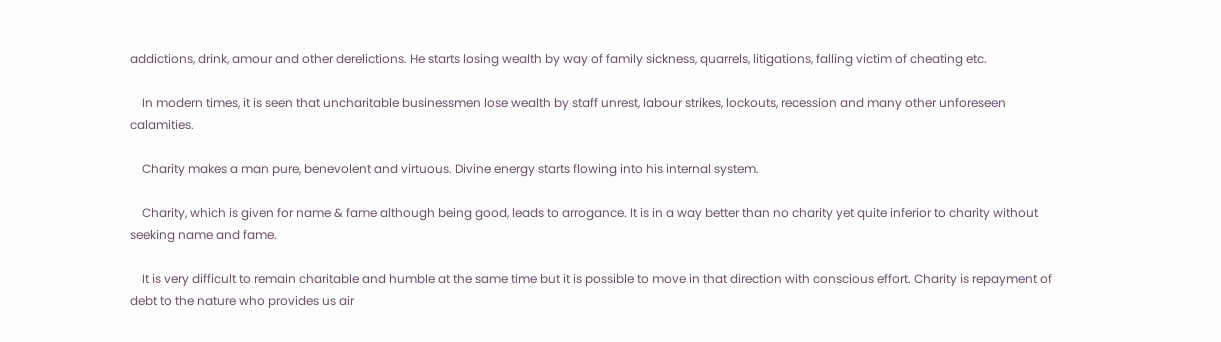addictions, drink, amour and other derelictions. He starts losing wealth by way of family sickness, quarrels, litigations, falling victim of cheating etc.

    In modern times, it is seen that uncharitable businessmen lose wealth by staff unrest, labour strikes, lockouts, recession and many other unforeseen calamities.

    Charity makes a man pure, benevolent and virtuous. Divine energy starts flowing into his internal system.

    Charity, which is given for name & fame although being good, leads to arrogance. It is in a way better than no charity yet quite inferior to charity without seeking name and fame.

    It is very difficult to remain charitable and humble at the same time but it is possible to move in that direction with conscious effort. Charity is repayment of debt to the nature who provides us air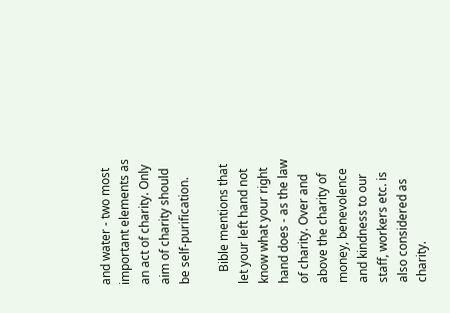and water - two most important elements as an act of charity. Only aim of charity should be self-purification.

    Bible mentions that let your left hand not know what your right hand does - as the law of charity. Over and above the charity of money, benevolence and kindness to our staff, workers etc. is also considered as charity.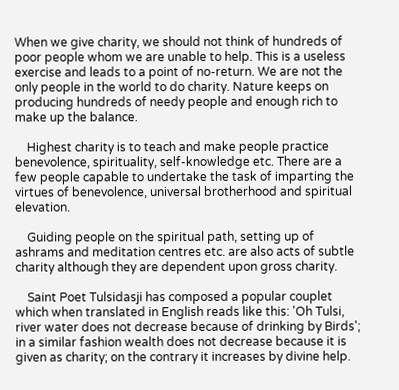When we give charity, we should not think of hundreds of poor people whom we are unable to help. This is a useless exercise and leads to a point of no-return. We are not the only people in the world to do charity. Nature keeps on producing hundreds of needy people and enough rich to make up the balance.

    Highest charity is to teach and make people practice benevolence, spirituality, self-knowledge etc. There are a few people capable to undertake the task of imparting the virtues of benevolence, universal brotherhood and spiritual elevation.

    Guiding people on the spiritual path, setting up of ashrams and meditation centres etc. are also acts of subtle charity although they are dependent upon gross charity.

    Saint Poet Tulsidasji has composed a popular couplet which when translated in English reads like this: 'Oh Tulsi, river water does not decrease because of drinking by Birds'; in a similar fashion wealth does not decrease because it is given as charity; on the contrary it increases by divine help.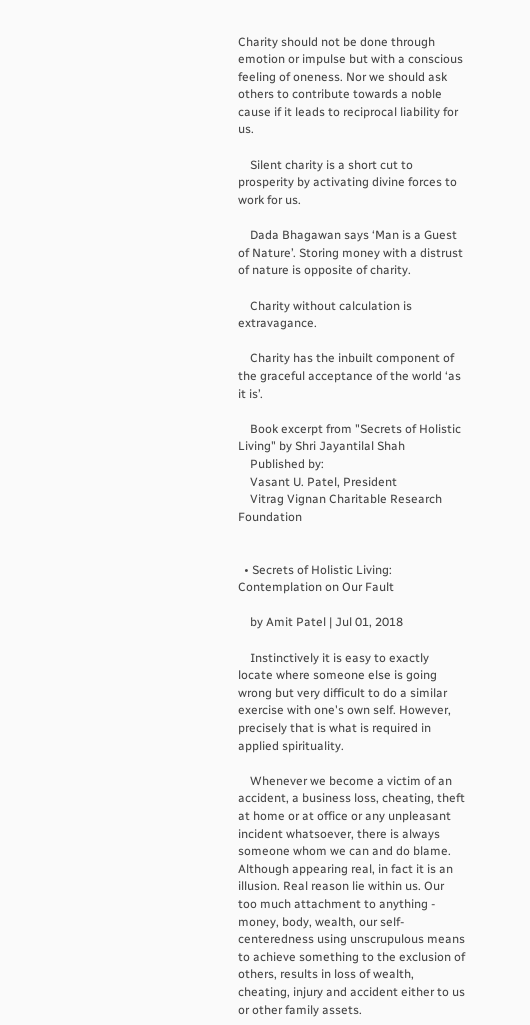Charity should not be done through emotion or impulse but with a conscious feeling of oneness. Nor we should ask others to contribute towards a noble cause if it leads to reciprocal liability for us.

    Silent charity is a short cut to prosperity by activating divine forces to work for us.

    Dada Bhagawan says ‘Man is a Guest of Nature’. Storing money with a distrust of nature is opposite of charity.

    Charity without calculation is extravagance.

    Charity has the inbuilt component of the graceful acceptance of the world ‘as it is’.

    Book excerpt from "Secrets of Holistic Living" by Shri Jayantilal Shah
    Published by:
    Vasant U. Patel, President
    Vitrag Vignan Charitable Research Foundation


  • Secrets of Holistic Living: Contemplation on Our Fault

    by Amit Patel | Jul 01, 2018

    Instinctively it is easy to exactly locate where someone else is going wrong but very difficult to do a similar exercise with one's own self. However, precisely that is what is required in applied spirituality.

    Whenever we become a victim of an accident, a business loss, cheating, theft at home or at office or any unpleasant incident whatsoever, there is always someone whom we can and do blame. Although appearing real, in fact it is an illusion. Real reason lie within us. Our too much attachment to anything - money, body, wealth, our self-centeredness using unscrupulous means to achieve something to the exclusion of others, results in loss of wealth, cheating, injury and accident either to us or other family assets.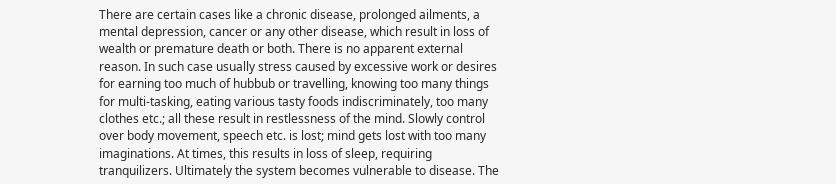There are certain cases like a chronic disease, prolonged ailments, a mental depression, cancer or any other disease, which result in loss of wealth or premature death or both. There is no apparent external reason. In such case usually stress caused by excessive work or desires for earning too much of hubbub or travelling, knowing too many things for multi-tasking, eating various tasty foods indiscriminately, too many clothes etc.; all these result in restlessness of the mind. Slowly control over body movement, speech etc. is lost; mind gets lost with too many imaginations. At times, this results in loss of sleep, requiring tranquilizers. Ultimately the system becomes vulnerable to disease. The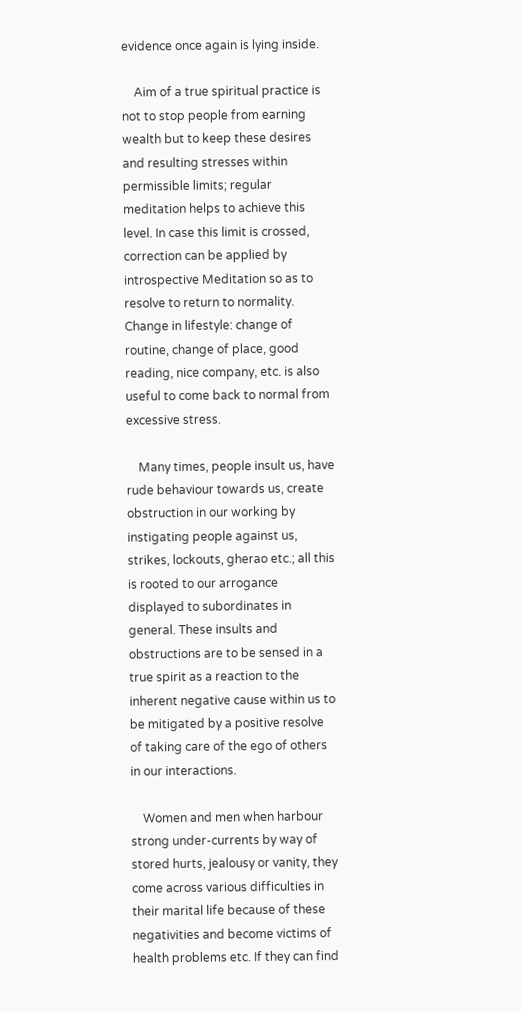evidence once again is lying inside.

    Aim of a true spiritual practice is not to stop people from earning wealth but to keep these desires and resulting stresses within permissible limits; regular meditation helps to achieve this level. In case this limit is crossed, correction can be applied by introspective Meditation so as to resolve to return to normality. Change in lifestyle: change of routine, change of place, good reading, nice company, etc. is also useful to come back to normal from excessive stress.

    Many times, people insult us, have rude behaviour towards us, create obstruction in our working by instigating people against us, strikes, lockouts, gherao etc.; all this is rooted to our arrogance displayed to subordinates in general. These insults and obstructions are to be sensed in a true spirit as a reaction to the inherent negative cause within us to be mitigated by a positive resolve of taking care of the ego of others in our interactions.

    Women and men when harbour strong under-currents by way of stored hurts, jealousy or vanity, they come across various difficulties in their marital life because of these negativities and become victims of health problems etc. If they can find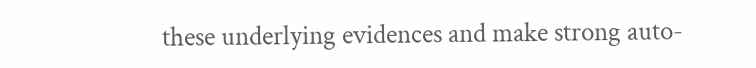these underlying evidences and make strong auto-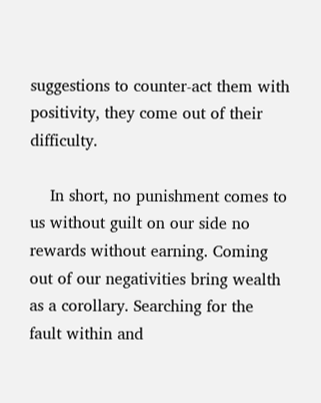suggestions to counter-act them with positivity, they come out of their difficulty.

    In short, no punishment comes to us without guilt on our side no rewards without earning. Coming out of our negativities bring wealth as a corollary. Searching for the fault within and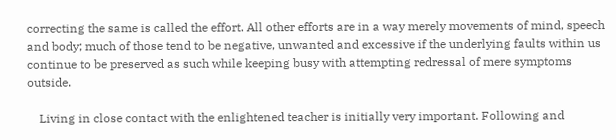correcting the same is called the effort. All other efforts are in a way merely movements of mind, speech and body; much of those tend to be negative, unwanted and excessive if the underlying faults within us continue to be preserved as such while keeping busy with attempting redressal of mere symptoms outside.

    Living in close contact with the enlightened teacher is initially very important. Following and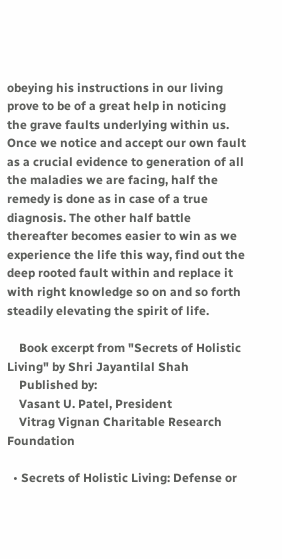obeying his instructions in our living prove to be of a great help in noticing the grave faults underlying within us. Once we notice and accept our own fault as a crucial evidence to generation of all the maladies we are facing, half the remedy is done as in case of a true diagnosis. The other half battle thereafter becomes easier to win as we experience the life this way, find out the deep rooted fault within and replace it with right knowledge so on and so forth steadily elevating the spirit of life.

    Book excerpt from "Secrets of Holistic Living" by Shri Jayantilal Shah
    Published by:
    Vasant U. Patel, President
    Vitrag Vignan Charitable Research Foundation

  • Secrets of Holistic Living: Defense or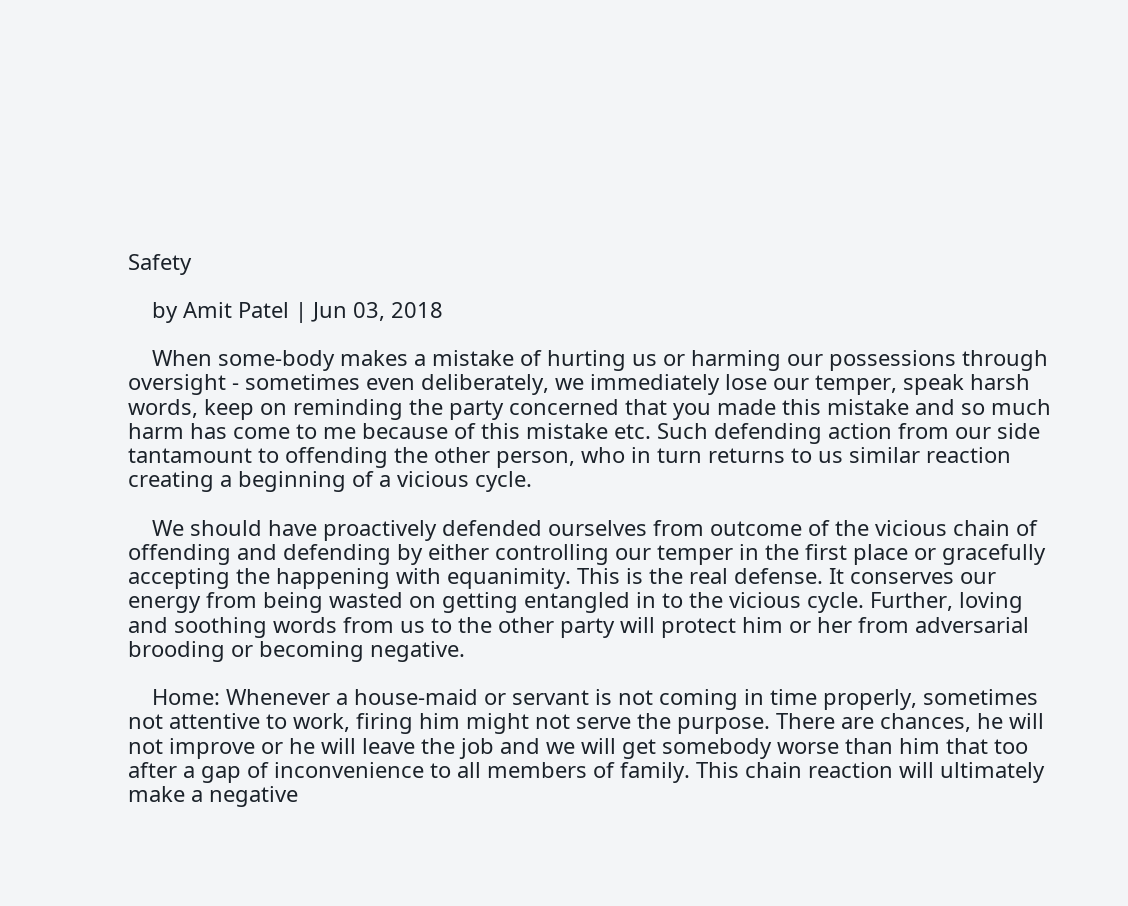Safety

    by Amit Patel | Jun 03, 2018

    When some-body makes a mistake of hurting us or harming our possessions through oversight - sometimes even deliberately, we immediately lose our temper, speak harsh words, keep on reminding the party concerned that you made this mistake and so much harm has come to me because of this mistake etc. Such defending action from our side tantamount to offending the other person, who in turn returns to us similar reaction creating a beginning of a vicious cycle.

    We should have proactively defended ourselves from outcome of the vicious chain of offending and defending by either controlling our temper in the first place or gracefully accepting the happening with equanimity. This is the real defense. It conserves our energy from being wasted on getting entangled in to the vicious cycle. Further, loving and soothing words from us to the other party will protect him or her from adversarial brooding or becoming negative.

    Home: Whenever a house-maid or servant is not coming in time properly, sometimes not attentive to work, firing him might not serve the purpose. There are chances, he will not improve or he will leave the job and we will get somebody worse than him that too after a gap of inconvenience to all members of family. This chain reaction will ultimately make a negative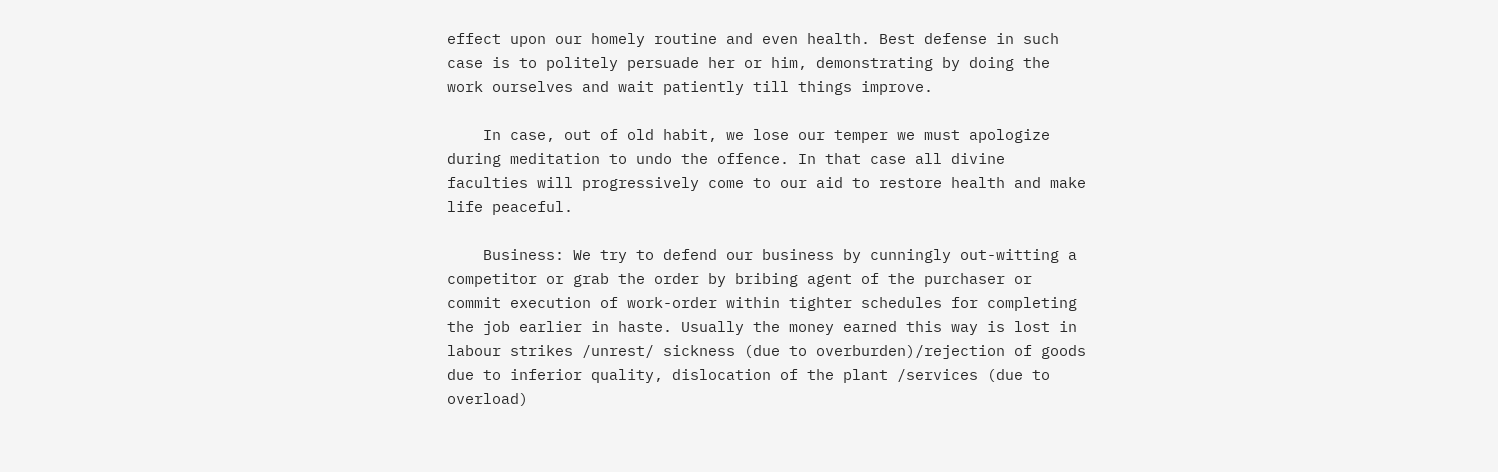effect upon our homely routine and even health. Best defense in such case is to politely persuade her or him, demonstrating by doing the work ourselves and wait patiently till things improve.

    In case, out of old habit, we lose our temper we must apologize during meditation to undo the offence. In that case all divine faculties will progressively come to our aid to restore health and make life peaceful.

    Business: We try to defend our business by cunningly out-witting a competitor or grab the order by bribing agent of the purchaser or commit execution of work-order within tighter schedules for completing the job earlier in haste. Usually the money earned this way is lost in labour strikes /unrest/ sickness (due to overburden)/rejection of goods due to inferior quality, dislocation of the plant /services (due to overload)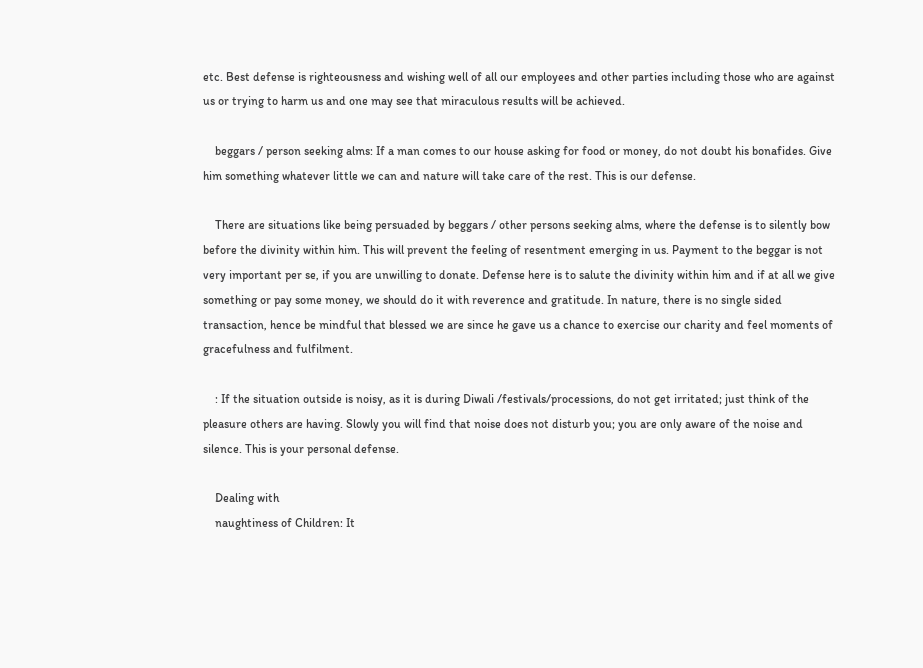etc. Best defense is righteousness and wishing well of all our employees and other parties including those who are against us or trying to harm us and one may see that miraculous results will be achieved.

    beggars / person seeking alms: If a man comes to our house asking for food or money, do not doubt his bonafides. Give him something whatever little we can and nature will take care of the rest. This is our defense.

    There are situations like being persuaded by beggars / other persons seeking alms, where the defense is to silently bow before the divinity within him. This will prevent the feeling of resentment emerging in us. Payment to the beggar is not very important per se, if you are unwilling to donate. Defense here is to salute the divinity within him and if at all we give something or pay some money, we should do it with reverence and gratitude. In nature, there is no single sided transaction, hence be mindful that blessed we are since he gave us a chance to exercise our charity and feel moments of gracefulness and fulfilment.

    : If the situation outside is noisy, as it is during Diwali /festivals/processions, do not get irritated; just think of the pleasure others are having. Slowly you will find that noise does not disturb you; you are only aware of the noise and silence. This is your personal defense.

    Dealing with
    naughtiness of Children: It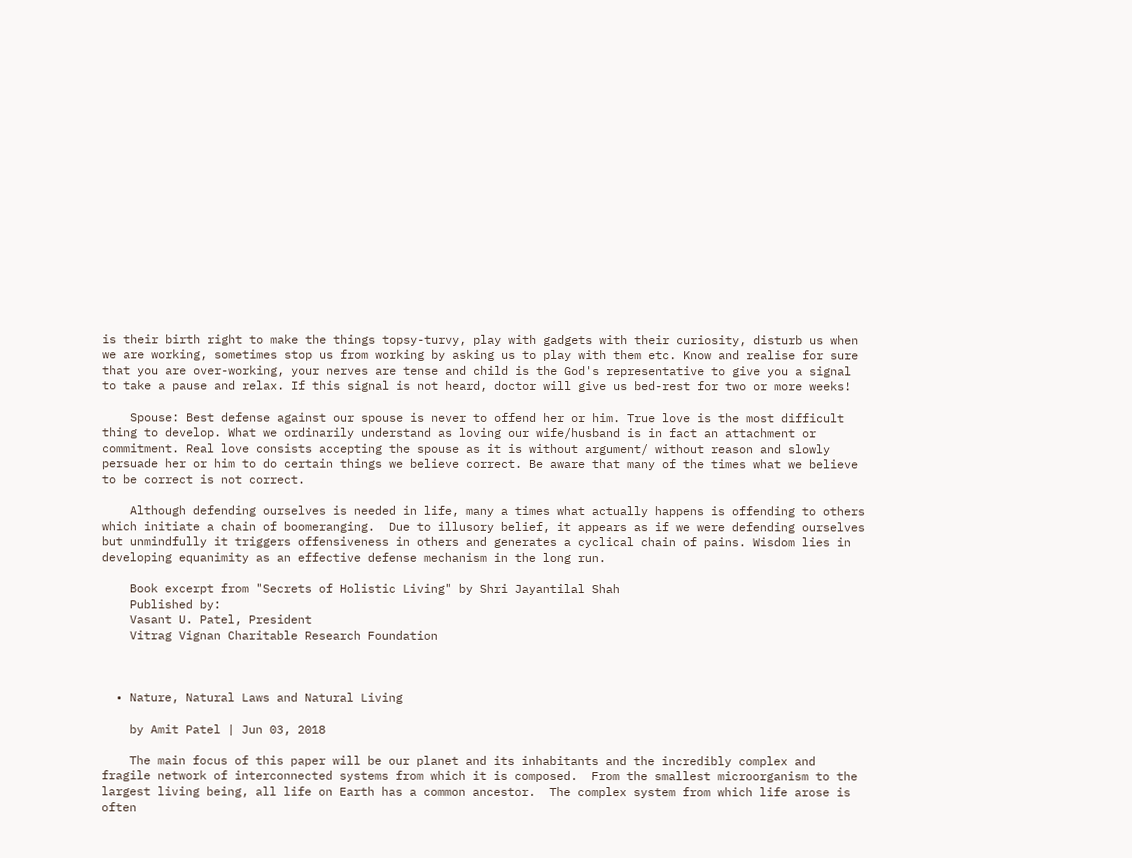is their birth right to make the things topsy-turvy, play with gadgets with their curiosity, disturb us when we are working, sometimes stop us from working by asking us to play with them etc. Know and realise for sure that you are over-working, your nerves are tense and child is the God's representative to give you a signal to take a pause and relax. If this signal is not heard, doctor will give us bed-rest for two or more weeks!

    Spouse: Best defense against our spouse is never to offend her or him. True love is the most difficult thing to develop. What we ordinarily understand as loving our wife/husband is in fact an attachment or commitment. Real love consists accepting the spouse as it is without argument/ without reason and slowly persuade her or him to do certain things we believe correct. Be aware that many of the times what we believe to be correct is not correct.

    Although defending ourselves is needed in life, many a times what actually happens is offending to others which initiate a chain of boomeranging.  Due to illusory belief, it appears as if we were defending ourselves but unmindfully it triggers offensiveness in others and generates a cyclical chain of pains. Wisdom lies in developing equanimity as an effective defense mechanism in the long run.

    Book excerpt from "Secrets of Holistic Living" by Shri Jayantilal Shah
    Published by:
    Vasant U. Patel, President
    Vitrag Vignan Charitable Research Foundation



  • Nature, Natural Laws and Natural Living

    by Amit Patel | Jun 03, 2018

    The main focus of this paper will be our planet and its inhabitants and the incredibly complex and fragile network of interconnected systems from which it is composed.  From the smallest microorganism to the largest living being, all life on Earth has a common ancestor.  The complex system from which life arose is often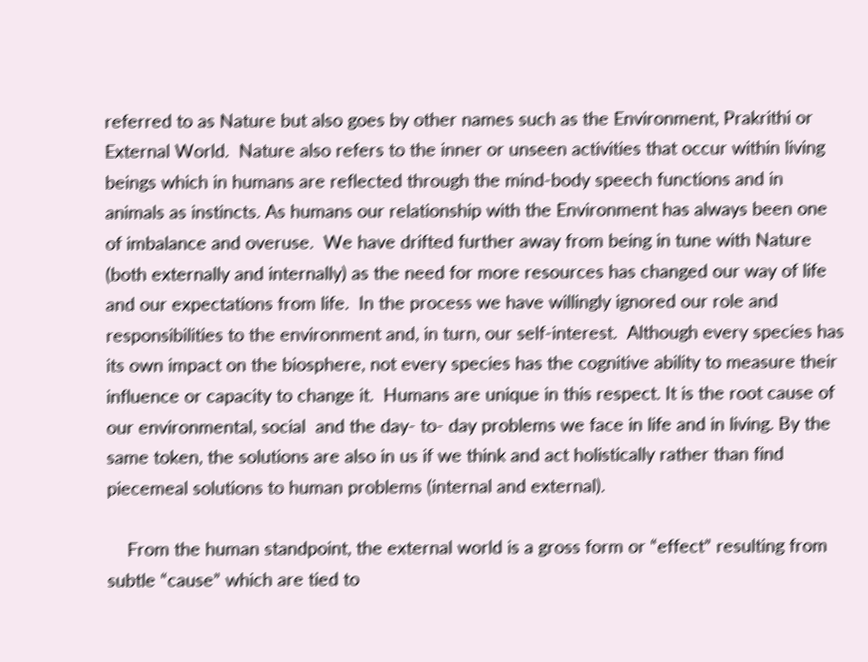referred to as Nature but also goes by other names such as the Environment, Prakrithi or External World.  Nature also refers to the inner or unseen activities that occur within living beings which in humans are reflected through the mind-body speech functions and in animals as instincts. As humans our relationship with the Environment has always been one of imbalance and overuse.  We have drifted further away from being in tune with Nature (both externally and internally) as the need for more resources has changed our way of life and our expectations from life.  In the process we have willingly ignored our role and responsibilities to the environment and, in turn, our self-interest.  Although every species has its own impact on the biosphere, not every species has the cognitive ability to measure their influence or capacity to change it.  Humans are unique in this respect. It is the root cause of  our environmental, social  and the day- to- day problems we face in life and in living. By the same token, the solutions are also in us if we think and act holistically rather than find piecemeal solutions to human problems (internal and external).

    From the human standpoint, the external world is a gross form or “effect” resulting from subtle “cause” which are tied to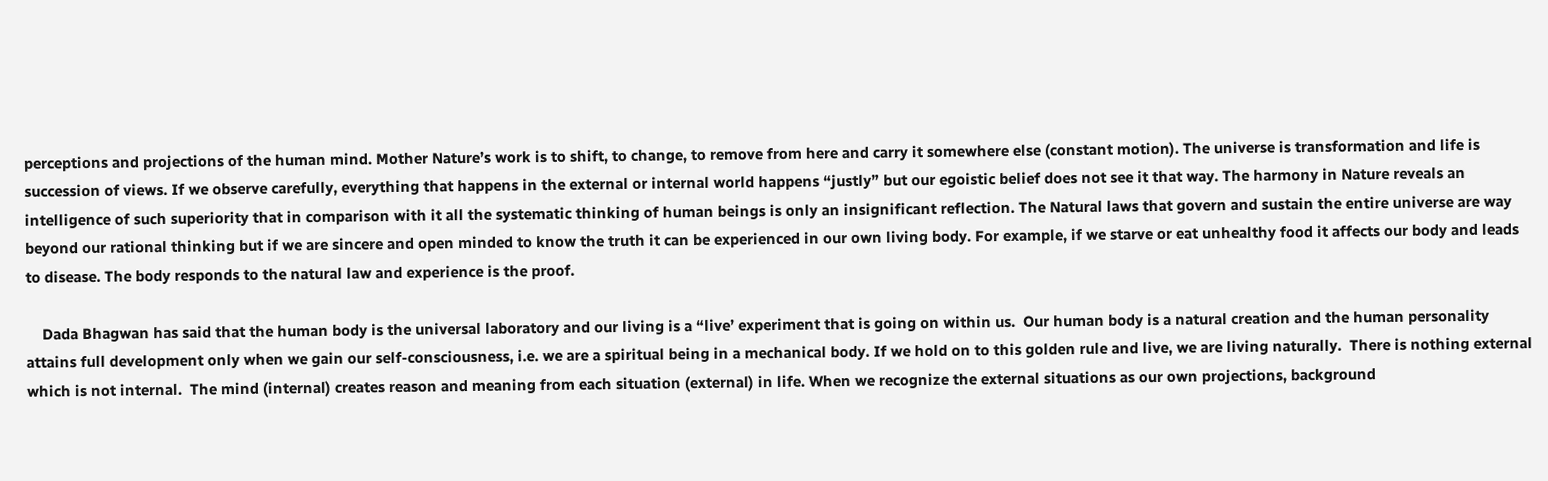perceptions and projections of the human mind. Mother Nature’s work is to shift, to change, to remove from here and carry it somewhere else (constant motion). The universe is transformation and life is succession of views. If we observe carefully, everything that happens in the external or internal world happens “justly” but our egoistic belief does not see it that way. The harmony in Nature reveals an intelligence of such superiority that in comparison with it all the systematic thinking of human beings is only an insignificant reflection. The Natural laws that govern and sustain the entire universe are way beyond our rational thinking but if we are sincere and open minded to know the truth it can be experienced in our own living body. For example, if we starve or eat unhealthy food it affects our body and leads to disease. The body responds to the natural law and experience is the proof.

    Dada Bhagwan has said that the human body is the universal laboratory and our living is a “live’ experiment that is going on within us.  Our human body is a natural creation and the human personality attains full development only when we gain our self-consciousness, i.e. we are a spiritual being in a mechanical body. If we hold on to this golden rule and live, we are living naturally.  There is nothing external which is not internal.  The mind (internal) creates reason and meaning from each situation (external) in life. When we recognize the external situations as our own projections, background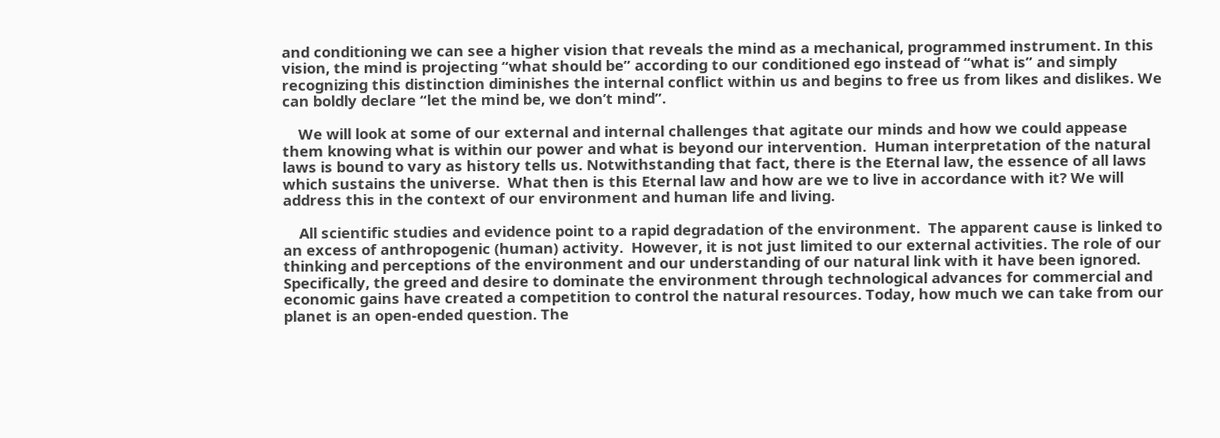and conditioning we can see a higher vision that reveals the mind as a mechanical, programmed instrument. In this vision, the mind is projecting “what should be” according to our conditioned ego instead of “what is” and simply recognizing this distinction diminishes the internal conflict within us and begins to free us from likes and dislikes. We can boldly declare “let the mind be, we don’t mind”.

    We will look at some of our external and internal challenges that agitate our minds and how we could appease them knowing what is within our power and what is beyond our intervention.  Human interpretation of the natural laws is bound to vary as history tells us. Notwithstanding that fact, there is the Eternal law, the essence of all laws which sustains the universe.  What then is this Eternal law and how are we to live in accordance with it? We will address this in the context of our environment and human life and living.

    All scientific studies and evidence point to a rapid degradation of the environment.  The apparent cause is linked to an excess of anthropogenic (human) activity.  However, it is not just limited to our external activities. The role of our thinking and perceptions of the environment and our understanding of our natural link with it have been ignored. Specifically, the greed and desire to dominate the environment through technological advances for commercial and economic gains have created a competition to control the natural resources. Today, how much we can take from our planet is an open-ended question. The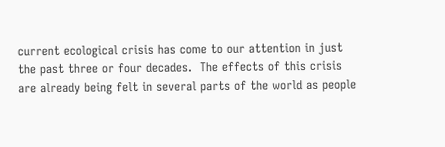current ecological crisis has come to our attention in just the past three or four decades.  The effects of this crisis are already being felt in several parts of the world as people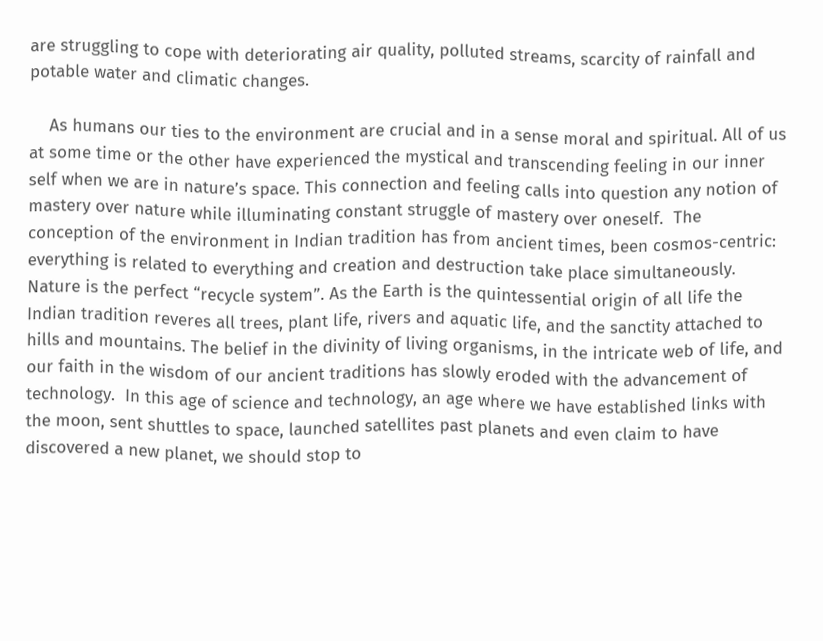are struggling to cope with deteriorating air quality, polluted streams, scarcity of rainfall and potable water and climatic changes.

    As humans our ties to the environment are crucial and in a sense moral and spiritual. All of us at some time or the other have experienced the mystical and transcending feeling in our inner self when we are in nature’s space. This connection and feeling calls into question any notion of mastery over nature while illuminating constant struggle of mastery over oneself.  The conception of the environment in Indian tradition has from ancient times, been cosmos-centric:  everything is related to everything and creation and destruction take place simultaneously.  Nature is the perfect “recycle system”. As the Earth is the quintessential origin of all life the Indian tradition reveres all trees, plant life, rivers and aquatic life, and the sanctity attached to hills and mountains. The belief in the divinity of living organisms, in the intricate web of life, and our faith in the wisdom of our ancient traditions has slowly eroded with the advancement of technology.  In this age of science and technology, an age where we have established links with the moon, sent shuttles to space, launched satellites past planets and even claim to have discovered a new planet, we should stop to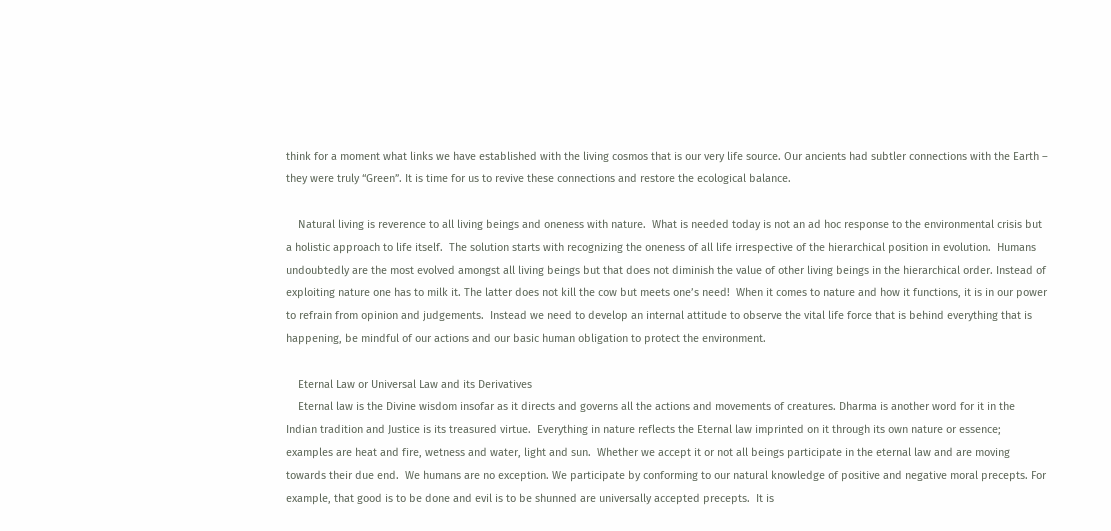think for a moment what links we have established with the living cosmos that is our very life source. Our ancients had subtler connections with the Earth – they were truly “Green”. It is time for us to revive these connections and restore the ecological balance.

    Natural living is reverence to all living beings and oneness with nature.  What is needed today is not an ad hoc response to the environmental crisis but a holistic approach to life itself.  The solution starts with recognizing the oneness of all life irrespective of the hierarchical position in evolution.  Humans undoubtedly are the most evolved amongst all living beings but that does not diminish the value of other living beings in the hierarchical order. Instead of exploiting nature one has to milk it. The latter does not kill the cow but meets one’s need!  When it comes to nature and how it functions, it is in our power to refrain from opinion and judgements.  Instead we need to develop an internal attitude to observe the vital life force that is behind everything that is happening, be mindful of our actions and our basic human obligation to protect the environment.

    Eternal Law or Universal Law and its Derivatives
    Eternal law is the Divine wisdom insofar as it directs and governs all the actions and movements of creatures. Dharma is another word for it in the Indian tradition and Justice is its treasured virtue.  Everything in nature reflects the Eternal law imprinted on it through its own nature or essence; examples are heat and fire, wetness and water, light and sun.  Whether we accept it or not all beings participate in the eternal law and are moving towards their due end.  We humans are no exception. We participate by conforming to our natural knowledge of positive and negative moral precepts. For example, that good is to be done and evil is to be shunned are universally accepted precepts.  It is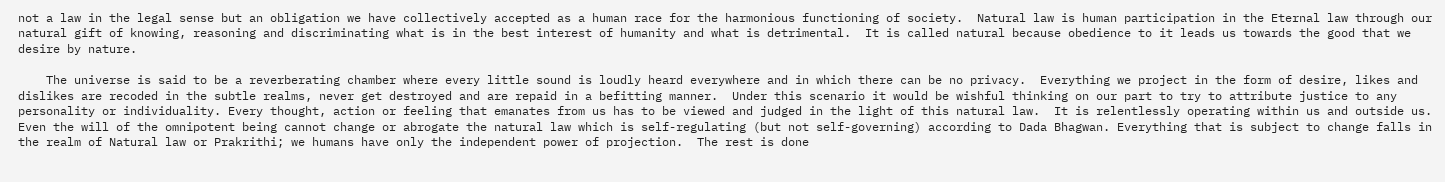not a law in the legal sense but an obligation we have collectively accepted as a human race for the harmonious functioning of society.  Natural law is human participation in the Eternal law through our natural gift of knowing, reasoning and discriminating what is in the best interest of humanity and what is detrimental.  It is called natural because obedience to it leads us towards the good that we desire by nature.

    The universe is said to be a reverberating chamber where every little sound is loudly heard everywhere and in which there can be no privacy.  Everything we project in the form of desire, likes and dislikes are recoded in the subtle realms, never get destroyed and are repaid in a befitting manner.  Under this scenario it would be wishful thinking on our part to try to attribute justice to any personality or individuality. Every thought, action or feeling that emanates from us has to be viewed and judged in the light of this natural law.  It is relentlessly operating within us and outside us.   Even the will of the omnipotent being cannot change or abrogate the natural law which is self-regulating (but not self-governing) according to Dada Bhagwan. Everything that is subject to change falls in the realm of Natural law or Prakrithi; we humans have only the independent power of projection.  The rest is done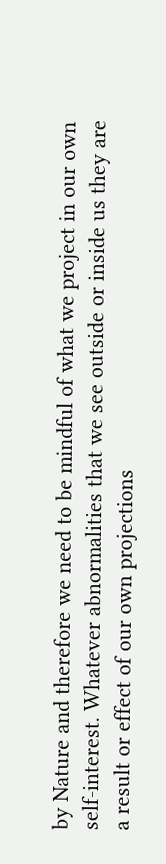by Nature and therefore we need to be mindful of what we project in our own self-interest. Whatever abnormalities that we see outside or inside us they are a result or effect of our own projections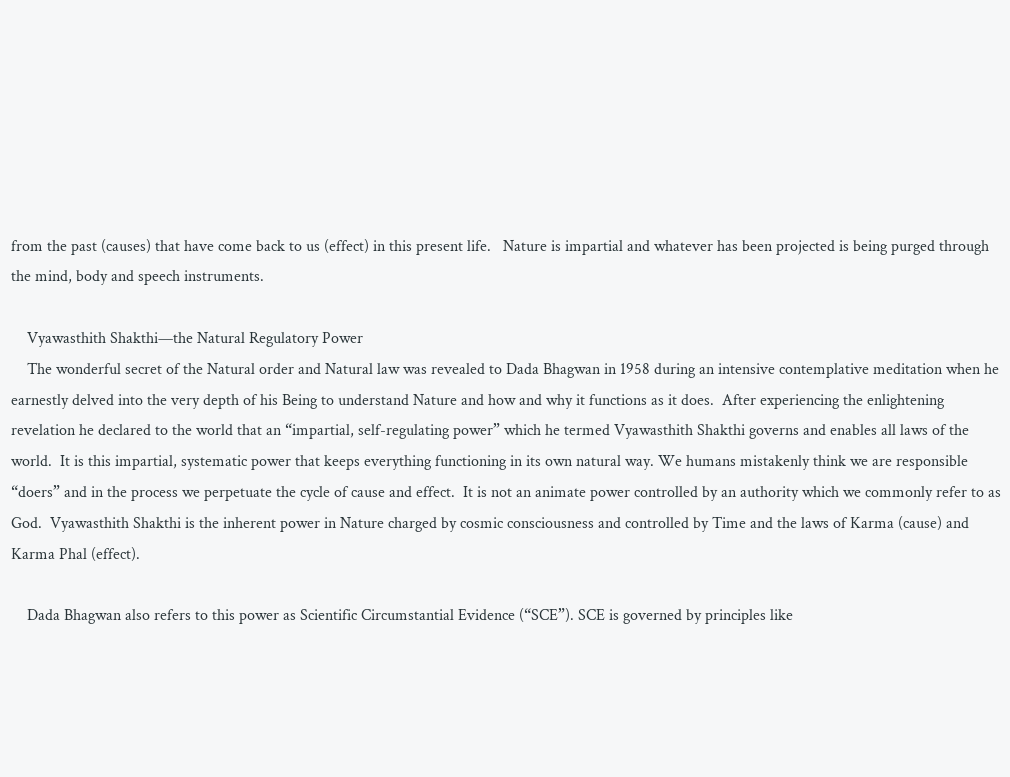from the past (causes) that have come back to us (effect) in this present life.   Nature is impartial and whatever has been projected is being purged through the mind, body and speech instruments.

    Vyawasthith Shakthi—the Natural Regulatory Power
    The wonderful secret of the Natural order and Natural law was revealed to Dada Bhagwan in 1958 during an intensive contemplative meditation when he earnestly delved into the very depth of his Being to understand Nature and how and why it functions as it does.  After experiencing the enlightening revelation he declared to the world that an “impartial, self-regulating power” which he termed Vyawasthith Shakthi governs and enables all laws of the world.  It is this impartial, systematic power that keeps everything functioning in its own natural way. We humans mistakenly think we are responsible “doers” and in the process we perpetuate the cycle of cause and effect.  It is not an animate power controlled by an authority which we commonly refer to as God.  Vyawasthith Shakthi is the inherent power in Nature charged by cosmic consciousness and controlled by Time and the laws of Karma (cause) and Karma Phal (effect).

    Dada Bhagwan also refers to this power as Scientific Circumstantial Evidence (“SCE”). SCE is governed by principles like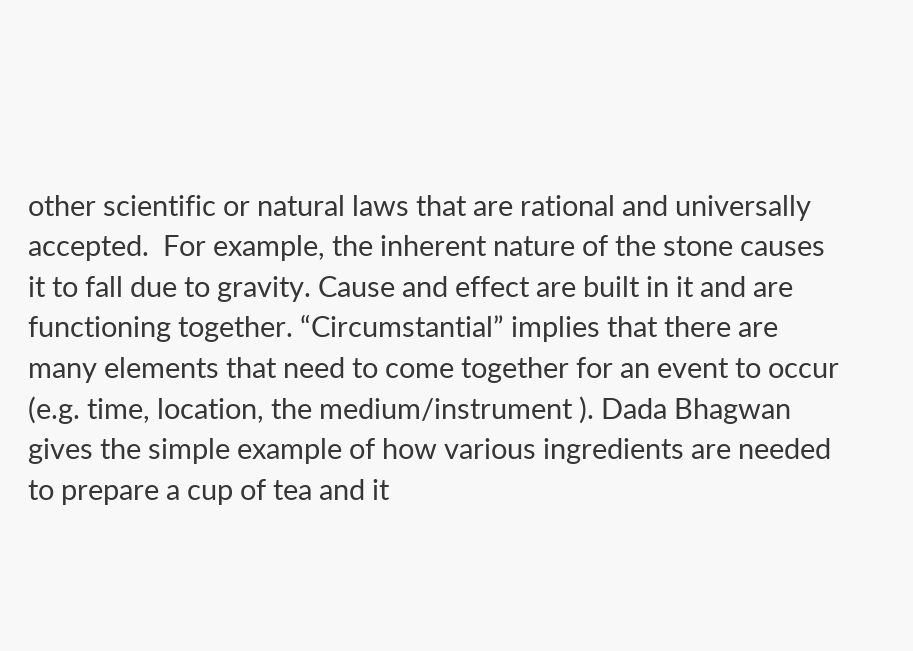other scientific or natural laws that are rational and universally accepted.  For example, the inherent nature of the stone causes it to fall due to gravity. Cause and effect are built in it and are functioning together. “Circumstantial” implies that there are many elements that need to come together for an event to occur (e.g. time, location, the medium/instrument ). Dada Bhagwan gives the simple example of how various ingredients are needed to prepare a cup of tea and it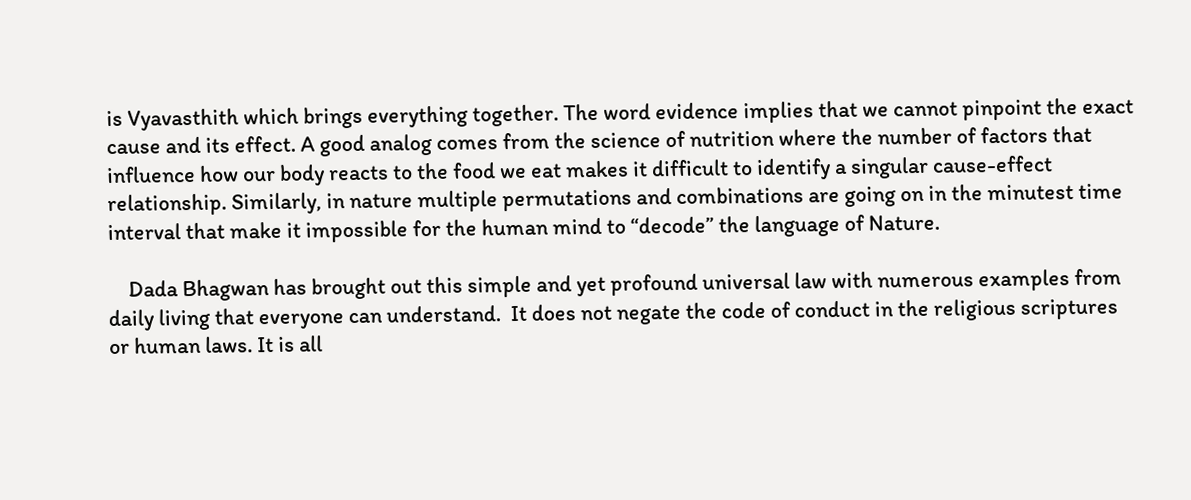is Vyavasthith which brings everything together. The word evidence implies that we cannot pinpoint the exact cause and its effect. A good analog comes from the science of nutrition where the number of factors that influence how our body reacts to the food we eat makes it difficult to identify a singular cause-effect relationship. Similarly, in nature multiple permutations and combinations are going on in the minutest time interval that make it impossible for the human mind to “decode” the language of Nature.

    Dada Bhagwan has brought out this simple and yet profound universal law with numerous examples from daily living that everyone can understand.  It does not negate the code of conduct in the religious scriptures or human laws. It is all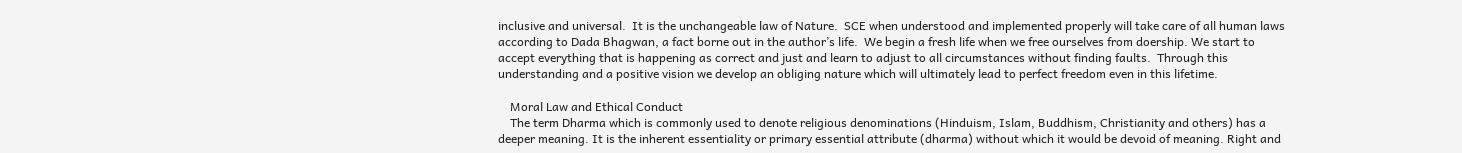inclusive and universal.  It is the unchangeable law of Nature.  SCE when understood and implemented properly will take care of all human laws according to Dada Bhagwan, a fact borne out in the author’s life.  We begin a fresh life when we free ourselves from doership. We start to accept everything that is happening as correct and just and learn to adjust to all circumstances without finding faults.  Through this understanding and a positive vision we develop an obliging nature which will ultimately lead to perfect freedom even in this lifetime.

    Moral Law and Ethical Conduct
    The term Dharma which is commonly used to denote religious denominations (Hinduism, Islam, Buddhism, Christianity and others) has a deeper meaning. It is the inherent essentiality or primary essential attribute (dharma) without which it would be devoid of meaning. Right and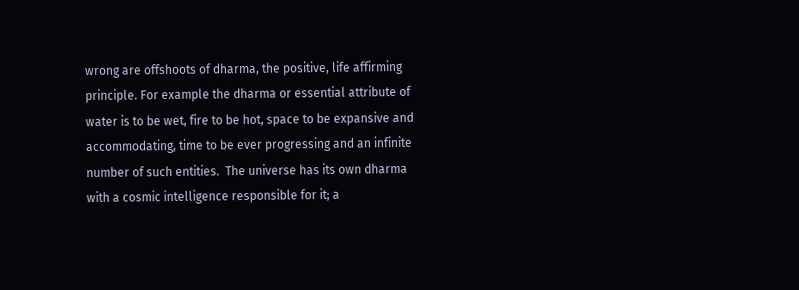wrong are offshoots of dharma, the positive, life affirming principle. For example the dharma or essential attribute of water is to be wet, fire to be hot, space to be expansive and accommodating, time to be ever progressing and an infinite number of such entities.  The universe has its own dharma with a cosmic intelligence responsible for it; a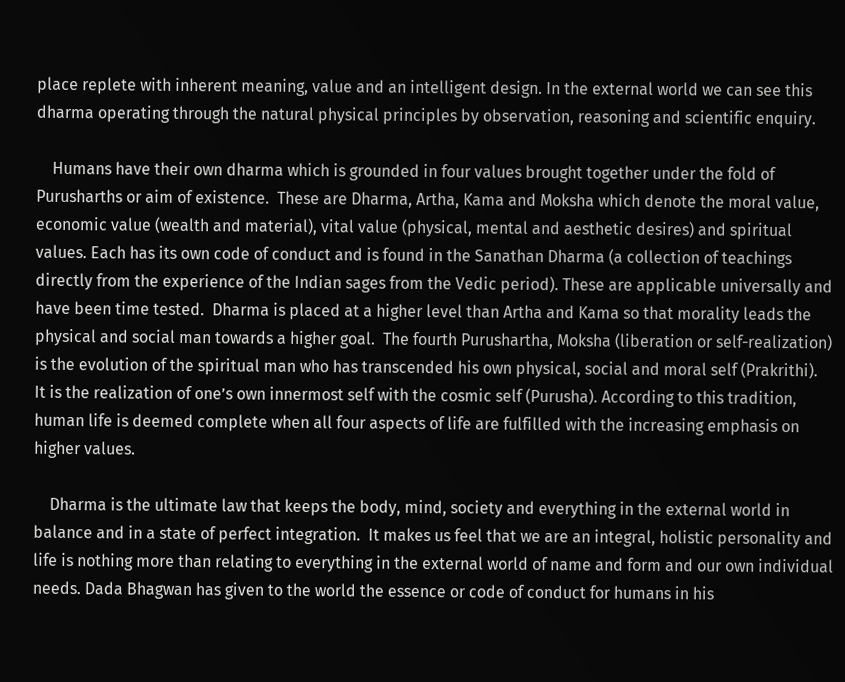place replete with inherent meaning, value and an intelligent design. In the external world we can see this dharma operating through the natural physical principles by observation, reasoning and scientific enquiry.

    Humans have their own dharma which is grounded in four values brought together under the fold of Purusharths or aim of existence.  These are Dharma, Artha, Kama and Moksha which denote the moral value, economic value (wealth and material), vital value (physical, mental and aesthetic desires) and spiritual values. Each has its own code of conduct and is found in the Sanathan Dharma (a collection of teachings directly from the experience of the Indian sages from the Vedic period). These are applicable universally and have been time tested.  Dharma is placed at a higher level than Artha and Kama so that morality leads the physical and social man towards a higher goal.  The fourth Purushartha, Moksha (liberation or self-realization) is the evolution of the spiritual man who has transcended his own physical, social and moral self (Prakrithi).  It is the realization of one’s own innermost self with the cosmic self (Purusha). According to this tradition, human life is deemed complete when all four aspects of life are fulfilled with the increasing emphasis on higher values.

    Dharma is the ultimate law that keeps the body, mind, society and everything in the external world in balance and in a state of perfect integration.  It makes us feel that we are an integral, holistic personality and life is nothing more than relating to everything in the external world of name and form and our own individual needs. Dada Bhagwan has given to the world the essence or code of conduct for humans in his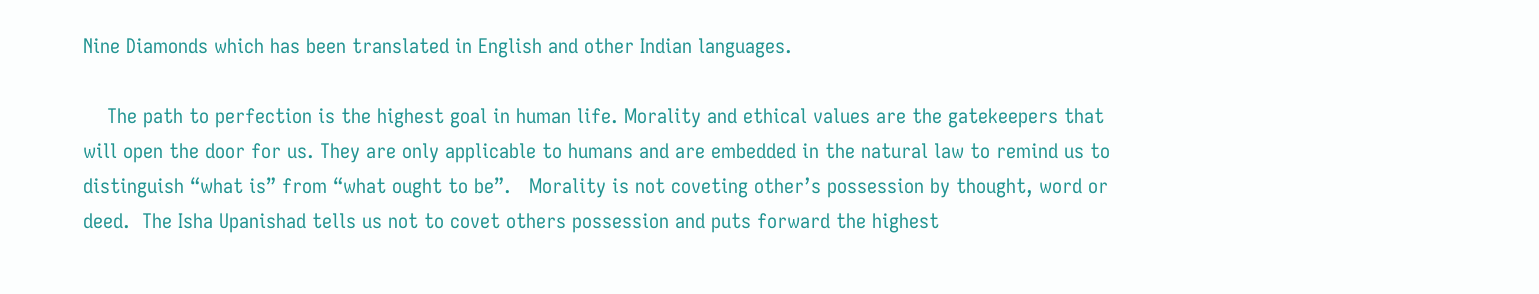Nine Diamonds which has been translated in English and other Indian languages.

    The path to perfection is the highest goal in human life. Morality and ethical values are the gatekeepers that will open the door for us. They are only applicable to humans and are embedded in the natural law to remind us to distinguish “what is” from “what ought to be”.   Morality is not coveting other’s possession by thought, word or deed.  The Isha Upanishad tells us not to covet others possession and puts forward the highest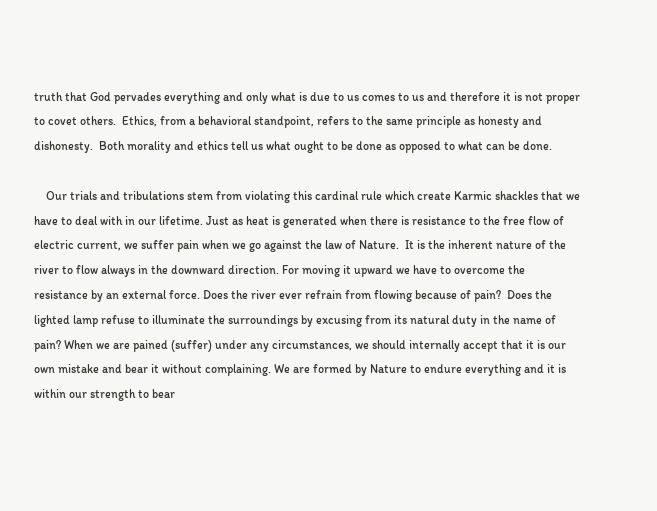truth that God pervades everything and only what is due to us comes to us and therefore it is not proper to covet others.  Ethics, from a behavioral standpoint, refers to the same principle as honesty and dishonesty.  Both morality and ethics tell us what ought to be done as opposed to what can be done.

    Our trials and tribulations stem from violating this cardinal rule which create Karmic shackles that we have to deal with in our lifetime. Just as heat is generated when there is resistance to the free flow of electric current, we suffer pain when we go against the law of Nature.  It is the inherent nature of the river to flow always in the downward direction. For moving it upward we have to overcome the resistance by an external force. Does the river ever refrain from flowing because of pain?  Does the lighted lamp refuse to illuminate the surroundings by excusing from its natural duty in the name of pain? When we are pained (suffer) under any circumstances, we should internally accept that it is our own mistake and bear it without complaining. We are formed by Nature to endure everything and it is within our strength to bear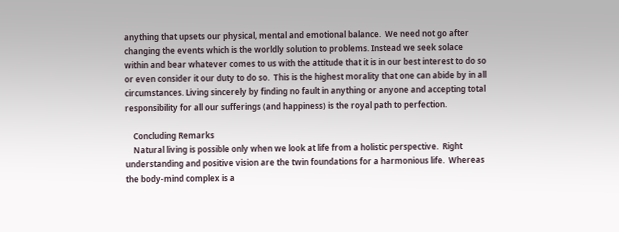anything that upsets our physical, mental and emotional balance.  We need not go after changing the events which is the worldly solution to problems. Instead we seek solace within and bear whatever comes to us with the attitude that it is in our best interest to do so or even consider it our duty to do so.  This is the highest morality that one can abide by in all circumstances. Living sincerely by finding no fault in anything or anyone and accepting total responsibility for all our sufferings (and happiness) is the royal path to perfection.

    Concluding Remarks
    Natural living is possible only when we look at life from a holistic perspective.  Right understanding and positive vision are the twin foundations for a harmonious life.  Whereas the body-mind complex is a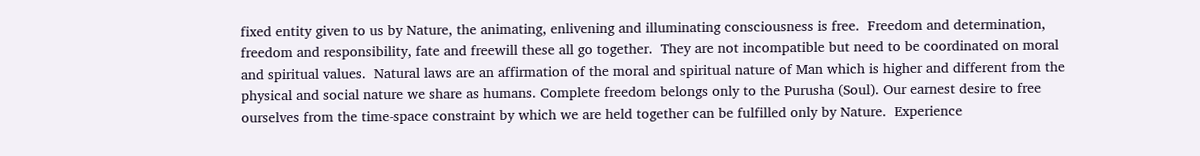fixed entity given to us by Nature, the animating, enlivening and illuminating consciousness is free.  Freedom and determination, freedom and responsibility, fate and freewill these all go together.  They are not incompatible but need to be coordinated on moral and spiritual values.  Natural laws are an affirmation of the moral and spiritual nature of Man which is higher and different from the physical and social nature we share as humans. Complete freedom belongs only to the Purusha (Soul). Our earnest desire to free ourselves from the time-space constraint by which we are held together can be fulfilled only by Nature.  Experience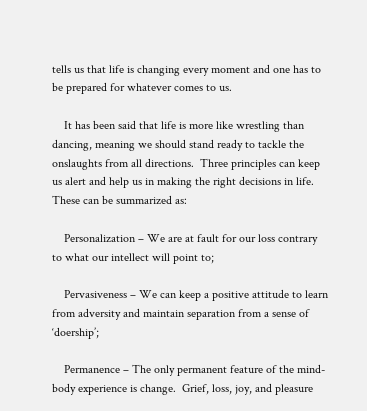tells us that life is changing every moment and one has to be prepared for whatever comes to us.

    It has been said that life is more like wrestling than dancing, meaning we should stand ready to tackle the onslaughts from all directions.  Three principles can keep us alert and help us in making the right decisions in life.  These can be summarized as:

    Personalization – We are at fault for our loss contrary to what our intellect will point to;

    Pervasiveness – We can keep a positive attitude to learn from adversity and maintain separation from a sense of ‘doership’;

    Permanence – The only permanent feature of the mind-body experience is change.  Grief, loss, joy, and pleasure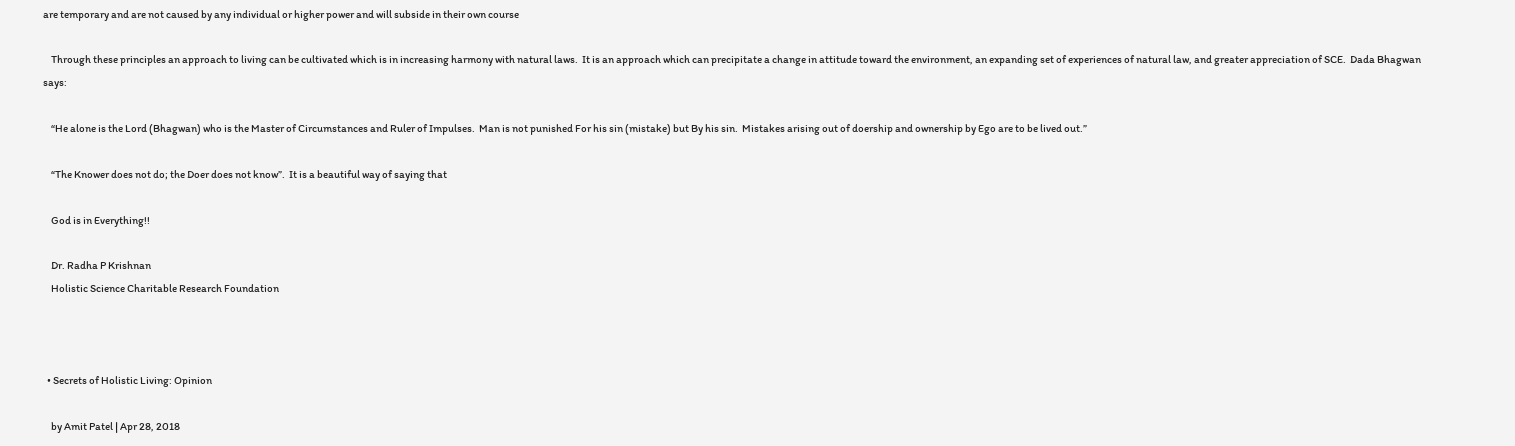are temporary and are not caused by any individual or higher power and will subside in their own course

    Through these principles an approach to living can be cultivated which is in increasing harmony with natural laws.  It is an approach which can precipitate a change in attitude toward the environment, an expanding set of experiences of natural law, and greater appreciation of SCE.  Dada Bhagwan says:

    “He alone is the Lord (Bhagwan) who is the Master of Circumstances and Ruler of Impulses.  Man is not punished For his sin (mistake) but By his sin.  Mistakes arising out of doership and ownership by Ego are to be lived out.”

    “The Knower does not do; the Doer does not know”.  It is a beautiful way of saying that

    God is in Everything!!

    Dr. Radha P Krishnan
    Holistic Science Charitable Research Foundation



  • Secrets of Holistic Living: Opinion

    by Amit Patel | Apr 28, 2018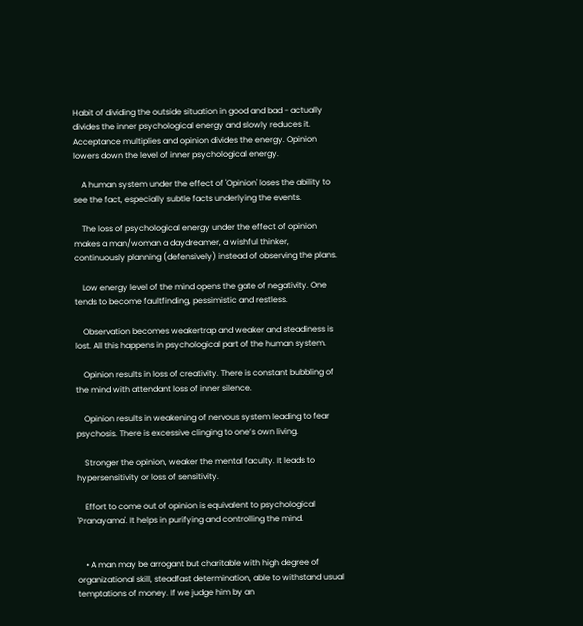Habit of dividing the outside situation in good and bad - actually divides the inner psychological energy and slowly reduces it. Acceptance multiplies and opinion divides the energy. Opinion lowers down the level of inner psychological energy.

    A human system under the effect of 'Opinion' loses the ability to see the fact, especially subtle facts underlying the events.

    The loss of psychological energy under the effect of opinion makes a man/woman a daydreamer, a wishful thinker, continuously planning (defensively) instead of observing the plans.

    Low energy level of the mind opens the gate of negativity. One tends to become faultfinding, pessimistic and restless.

    Observation becomes weakertrap and weaker and steadiness is lost. All this happens in psychological part of the human system.

    Opinion results in loss of creativity. There is constant bubbling of the mind with attendant loss of inner silence.

    Opinion results in weakening of nervous system leading to fear psychosis. There is excessive clinging to one’s own living.

    Stronger the opinion, weaker the mental faculty. It leads to hypersensitivity or loss of sensitivity.

    Effort to come out of opinion is equivalent to psychological 'Pranayama'. It helps in purifying and controlling the mind.


    • A man may be arrogant but charitable with high degree of organizational skill, steadfast determination, able to withstand usual temptations of money. If we judge him by an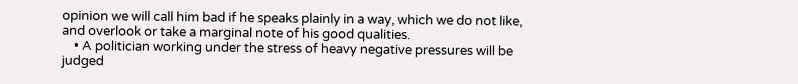opinion we will call him bad if he speaks plainly in a way, which we do not like, and overlook or take a marginal note of his good qualities.
    • A politician working under the stress of heavy negative pressures will be judged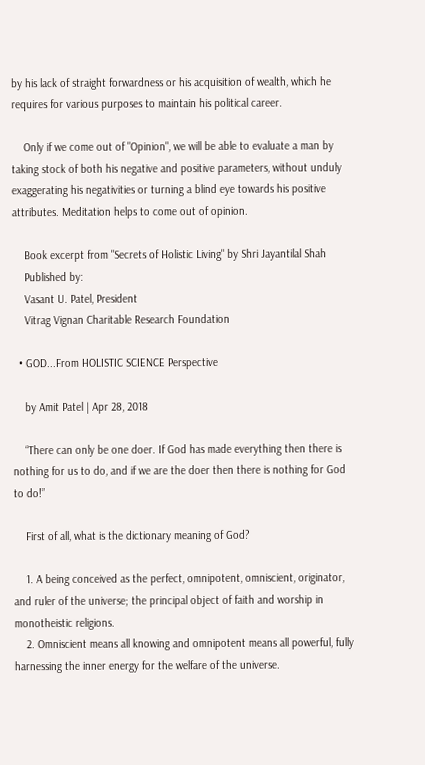by his lack of straight forwardness or his acquisition of wealth, which he requires for various purposes to maintain his political career.

    Only if we come out of "Opinion", we will be able to evaluate a man by taking stock of both his negative and positive parameters, without unduly exaggerating his negativities or turning a blind eye towards his positive attributes. Meditation helps to come out of opinion.

    Book excerpt from "Secrets of Holistic Living" by Shri Jayantilal Shah
    Published by:
    Vasant U. Patel, President
    Vitrag Vignan Charitable Research Foundation

  • GOD...From HOLISTIC SCIENCE Perspective

    by Amit Patel | Apr 28, 2018

    “There can only be one doer. If God has made everything then there is nothing for us to do, and if we are the doer then there is nothing for God to do!”

    First of all, what is the dictionary meaning of God?

    1. A being conceived as the perfect, omnipotent, omniscient, originator, and ruler of the universe; the principal object of faith and worship in monotheistic religions.
    2. Omniscient means all knowing and omnipotent means all powerful, fully harnessing the inner energy for the welfare of the universe.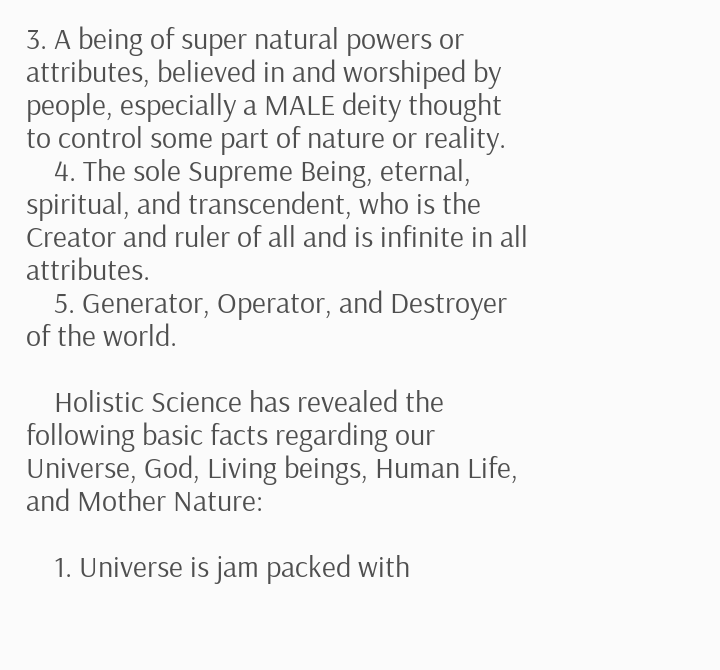3. A being of super natural powers or attributes, believed in and worshiped by people, especially a MALE deity thought to control some part of nature or reality.
    4. The sole Supreme Being, eternal, spiritual, and transcendent, who is the Creator and ruler of all and is infinite in all attributes.
    5. Generator, Operator, and Destroyer of the world.

    Holistic Science has revealed the following basic facts regarding our Universe, God, Living beings, Human Life, and Mother Nature:

    1. Universe is jam packed with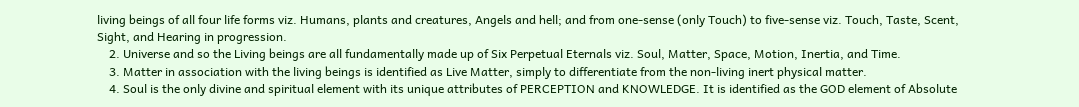living beings of all four life forms viz. Humans, plants and creatures, Angels and hell; and from one-sense (only Touch) to five-sense viz. Touch, Taste, Scent, Sight, and Hearing in progression.
    2. Universe and so the Living beings are all fundamentally made up of Six Perpetual Eternals viz. Soul, Matter, Space, Motion, Inertia, and Time.
    3. Matter in association with the living beings is identified as Live Matter, simply to differentiate from the non-living inert physical matter.
    4. Soul is the only divine and spiritual element with its unique attributes of PERCEPTION and KNOWLEDGE. It is identified as the GOD element of Absolute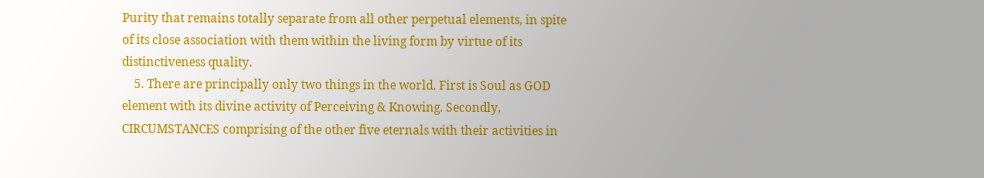Purity that remains totally separate from all other perpetual elements, in spite of its close association with them within the living form by virtue of its distinctiveness quality.
    5. There are principally only two things in the world. First is Soul as GOD element with its divine activity of Perceiving & Knowing. Secondly, CIRCUMSTANCES comprising of the other five eternals with their activities in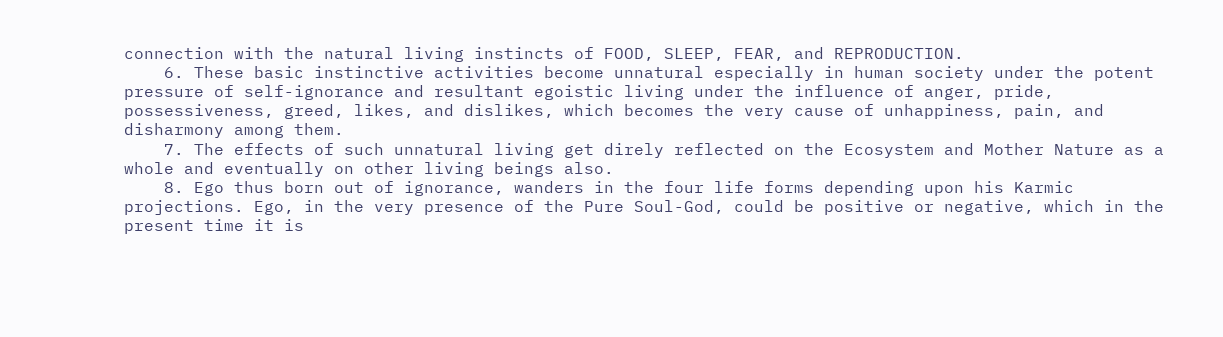connection with the natural living instincts of FOOD, SLEEP, FEAR, and REPRODUCTION.
    6. These basic instinctive activities become unnatural especially in human society under the potent pressure of self-ignorance and resultant egoistic living under the influence of anger, pride, possessiveness, greed, likes, and dislikes, which becomes the very cause of unhappiness, pain, and disharmony among them.
    7. The effects of such unnatural living get direly reflected on the Ecosystem and Mother Nature as a whole and eventually on other living beings also.
    8. Ego thus born out of ignorance, wanders in the four life forms depending upon his Karmic projections. Ego, in the very presence of the Pure Soul-God, could be positive or negative, which in the present time it is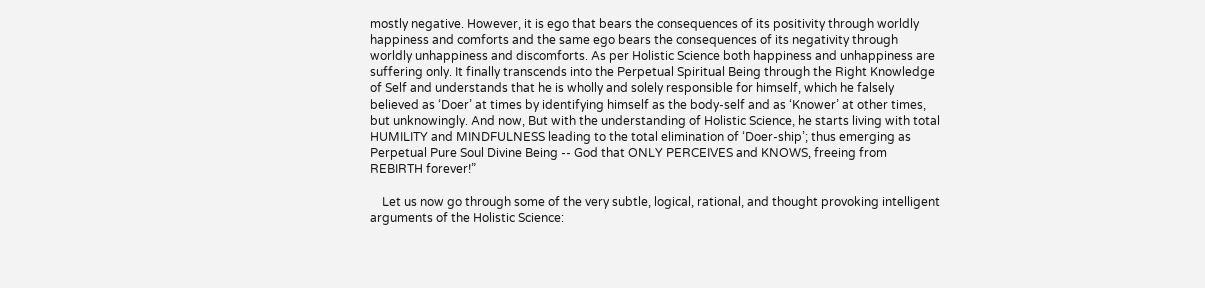mostly negative. However, it is ego that bears the consequences of its positivity through worldly happiness and comforts and the same ego bears the consequences of its negativity through worldly unhappiness and discomforts. As per Holistic Science both happiness and unhappiness are suffering only. It finally transcends into the Perpetual Spiritual Being through the Right Knowledge of Self and understands that he is wholly and solely responsible for himself, which he falsely believed as ‘Doer’ at times by identifying himself as the body-self and as ‘Knower’ at other times, but unknowingly. And now, But with the understanding of Holistic Science, he starts living with total HUMILITY and MINDFULNESS leading to the total elimination of ‘Doer-ship’; thus emerging as Perpetual Pure Soul Divine Being -- God that ONLY PERCEIVES and KNOWS, freeing from REBIRTH forever!”

    Let us now go through some of the very subtle, logical, rational, and thought provoking intelligent arguments of the Holistic Science: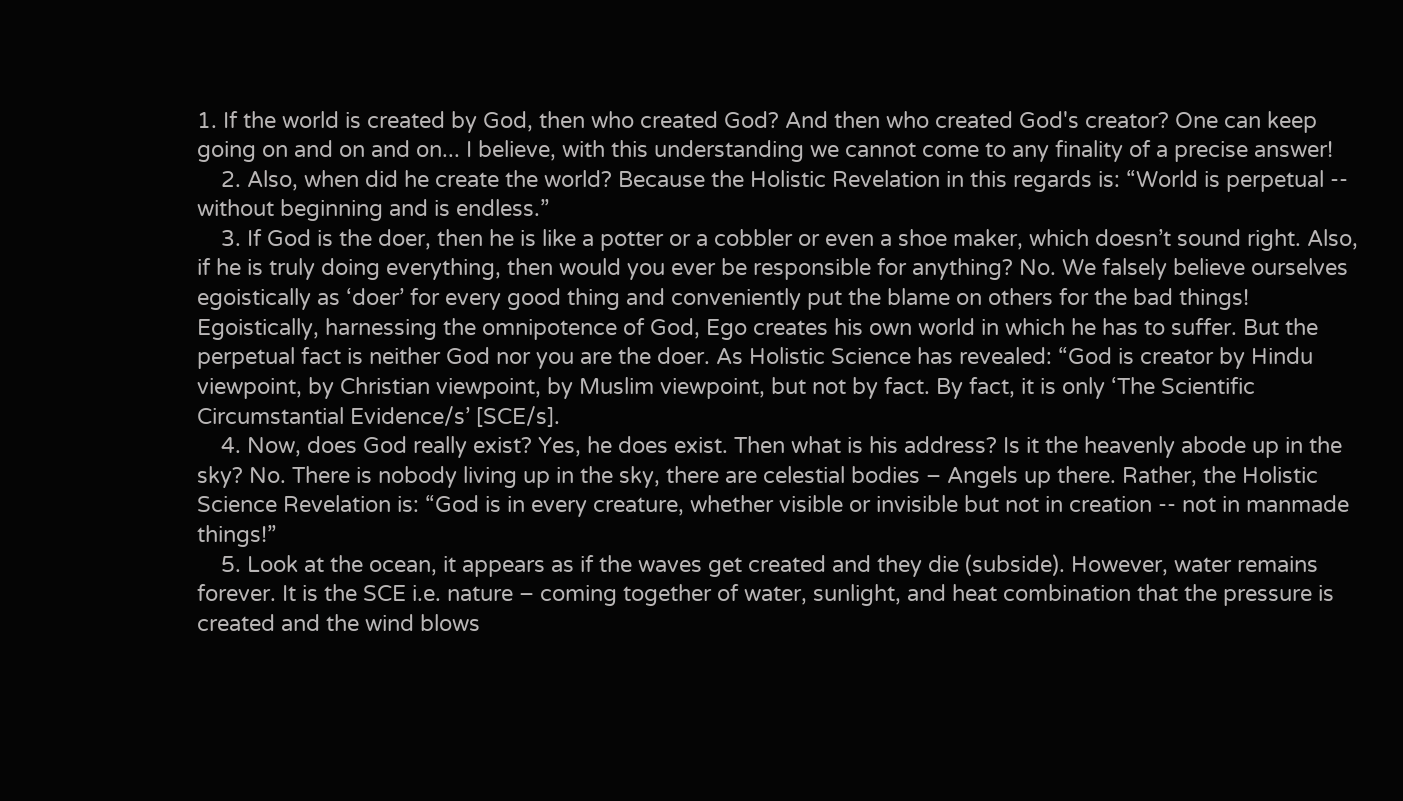1. If the world is created by God, then who created God? And then who created God's creator? One can keep going on and on and on... I believe, with this understanding we cannot come to any finality of a precise answer!
    2. Also, when did he create the world? Because the Holistic Revelation in this regards is: “World is perpetual -- without beginning and is endless.”
    3. If God is the doer, then he is like a potter or a cobbler or even a shoe maker, which doesn’t sound right. Also, if he is truly doing everything, then would you ever be responsible for anything? No. We falsely believe ourselves egoistically as ‘doer’ for every good thing and conveniently put the blame on others for the bad things! Egoistically, harnessing the omnipotence of God, Ego creates his own world in which he has to suffer. But the perpetual fact is neither God nor you are the doer. As Holistic Science has revealed: “God is creator by Hindu viewpoint, by Christian viewpoint, by Muslim viewpoint, but not by fact. By fact, it is only ‘The Scientific Circumstantial Evidence/s’ [SCE/s].
    4. Now, does God really exist? Yes, he does exist. Then what is his address? Is it the heavenly abode up in the sky? No. There is nobody living up in the sky, there are celestial bodies – Angels up there. Rather, the Holistic Science Revelation is: “God is in every creature, whether visible or invisible but not in creation -- not in manmade things!”
    5. Look at the ocean, it appears as if the waves get created and they die (subside). However, water remains forever. It is the SCE i.e. nature – coming together of water, sunlight, and heat combination that the pressure is created and the wind blows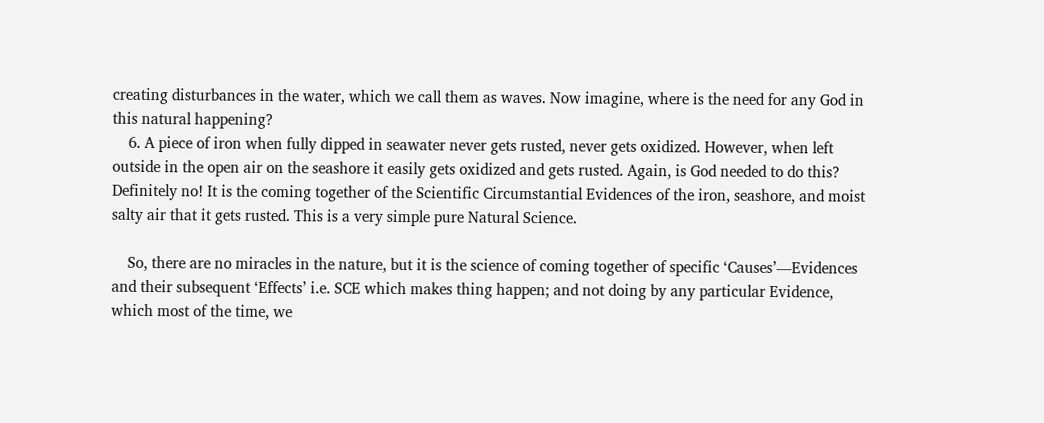creating disturbances in the water, which we call them as waves. Now imagine, where is the need for any God in this natural happening?
    6. A piece of iron when fully dipped in seawater never gets rusted, never gets oxidized. However, when left outside in the open air on the seashore it easily gets oxidized and gets rusted. Again, is God needed to do this? Definitely no! It is the coming together of the Scientific Circumstantial Evidences of the iron, seashore, and moist salty air that it gets rusted. This is a very simple pure Natural Science.

    So, there are no miracles in the nature, but it is the science of coming together of specific ‘Causes’—Evidences and their subsequent ‘Effects’ i.e. SCE which makes thing happen; and not doing by any particular Evidence, which most of the time, we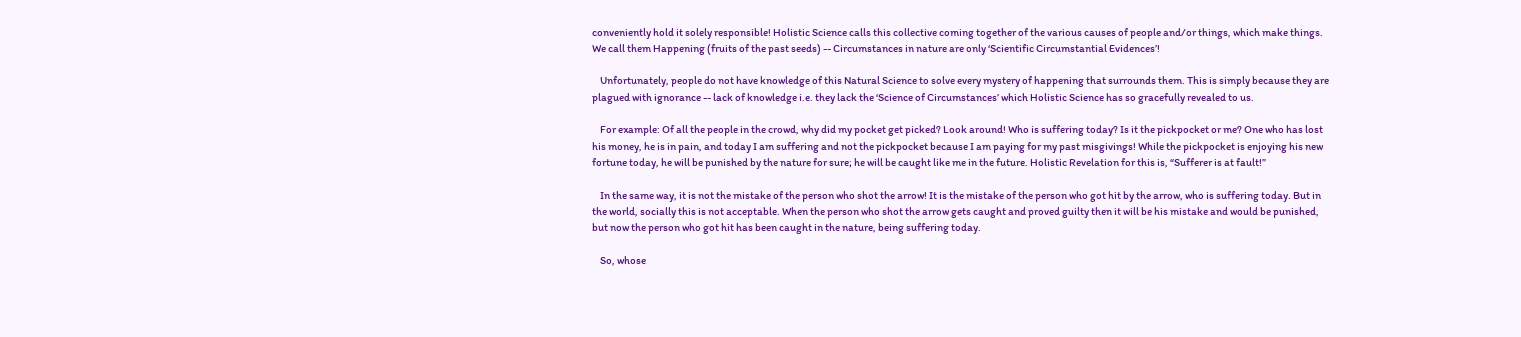conveniently hold it solely responsible! Holistic Science calls this collective coming together of the various causes of people and/or things, which make things. We call them Happening (fruits of the past seeds) -- Circumstances in nature are only ‘Scientific Circumstantial Evidences’!

    Unfortunately, people do not have knowledge of this Natural Science to solve every mystery of happening that surrounds them. This is simply because they are plagued with ignorance -- lack of knowledge i.e. they lack the ‘Science of Circumstances’ which Holistic Science has so gracefully revealed to us.

    For example: Of all the people in the crowd, why did my pocket get picked? Look around! Who is suffering today? Is it the pickpocket or me? One who has lost his money, he is in pain, and today I am suffering and not the pickpocket because I am paying for my past misgivings! While the pickpocket is enjoying his new fortune today, he will be punished by the nature for sure; he will be caught like me in the future. Holistic Revelation for this is, “Sufferer is at fault!”

    In the same way, it is not the mistake of the person who shot the arrow! It is the mistake of the person who got hit by the arrow, who is suffering today. But in the world, socially this is not acceptable. When the person who shot the arrow gets caught and proved guilty then it will be his mistake and would be punished, but now the person who got hit has been caught in the nature, being suffering today.

    So, whose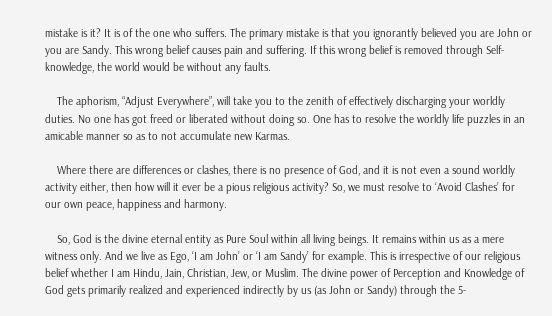mistake is it? It is of the one who suffers. The primary mistake is that you ignorantly believed you are John or you are Sandy. This wrong belief causes pain and suffering. If this wrong belief is removed through Self-knowledge, the world would be without any faults.

    The aphorism, “Adjust Everywhere”, will take you to the zenith of effectively discharging your worldly duties. No one has got freed or liberated without doing so. One has to resolve the worldly life puzzles in an amicable manner so as to not accumulate new Karmas.

    Where there are differences or clashes, there is no presence of God, and it is not even a sound worldly activity either, then how will it ever be a pious religious activity? So, we must resolve to ‘Avoid Clashes’ for our own peace, happiness and harmony.

    So, God is the divine eternal entity as Pure Soul within all living beings. It remains within us as a mere witness only. And we live as Ego, ‘I am John’ or ‘I am Sandy’ for example. This is irrespective of our religious belief whether I am Hindu, Jain, Christian, Jew, or Muslim. The divine power of Perception and Knowledge of God gets primarily realized and experienced indirectly by us (as John or Sandy) through the 5-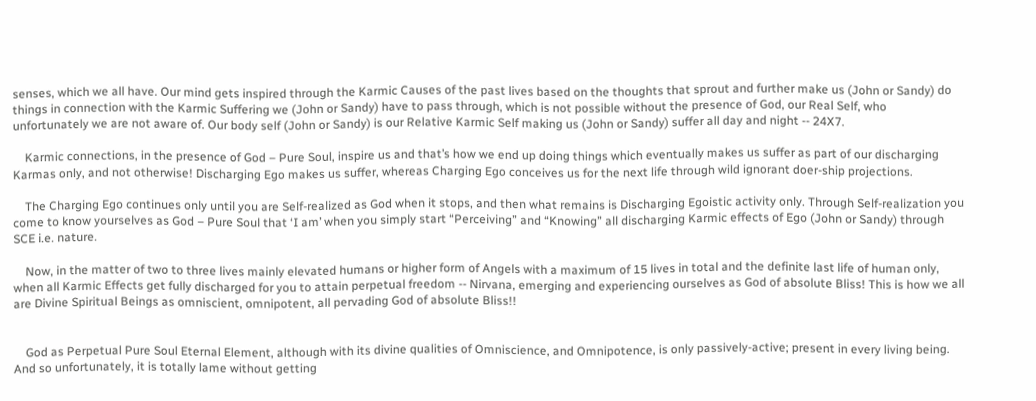senses, which we all have. Our mind gets inspired through the Karmic Causes of the past lives based on the thoughts that sprout and further make us (John or Sandy) do things in connection with the Karmic Suffering we (John or Sandy) have to pass through, which is not possible without the presence of God, our Real Self, who unfortunately we are not aware of. Our body self (John or Sandy) is our Relative Karmic Self making us (John or Sandy) suffer all day and night -- 24X7.

    Karmic connections, in the presence of God – Pure Soul, inspire us and that’s how we end up doing things which eventually makes us suffer as part of our discharging Karmas only, and not otherwise! Discharging Ego makes us suffer, whereas Charging Ego conceives us for the next life through wild ignorant doer-ship projections.

    The Charging Ego continues only until you are Self-realized as God when it stops, and then what remains is Discharging Egoistic activity only. Through Self-realization you come to know yourselves as God – Pure Soul that ‘I am’ when you simply start “Perceiving” and “Knowing” all discharging Karmic effects of Ego (John or Sandy) through SCE i.e. nature.

    Now, in the matter of two to three lives mainly elevated humans or higher form of Angels with a maximum of 15 lives in total and the definite last life of human only, when all Karmic Effects get fully discharged for you to attain perpetual freedom -- Nirvana, emerging and experiencing ourselves as God of absolute Bliss! This is how we all are Divine Spiritual Beings as omniscient, omnipotent, all pervading God of absolute Bliss!!


    God as Perpetual Pure Soul Eternal Element, although with its divine qualities of Omniscience, and Omnipotence, is only passively-active; present in every living being. And so unfortunately, it is totally lame without getting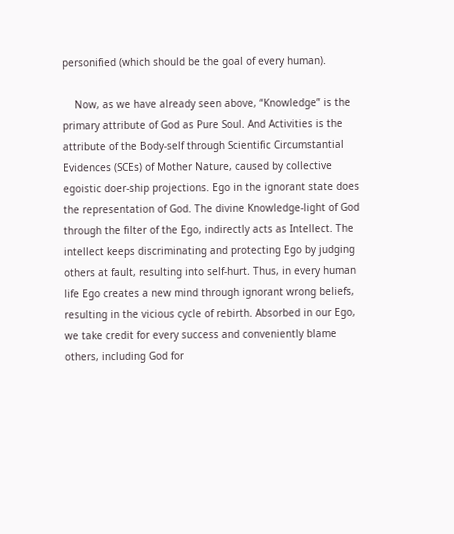personified (which should be the goal of every human).

    Now, as we have already seen above, “Knowledge” is the primary attribute of God as Pure Soul. And Activities is the attribute of the Body-self through Scientific Circumstantial Evidences (SCEs) of Mother Nature, caused by collective egoistic doer-ship projections. Ego in the ignorant state does the representation of God. The divine Knowledge-light of God through the filter of the Ego, indirectly acts as Intellect. The intellect keeps discriminating and protecting Ego by judging others at fault, resulting into self-hurt. Thus, in every human life Ego creates a new mind through ignorant wrong beliefs, resulting in the vicious cycle of rebirth. Absorbed in our Ego, we take credit for every success and conveniently blame others, including God for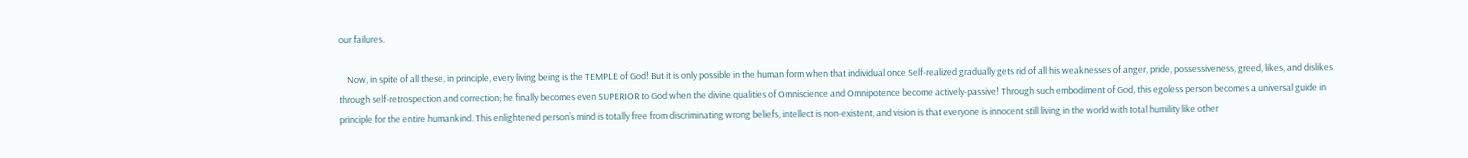our failures.

    Now, in spite of all these, in principle, every living being is the TEMPLE of God! But it is only possible in the human form when that individual once Self-realized gradually gets rid of all his weaknesses of anger, pride, possessiveness, greed, likes, and dislikes through self-retrospection and correction; he finally becomes even SUPERIOR to God when the divine qualities of Omniscience and Omnipotence become actively-passive! Through such embodiment of God, this egoless person becomes a universal guide in principle for the entire humankind. This enlightened person’s mind is totally free from discriminating wrong beliefs, intellect is non-existent, and vision is that everyone is innocent still living in the world with total humility like other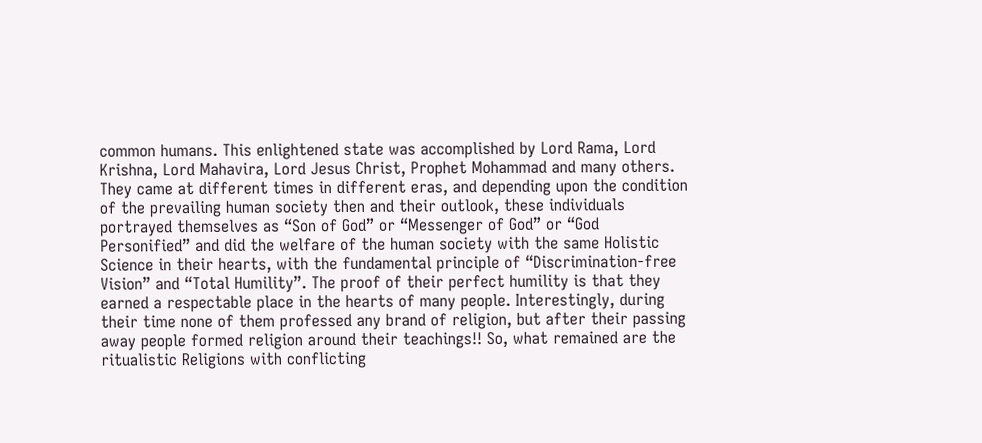common humans. This enlightened state was accomplished by Lord Rama, Lord Krishna, Lord Mahavira, Lord Jesus Christ, Prophet Mohammad and many others. They came at different times in different eras, and depending upon the condition of the prevailing human society then and their outlook, these individuals portrayed themselves as “Son of God” or “Messenger of God” or “God Personified” and did the welfare of the human society with the same Holistic Science in their hearts, with the fundamental principle of “Discrimination-free Vision” and “Total Humility”. The proof of their perfect humility is that they earned a respectable place in the hearts of many people. Interestingly, during their time none of them professed any brand of religion, but after their passing away people formed religion around their teachings!! So, what remained are the ritualistic Religions with conflicting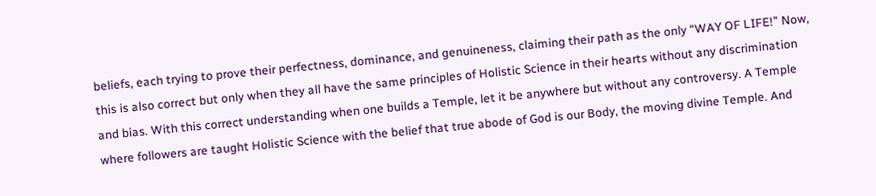beliefs, each trying to prove their perfectness, dominance, and genuineness, claiming their path as the only “WAY OF LIFE!” Now, this is also correct but only when they all have the same principles of Holistic Science in their hearts without any discrimination and bias. With this correct understanding when one builds a Temple, let it be anywhere but without any controversy. A Temple where followers are taught Holistic Science with the belief that true abode of God is our Body, the moving divine Temple. And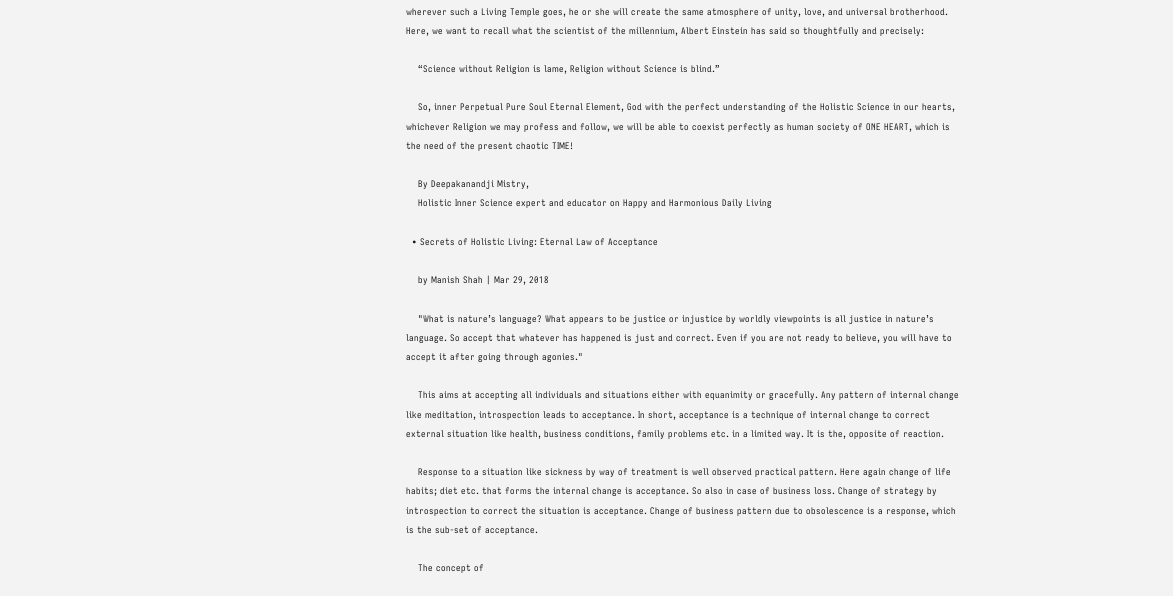wherever such a Living Temple goes, he or she will create the same atmosphere of unity, love, and universal brotherhood. Here, we want to recall what the scientist of the millennium, Albert Einstein has said so thoughtfully and precisely:

    “Science without Religion is lame, Religion without Science is blind.”

    So, inner Perpetual Pure Soul Eternal Element, God with the perfect understanding of the Holistic Science in our hearts, whichever Religion we may profess and follow, we will be able to coexist perfectly as human society of ONE HEART, which is the need of the present chaotic TIME!

    By Deepakanandji Mistry,
    Holistic Inner Science expert and educator on Happy and Harmonious Daily Living

  • Secrets of Holistic Living: Eternal Law of Acceptance

    by Manish Shah | Mar 29, 2018

    "What is nature’s language? What appears to be justice or injustice by worldly viewpoints is all justice in nature’s language. So accept that whatever has happened is just and correct. Even if you are not ready to believe, you will have to accept it after going through agonies."

    This aims at accepting all individuals and situations either with equanimity or gracefully. Any pattern of internal change like meditation, introspection leads to acceptance. In short, acceptance is a technique of internal change to correct external situation like health, business conditions, family problems etc. in a limited way. It is the, opposite of reaction.

    Response to a situation like sickness by way of treatment is well observed practical pattern. Here again change of life habits; diet etc. that forms the internal change is acceptance. So also in case of business loss. Change of strategy by introspection to correct the situation is acceptance. Change of business pattern due to obsolescence is a response, which is the sub-set of acceptance.

    The concept of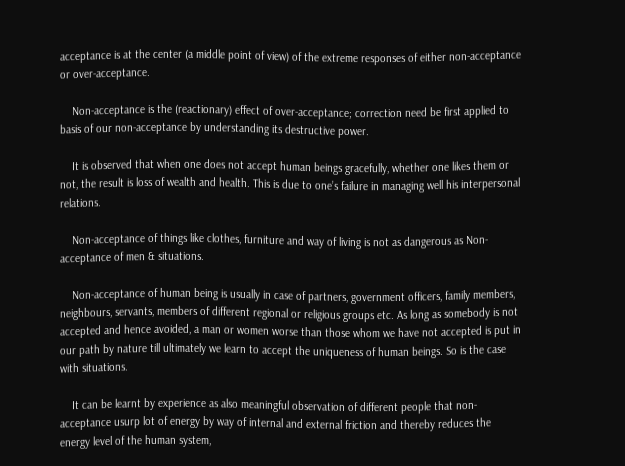acceptance is at the center (a middle point of view) of the extreme responses of either non-acceptance or over-acceptance.

    Non-acceptance is the (reactionary) effect of over-acceptance; correction need be first applied to basis of our non-acceptance by understanding its destructive power.

    It is observed that when one does not accept human beings gracefully, whether one likes them or not, the result is loss of wealth and health. This is due to one’s failure in managing well his interpersonal relations.

    Non-acceptance of things like clothes, furniture and way of living is not as dangerous as Non-acceptance of men & situations.

    Non-acceptance of human being is usually in case of partners, government officers, family members, neighbours, servants, members of different regional or religious groups etc. As long as somebody is not accepted and hence avoided, a man or women worse than those whom we have not accepted is put in our path by nature till ultimately we learn to accept the uniqueness of human beings. So is the case with situations.

    It can be learnt by experience as also meaningful observation of different people that non-acceptance usurp lot of energy by way of internal and external friction and thereby reduces the energy level of the human system,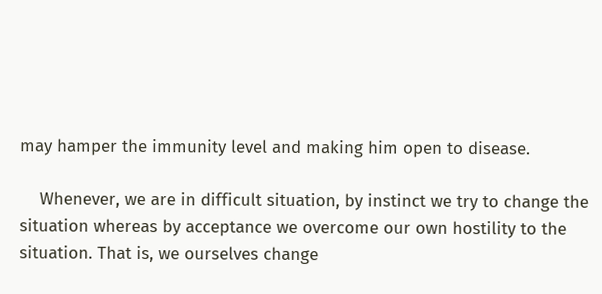may hamper the immunity level and making him open to disease.

    Whenever, we are in difficult situation, by instinct we try to change the situation whereas by acceptance we overcome our own hostility to the situation. That is, we ourselves change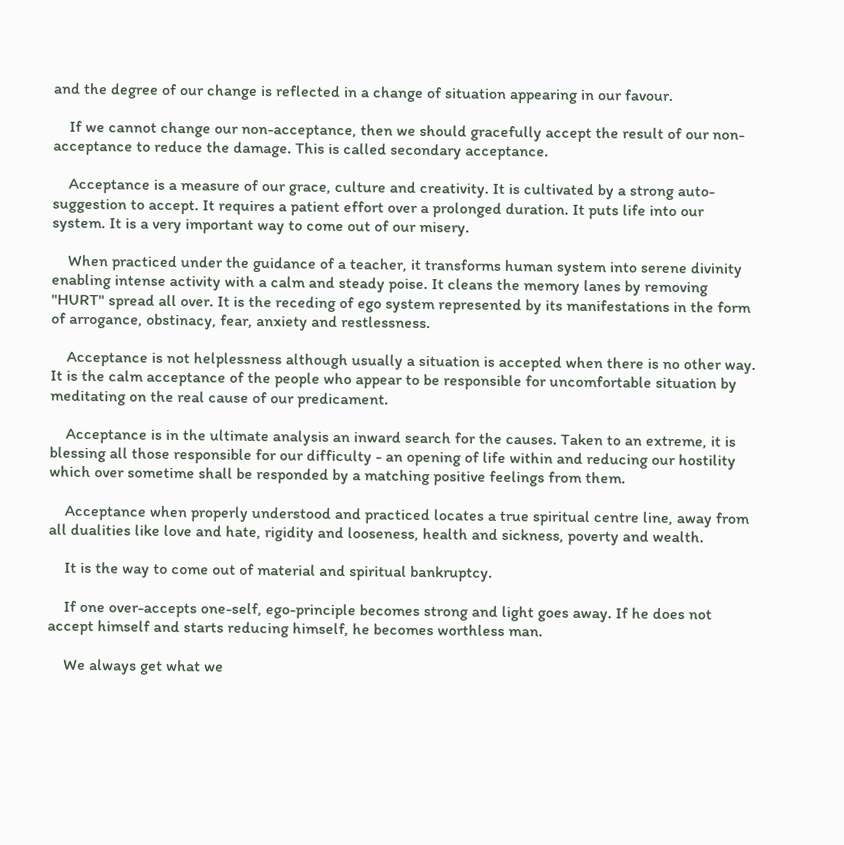and the degree of our change is reflected in a change of situation appearing in our favour.

    If we cannot change our non-acceptance, then we should gracefully accept the result of our non-acceptance to reduce the damage. This is called secondary acceptance.

    Acceptance is a measure of our grace, culture and creativity. It is cultivated by a strong auto-suggestion to accept. It requires a patient effort over a prolonged duration. It puts life into our system. It is a very important way to come out of our misery.

    When practiced under the guidance of a teacher, it transforms human system into serene divinity enabling intense activity with a calm and steady poise. It cleans the memory lanes by removing "HURT" spread all over. It is the receding of ego system represented by its manifestations in the form of arrogance, obstinacy, fear, anxiety and restlessness.

    Acceptance is not helplessness although usually a situation is accepted when there is no other way. It is the calm acceptance of the people who appear to be responsible for uncomfortable situation by meditating on the real cause of our predicament.

    Acceptance is in the ultimate analysis an inward search for the causes. Taken to an extreme, it is blessing all those responsible for our difficulty - an opening of life within and reducing our hostility which over sometime shall be responded by a matching positive feelings from them.

    Acceptance when properly understood and practiced locates a true spiritual centre line, away from all dualities like love and hate, rigidity and looseness, health and sickness, poverty and wealth.

    It is the way to come out of material and spiritual bankruptcy.

    If one over-accepts one-self, ego-principle becomes strong and light goes away. If he does not accept himself and starts reducing himself, he becomes worthless man.

    We always get what we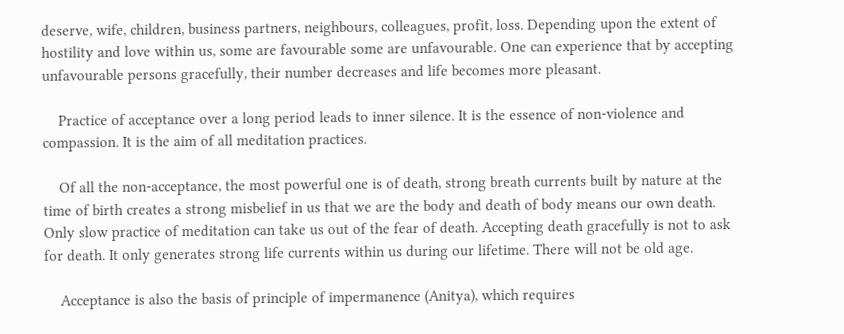deserve, wife, children, business partners, neighbours, colleagues, profit, loss. Depending upon the extent of hostility and love within us, some are favourable some are unfavourable. One can experience that by accepting unfavourable persons gracefully, their number decreases and life becomes more pleasant.

    Practice of acceptance over a long period leads to inner silence. It is the essence of non-violence and compassion. It is the aim of all meditation practices.

    Of all the non-acceptance, the most powerful one is of death, strong breath currents built by nature at the time of birth creates a strong misbelief in us that we are the body and death of body means our own death. Only slow practice of meditation can take us out of the fear of death. Accepting death gracefully is not to ask for death. It only generates strong life currents within us during our lifetime. There will not be old age.

    Acceptance is also the basis of principle of impermanence (Anitya), which requires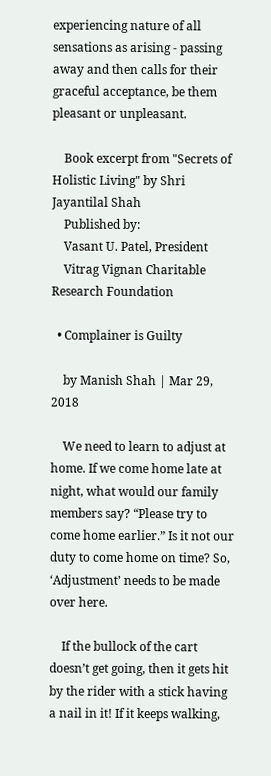experiencing nature of all sensations as arising - passing away and then calls for their graceful acceptance, be them pleasant or unpleasant.

    Book excerpt from "Secrets of Holistic Living" by Shri Jayantilal Shah
    Published by:
    Vasant U. Patel, President
    Vitrag Vignan Charitable Research Foundation

  • Complainer is Guilty

    by Manish Shah | Mar 29, 2018

    We need to learn to adjust at home. If we come home late at night, what would our family members say? “Please try to come home earlier.” Is it not our duty to come home on time? So, ‘Adjustment’ needs to be made over here.

    If the bullock of the cart doesn’t get going, then it gets hit by the rider with a stick having a nail in it! If it keeps walking,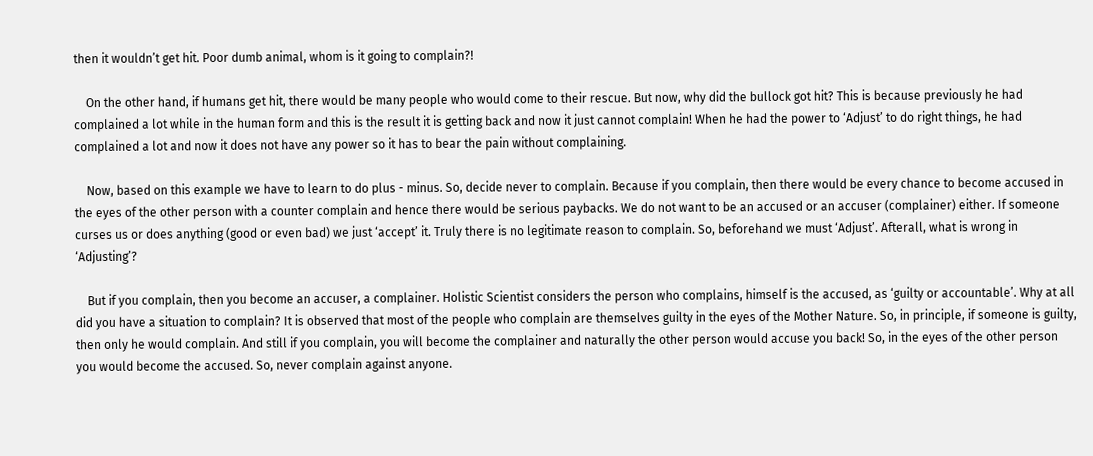then it wouldn’t get hit. Poor dumb animal, whom is it going to complain?!

    On the other hand, if humans get hit, there would be many people who would come to their rescue. But now, why did the bullock got hit? This is because previously he had complained a lot while in the human form and this is the result it is getting back and now it just cannot complain! When he had the power to ‘Adjust’ to do right things, he had complained a lot and now it does not have any power so it has to bear the pain without complaining.

    Now, based on this example we have to learn to do plus - minus. So, decide never to complain. Because if you complain, then there would be every chance to become accused in the eyes of the other person with a counter complain and hence there would be serious paybacks. We do not want to be an accused or an accuser (complainer) either. If someone curses us or does anything (good or even bad) we just ‘accept’ it. Truly there is no legitimate reason to complain. So, beforehand we must ‘Adjust’. Afterall, what is wrong in ‘Adjusting’?

    But if you complain, then you become an accuser, a complainer. Holistic Scientist considers the person who complains, himself is the accused, as ‘guilty or accountable’. Why at all did you have a situation to complain? It is observed that most of the people who complain are themselves guilty in the eyes of the Mother Nature. So, in principle, if someone is guilty, then only he would complain. And still if you complain, you will become the complainer and naturally the other person would accuse you back! So, in the eyes of the other person you would become the accused. So, never complain against anyone.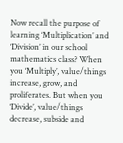Now recall the purpose of learning ‘Multiplication’ and ‘Division’ in our school mathematics class? When you ‘Multiply’, value/things increase, grow, and proliferates. But when you ‘Divide’, value/things decrease, subside and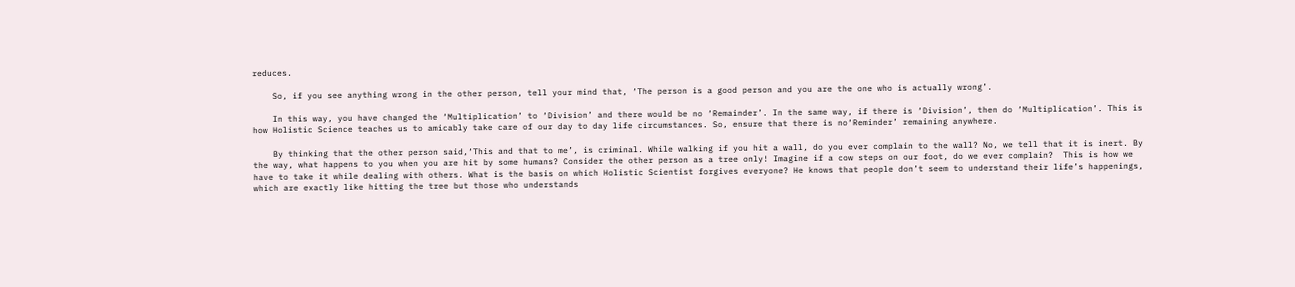reduces.

    So, if you see anything wrong in the other person, tell your mind that, ‘The person is a good person and you are the one who is actually wrong’.

    In this way, you have changed the ‘Multiplication’ to ‘Division’ and there would be no ‘Remainder’. In the same way, if there is ‘Division’, then do ‘Multiplication’. This is how Holistic Science teaches us to amicably take care of our day to day life circumstances. So, ensure that there is no‘Reminder’ remaining anywhere.

    By thinking that the other person said,‘This and that to me’, is criminal. While walking if you hit a wall, do you ever complain to the wall? No, we tell that it is inert. By the way, what happens to you when you are hit by some humans? Consider the other person as a tree only! Imagine if a cow steps on our foot, do we ever complain?  This is how we have to take it while dealing with others. What is the basis on which Holistic Scientist forgives everyone? He knows that people don’t seem to understand their life’s happenings, which are exactly like hitting the tree but those who understands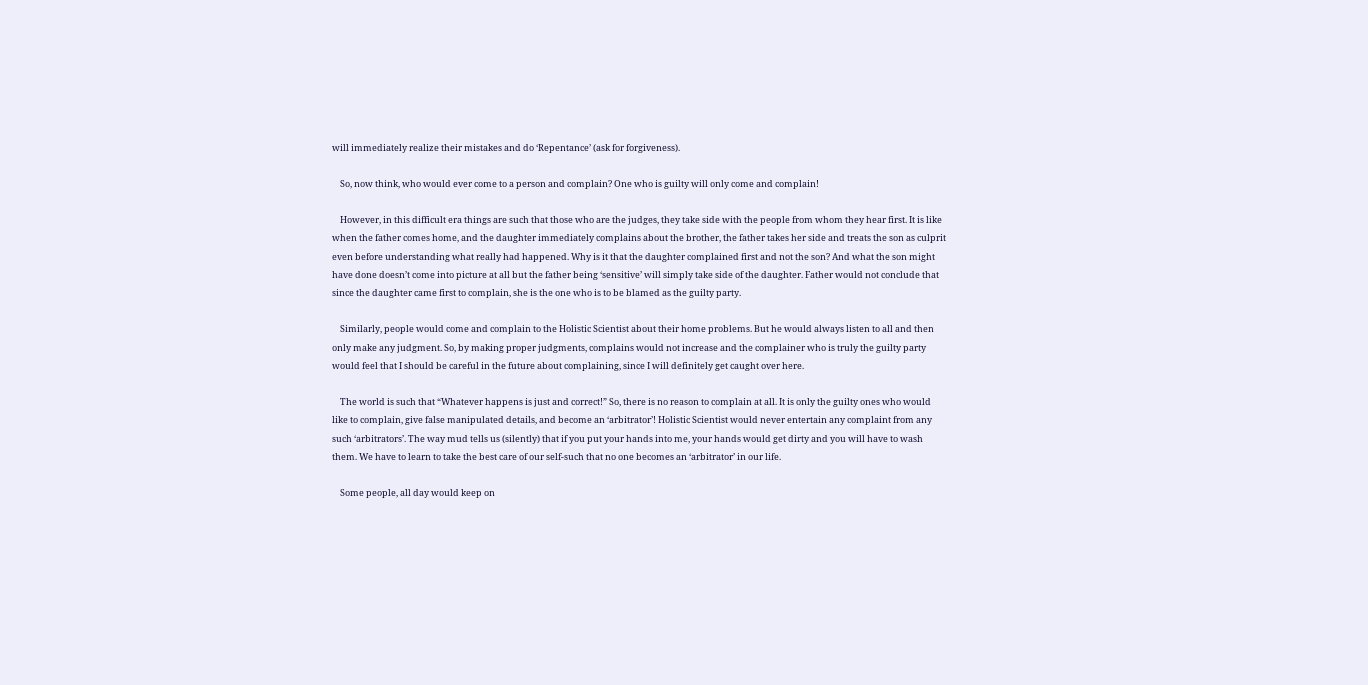will immediately realize their mistakes and do ‘Repentance’ (ask for forgiveness).

    So, now think, who would ever come to a person and complain? One who is guilty will only come and complain!

    However, in this difficult era things are such that those who are the judges, they take side with the people from whom they hear first. It is like when the father comes home, and the daughter immediately complains about the brother, the father takes her side and treats the son as culprit even before understanding what really had happened. Why is it that the daughter complained first and not the son? And what the son might have done doesn’t come into picture at all but the father being ‘sensitive’ will simply take side of the daughter. Father would not conclude that since the daughter came first to complain, she is the one who is to be blamed as the guilty party.

    Similarly, people would come and complain to the Holistic Scientist about their home problems. But he would always listen to all and then only make any judgment. So, by making proper judgments, complains would not increase and the complainer who is truly the guilty party would feel that I should be careful in the future about complaining, since I will definitely get caught over here.

    The world is such that “Whatever happens is just and correct!” So, there is no reason to complain at all. It is only the guilty ones who would like to complain, give false manipulated details, and become an ‘arbitrator’! Holistic Scientist would never entertain any complaint from any such ‘arbitrators’. The way mud tells us (silently) that if you put your hands into me, your hands would get dirty and you will have to wash them. We have to learn to take the best care of our self-such that no one becomes an ‘arbitrator’ in our life.

    Some people, all day would keep on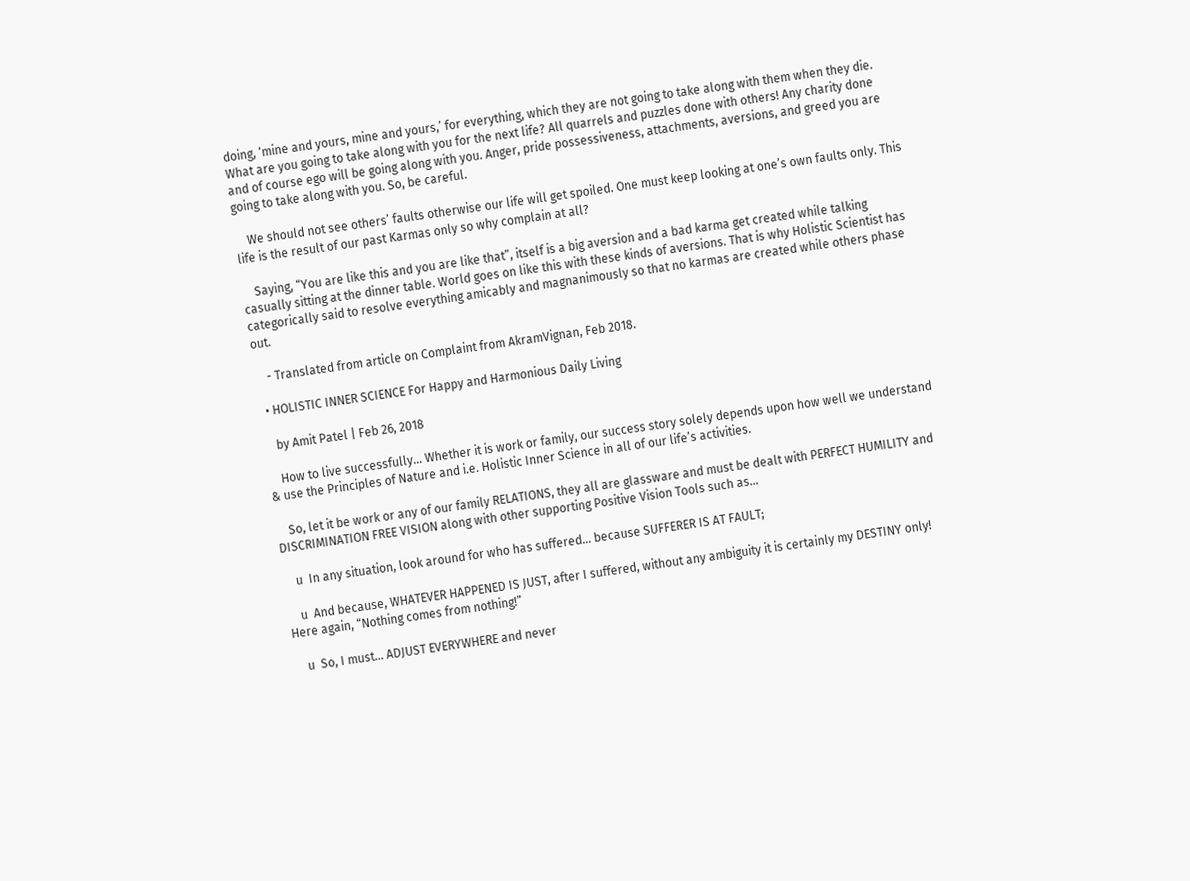doing, ‘mine and yours, mine and yours,’ for everything, which they are not going to take along with them when they die. What are you going to take along with you for the next life? All quarrels and puzzles done with others! Any charity done and of course ego will be going along with you. Anger, pride possessiveness, attachments, aversions, and greed you are going to take along with you. So, be careful.

    We should not see others’ faults otherwise our life will get spoiled. One must keep looking at one’s own faults only. This life is the result of our past Karmas only so why complain at all?

    Saying, “You are like this and you are like that”, itself is a big aversion and a bad karma get created while talking casually sitting at the dinner table. World goes on like this with these kinds of aversions. That is why Holistic Scientist has categorically said to resolve everything amicably and magnanimously so that no karmas are created while others phase out.

    - Translated from article on Complaint from AkramVignan, Feb 2018.

  • HOLISTIC INNER SCIENCE For Happy and Harmonious Daily Living

    by Amit Patel | Feb 26, 2018

    How to live successfully… Whether it is work or family, our success story solely depends upon how well we understand & use the Principles of Nature and i.e. Holistic Inner Science in all of our life’s activities.

    So, let it be work or any of our family RELATIONS, they all are glassware and must be dealt with PERFECT HUMILITY and DISCRIMINATION FREE VISION along with other supporting Positive Vision Tools such as…

    u  In any situation, look around for who has suffered… because SUFFERER IS AT FAULT;

    u  And because, WHATEVER HAPPENED IS JUST, after I suffered, without any ambiguity it is certainly my DESTINY only! Here again, “Nothing comes from nothing!”

    u  So, I must… ADJUST EVERYWHERE and never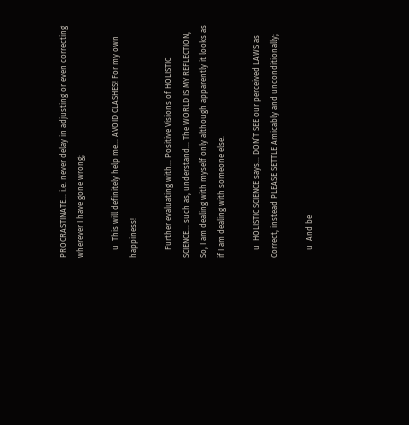PROCRASTINATE… i.e. never delay in adjusting or even correcting wherever I have gone wrong;

    u  This will definitely help me… AVOID CLASHES! For my own happiness!

    Further evaluating with… Positive Visions of HOLISTIC SCIENCE… such as, understand… The WORLD IS MY REFLECTION, So, I am dealing with myself only although apparently it looks as if I am dealing with someone else.

    u  HOLISTIC SCIENCE says… DON’T SEE our perceived LAWS as Correct, instead PLEASE SETTLE Amicably and unconditionally;

    u  And be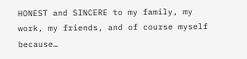HONEST and SINCERE to my family, my work, my friends, and of course myself because…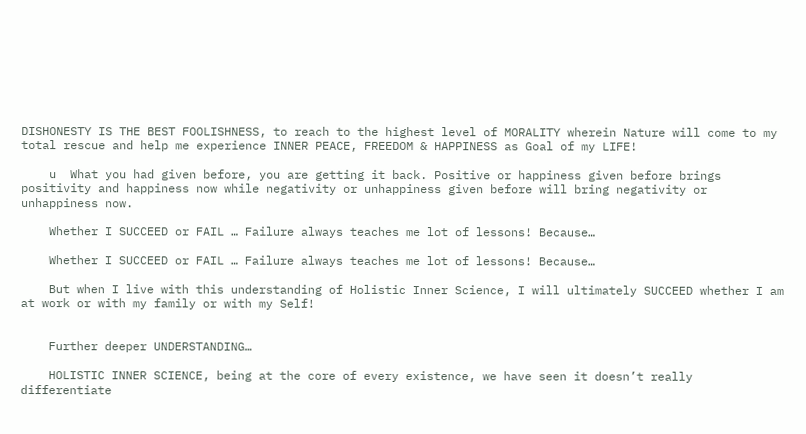DISHONESTY IS THE BEST FOOLISHNESS, to reach to the highest level of MORALITY wherein Nature will come to my total rescue and help me experience INNER PEACE, FREEDOM & HAPPINESS as Goal of my LIFE!

    u  What you had given before, you are getting it back. Positive or happiness given before brings positivity and happiness now while negativity or unhappiness given before will bring negativity or unhappiness now.

    Whether I SUCCEED or FAIL … Failure always teaches me lot of lessons! Because…

    Whether I SUCCEED or FAIL … Failure always teaches me lot of lessons! Because…

    But when I live with this understanding of Holistic Inner Science, I will ultimately SUCCEED whether I am at work or with my family or with my Self!


    Further deeper UNDERSTANDING…

    HOLISTIC INNER SCIENCE, being at the core of every existence, we have seen it doesn’t really differentiate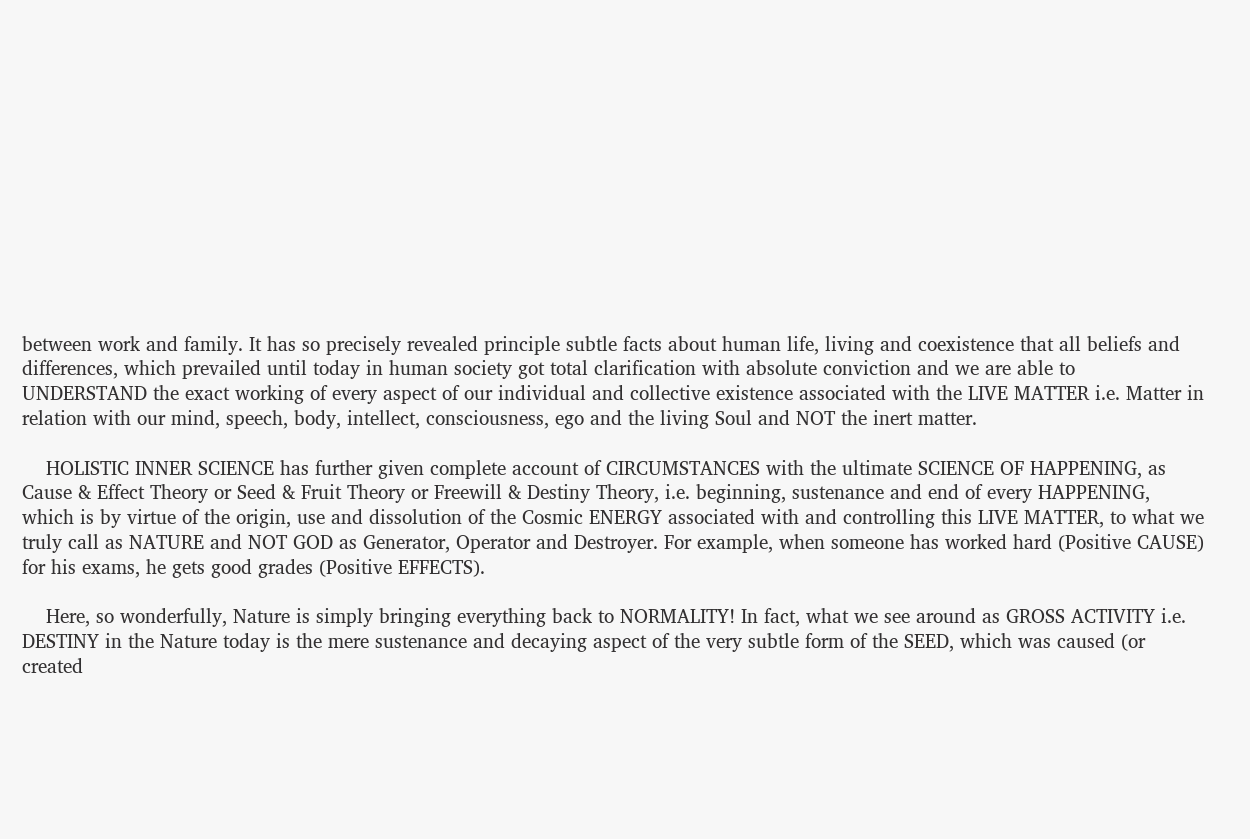between work and family. It has so precisely revealed principle subtle facts about human life, living and coexistence that all beliefs and differences, which prevailed until today in human society got total clarification with absolute conviction and we are able to UNDERSTAND the exact working of every aspect of our individual and collective existence associated with the LIVE MATTER i.e. Matter in relation with our mind, speech, body, intellect, consciousness, ego and the living Soul and NOT the inert matter.

    HOLISTIC INNER SCIENCE has further given complete account of CIRCUMSTANCES with the ultimate SCIENCE OF HAPPENING, as Cause & Effect Theory or Seed & Fruit Theory or Freewill & Destiny Theory, i.e. beginning, sustenance and end of every HAPPENING, which is by virtue of the origin, use and dissolution of the Cosmic ENERGY associated with and controlling this LIVE MATTER, to what we truly call as NATURE and NOT GOD as Generator, Operator and Destroyer. For example, when someone has worked hard (Positive CAUSE) for his exams, he gets good grades (Positive EFFECTS).

    Here, so wonderfully, Nature is simply bringing everything back to NORMALITY! In fact, what we see around as GROSS ACTIVITY i.e. DESTINY in the Nature today is the mere sustenance and decaying aspect of the very subtle form of the SEED, which was caused (or created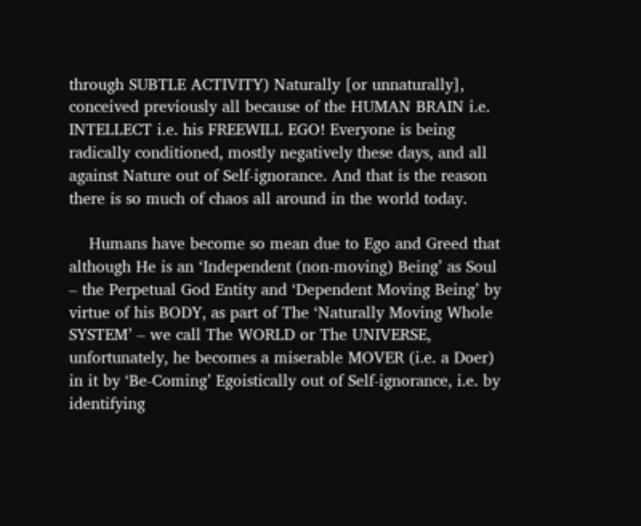through SUBTLE ACTIVITY) Naturally [or unnaturally], conceived previously all because of the HUMAN BRAIN i.e. INTELLECT i.e. his FREEWILL EGO! Everyone is being radically conditioned, mostly negatively these days, and all against Nature out of Self-ignorance. And that is the reason there is so much of chaos all around in the world today.

    Humans have become so mean due to Ego and Greed that although He is an ‘Independent (non-moving) Being’ as Soul – the Perpetual God Entity and ‘Dependent Moving Being’ by virtue of his BODY, as part of The ‘Naturally Moving Whole SYSTEM’ – we call The WORLD or The UNIVERSE, unfortunately, he becomes a miserable MOVER (i.e. a Doer) in it by ‘Be-Coming’ Egoistically out of Self-ignorance, i.e. by identifying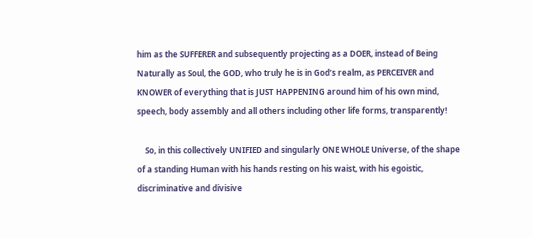him as the SUFFERER and subsequently projecting as a DOER, instead of Being Naturally as Soul, the GOD, who truly he is in God’s realm, as PERCEIVER and KNOWER of everything that is JUST HAPPENING around him of his own mind, speech, body assembly and all others including other life forms, transparently!

    So, in this collectively UNIFIED and singularly ONE WHOLE Universe, of the shape of a standing Human with his hands resting on his waist, with his egoistic, discriminative and divisive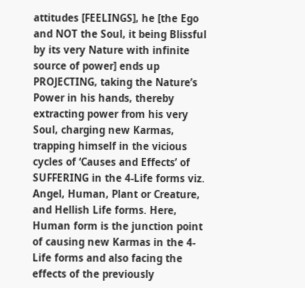attitudes [FEELINGS], he [the Ego and NOT the Soul, it being Blissful by its very Nature with infinite source of power] ends up PROJECTING, taking the Nature’s Power in his hands, thereby extracting power from his very Soul, charging new Karmas, trapping himself in the vicious cycles of ‘Causes and Effects’ of SUFFERING in the 4-Life forms viz. Angel, Human, Plant or Creature, and Hellish Life forms. Here, Human form is the junction point of causing new Karmas in the 4-Life forms and also facing the effects of the previously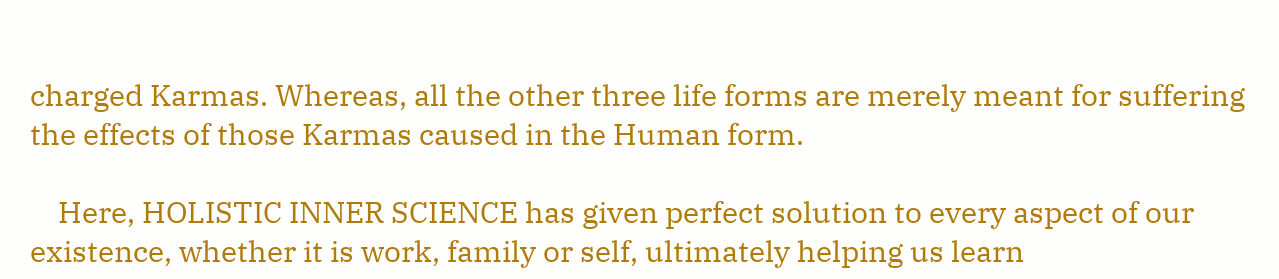charged Karmas. Whereas, all the other three life forms are merely meant for suffering the effects of those Karmas caused in the Human form.

    Here, HOLISTIC INNER SCIENCE has given perfect solution to every aspect of our existence, whether it is work, family or self, ultimately helping us learn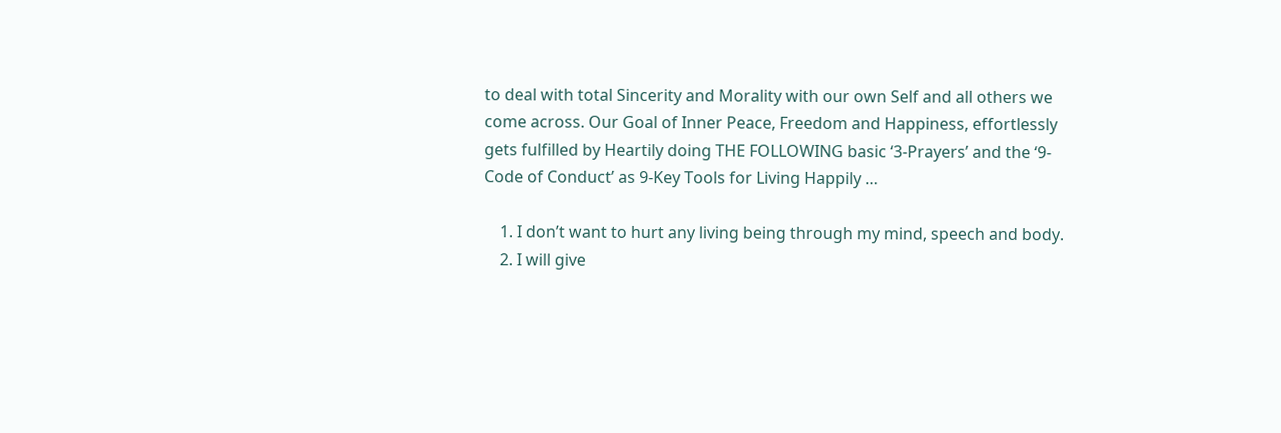to deal with total Sincerity and Morality with our own Self and all others we come across. Our Goal of Inner Peace, Freedom and Happiness, effortlessly gets fulfilled by Heartily doing THE FOLLOWING basic ‘3-Prayers’ and the ‘9-Code of Conduct’ as 9-Key Tools for Living Happily …

    1. I don’t want to hurt any living being through my mind, speech and body.
    2. I will give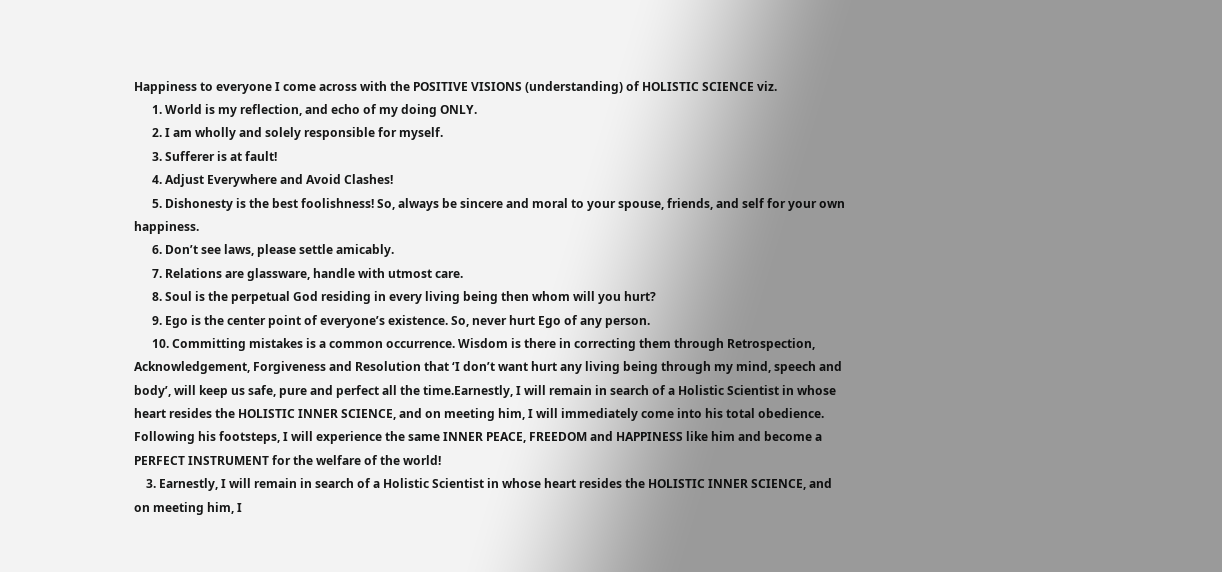Happiness to everyone I come across with the POSITIVE VISIONS (understanding) of HOLISTIC SCIENCE viz.
      1. World is my reflection, and echo of my doing ONLY.
      2. I am wholly and solely responsible for myself.
      3. Sufferer is at fault!
      4. Adjust Everywhere and Avoid Clashes!
      5. Dishonesty is the best foolishness! So, always be sincere and moral to your spouse, friends, and self for your own happiness.
      6. Don’t see laws, please settle amicably.
      7. Relations are glassware, handle with utmost care.
      8. Soul is the perpetual God residing in every living being then whom will you hurt?
      9. Ego is the center point of everyone’s existence. So, never hurt Ego of any person.
      10. Committing mistakes is a common occurrence. Wisdom is there in correcting them through Retrospection, Acknowledgement, Forgiveness and Resolution that ‘I don’t want hurt any living being through my mind, speech and body’, will keep us safe, pure and perfect all the time.Earnestly, I will remain in search of a Holistic Scientist in whose heart resides the HOLISTIC INNER SCIENCE, and on meeting him, I will immediately come into his total obedience. Following his footsteps, I will experience the same INNER PEACE, FREEDOM and HAPPINESS like him and become a PERFECT INSTRUMENT for the welfare of the world!
    3. Earnestly, I will remain in search of a Holistic Scientist in whose heart resides the HOLISTIC INNER SCIENCE, and on meeting him, I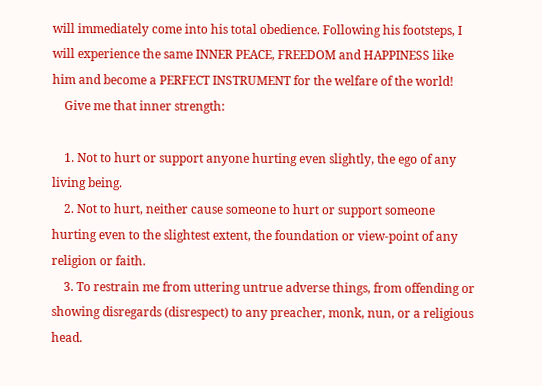will immediately come into his total obedience. Following his footsteps, I will experience the same INNER PEACE, FREEDOM and HAPPINESS like him and become a PERFECT INSTRUMENT for the welfare of the world!
    Give me that inner strength:

    1. Not to hurt or support anyone hurting even slightly, the ego of any living being.
    2. Not to hurt, neither cause someone to hurt or support someone hurting even to the slightest extent, the foundation or view-point of any religion or faith.
    3. To restrain me from uttering untrue adverse things, from offending or showing disregards (disrespect) to any preacher, monk, nun, or a religious head.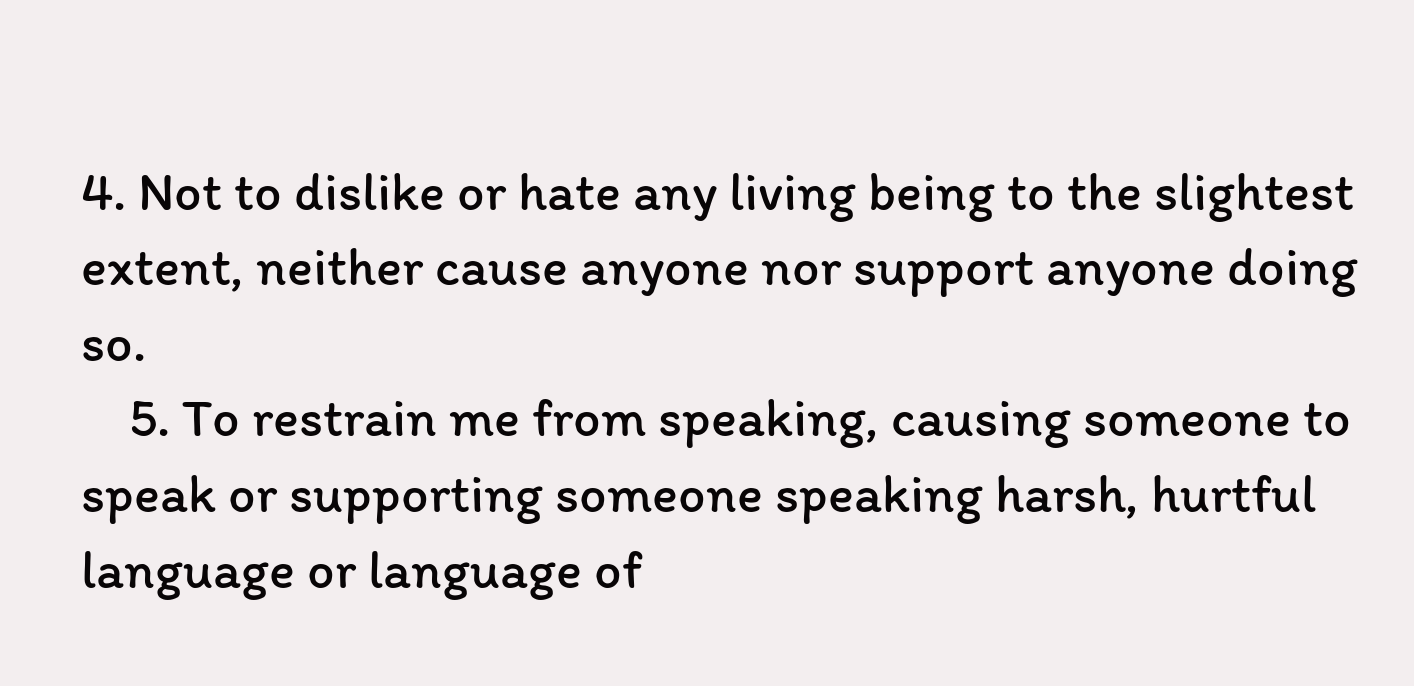4. Not to dislike or hate any living being to the slightest extent, neither cause anyone nor support anyone doing so.
    5. To restrain me from speaking, causing someone to speak or supporting someone speaking harsh, hurtful language or language of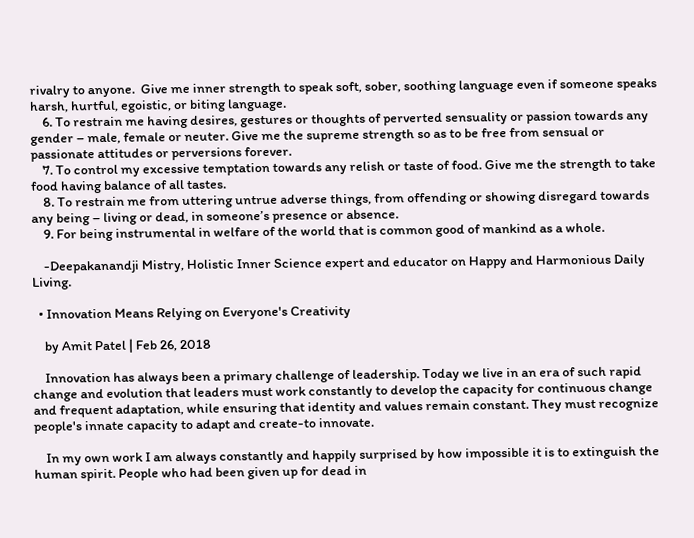rivalry to anyone.  Give me inner strength to speak soft, sober, soothing language even if someone speaks harsh, hurtful, egoistic, or biting language.
    6. To restrain me having desires, gestures or thoughts of perverted sensuality or passion towards any gender – male, female or neuter. Give me the supreme strength so as to be free from sensual or passionate attitudes or perversions forever.
    7. To control my excessive temptation towards any relish or taste of food. Give me the strength to take food having balance of all tastes.
    8. To restrain me from uttering untrue adverse things, from offending or showing disregard towards any being – living or dead, in someone’s presence or absence.
    9. For being instrumental in welfare of the world that is common good of mankind as a whole.

    -Deepakanandji Mistry, Holistic Inner Science expert and educator on Happy and Harmonious Daily Living.

  • Innovation Means Relying on Everyone's Creativity

    by Amit Patel | Feb 26, 2018

    Innovation has always been a primary challenge of leadership. Today we live in an era of such rapid change and evolution that leaders must work constantly to develop the capacity for continuous change and frequent adaptation, while ensuring that identity and values remain constant. They must recognize people's innate capacity to adapt and create-to innovate.

    In my own work I am always constantly and happily surprised by how impossible it is to extinguish the human spirit. People who had been given up for dead in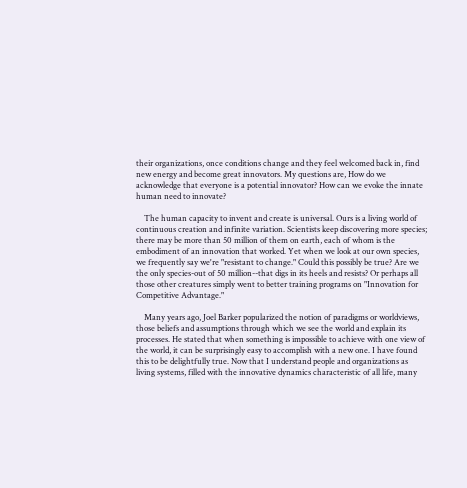their organizations, once conditions change and they feel welcomed back in, find new energy and become great innovators. My questions are, How do we acknowledge that everyone is a potential innovator? How can we evoke the innate human need to innovate?

    The human capacity to invent and create is universal. Ours is a living world of continuous creation and infinite variation. Scientists keep discovering more species; there may be more than 50 million of them on earth, each of whom is the embodiment of an innovation that worked. Yet when we look at our own species, we frequently say we're "resistant to change." Could this possibly be true? Are we the only species-out of 50 million--that digs in its heels and resists? Or perhaps all those other creatures simply went to better training programs on "Innovation for Competitive Advantage."

    Many years ago, Joel Barker popularized the notion of paradigms or worldviews, those beliefs and assumptions through which we see the world and explain its processes. He stated that when something is impossible to achieve with one view of the world, it can be surprisingly easy to accomplish with a new one. I have found this to be delightfully true. Now that I understand people and organizations as living systems, filled with the innovative dynamics characteristic of all life, many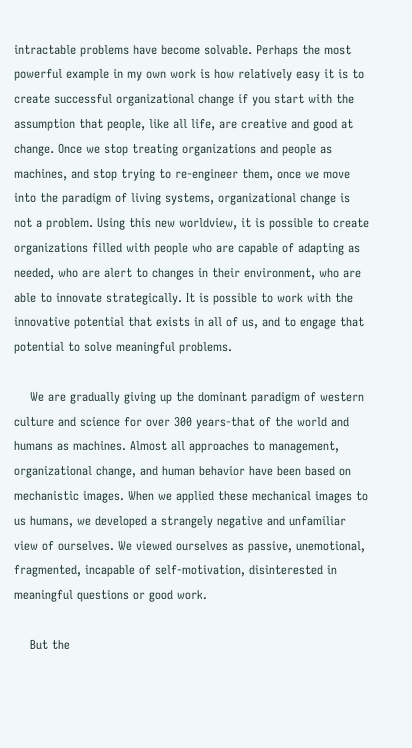intractable problems have become solvable. Perhaps the most powerful example in my own work is how relatively easy it is to create successful organizational change if you start with the assumption that people, like all life, are creative and good at change. Once we stop treating organizations and people as machines, and stop trying to re-engineer them, once we move into the paradigm of living systems, organizational change is not a problem. Using this new worldview, it is possible to create organizations filled with people who are capable of adapting as needed, who are alert to changes in their environment, who are able to innovate strategically. It is possible to work with the innovative potential that exists in all of us, and to engage that potential to solve meaningful problems.

    We are gradually giving up the dominant paradigm of western culture and science for over 300 years-that of the world and humans as machines. Almost all approaches to management, organizational change, and human behavior have been based on mechanistic images. When we applied these mechanical images to us humans, we developed a strangely negative and unfamiliar view of ourselves. We viewed ourselves as passive, unemotional, fragmented, incapable of self-motivation, disinterested in meaningful questions or good work.

    But the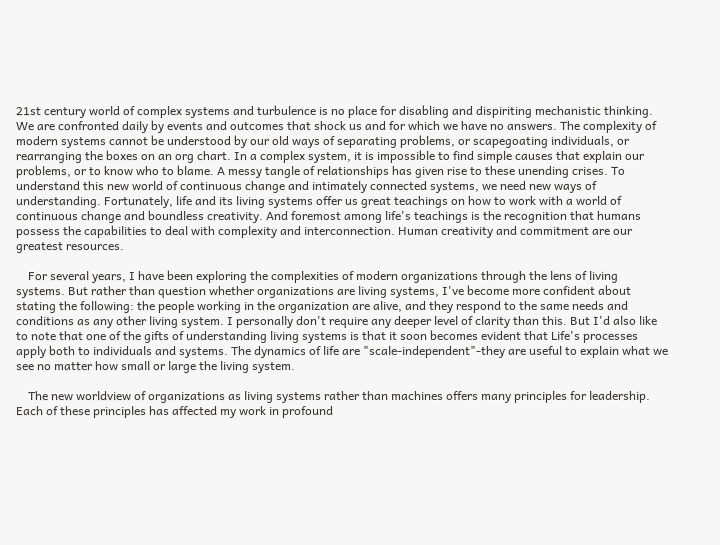21st century world of complex systems and turbulence is no place for disabling and dispiriting mechanistic thinking. We are confronted daily by events and outcomes that shock us and for which we have no answers. The complexity of modern systems cannot be understood by our old ways of separating problems, or scapegoating individuals, or rearranging the boxes on an org chart. In a complex system, it is impossible to find simple causes that explain our problems, or to know who to blame. A messy tangle of relationships has given rise to these unending crises. To understand this new world of continuous change and intimately connected systems, we need new ways of understanding. Fortunately, life and its living systems offer us great teachings on how to work with a world of continuous change and boundless creativity. And foremost among life's teachings is the recognition that humans possess the capabilities to deal with complexity and interconnection. Human creativity and commitment are our greatest resources.

    For several years, I have been exploring the complexities of modern organizations through the lens of living systems. But rather than question whether organizations are living systems, I've become more confident about stating the following: the people working in the organization are alive, and they respond to the same needs and conditions as any other living system. I personally don't require any deeper level of clarity than this. But I'd also like to note that one of the gifts of understanding living systems is that it soon becomes evident that Life's processes apply both to individuals and systems. The dynamics of life are "scale-independent"-they are useful to explain what we see no matter how small or large the living system.

    The new worldview of organizations as living systems rather than machines offers many principles for leadership. Each of these principles has affected my work in profound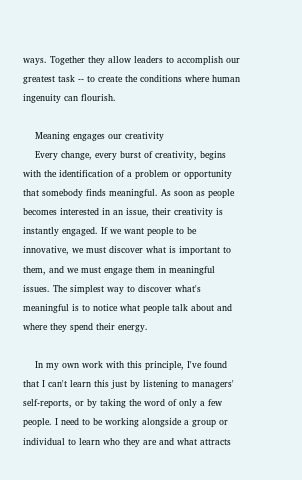ways. Together they allow leaders to accomplish our greatest task -- to create the conditions where human ingenuity can flourish.

    Meaning engages our creativity
    Every change, every burst of creativity, begins with the identification of a problem or opportunity that somebody finds meaningful. As soon as people becomes interested in an issue, their creativity is instantly engaged. If we want people to be innovative, we must discover what is important to them, and we must engage them in meaningful issues. The simplest way to discover what's meaningful is to notice what people talk about and where they spend their energy.

    In my own work with this principle, I've found that I can't learn this just by listening to managers' self-reports, or by taking the word of only a few people. I need to be working alongside a group or individual to learn who they are and what attracts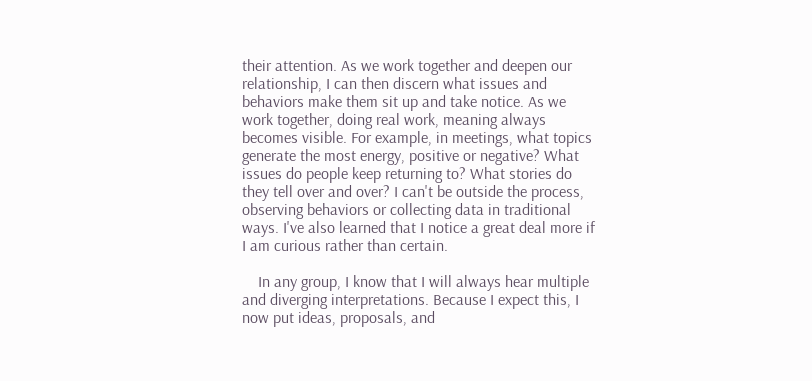their attention. As we work together and deepen our relationship, I can then discern what issues and behaviors make them sit up and take notice. As we work together, doing real work, meaning always becomes visible. For example, in meetings, what topics generate the most energy, positive or negative? What issues do people keep returning to? What stories do they tell over and over? I can't be outside the process, observing behaviors or collecting data in traditional ways. I've also learned that I notice a great deal more if I am curious rather than certain.

    In any group, I know that I will always hear multiple and diverging interpretations. Because I expect this, I now put ideas, proposals, and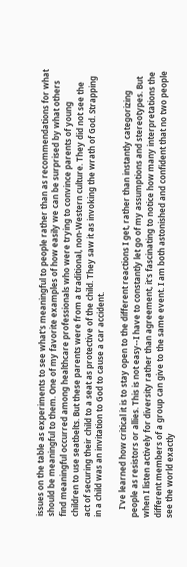issues on the table as experiments to see what's meaningful to people rather than as recommendations for what should be meaningful to them. One of my favorite examples of how easily we can be surprised by what others find meaningful occurred among healthcare professionals who were trying to convince parents of young children to use seatbelts. But these parents were from a traditional, non-Western culture. They did not see the act of securing their child to a seat as protective of the child. They saw it as invoking the wrath of God. Strapping in a child was an invitation to God to cause a car accident.

    I've learned how critical it is to stay open to the different reactions I get, rather than instantly categorizing people as resistors or allies. This is not easy--I have to constantly let go of my assumptions and stereotypes. But when I listen actively for diversity rather than agreement, it's fascinating to notice how many interpretations the different members of a group can give to the same event. I am both astonished and confident that no two people see the world exactly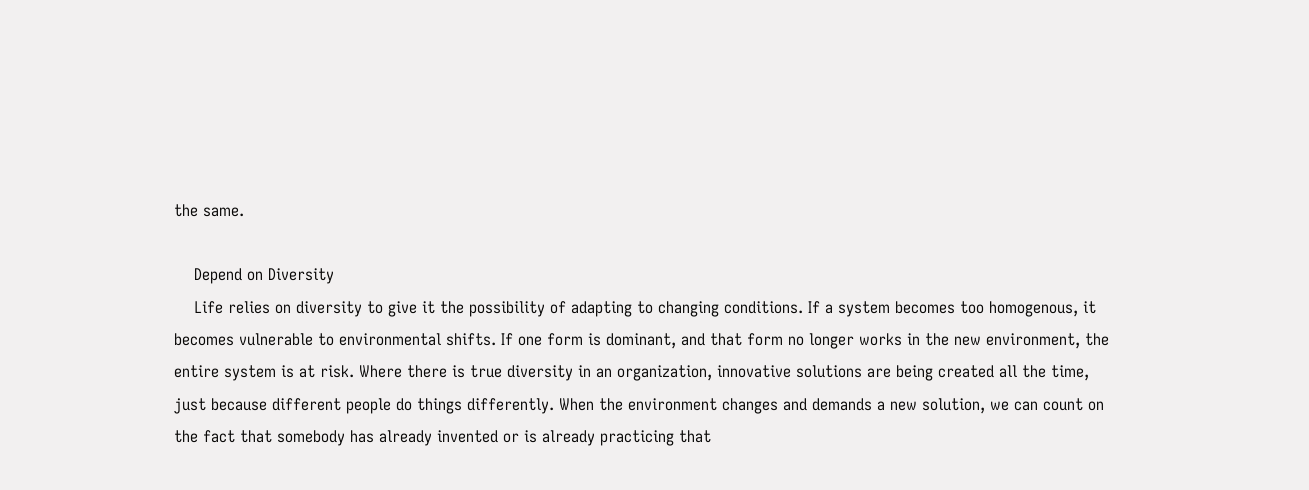the same.

    Depend on Diversity
    Life relies on diversity to give it the possibility of adapting to changing conditions. If a system becomes too homogenous, it becomes vulnerable to environmental shifts. If one form is dominant, and that form no longer works in the new environment, the entire system is at risk. Where there is true diversity in an organization, innovative solutions are being created all the time, just because different people do things differently. When the environment changes and demands a new solution, we can count on the fact that somebody has already invented or is already practicing that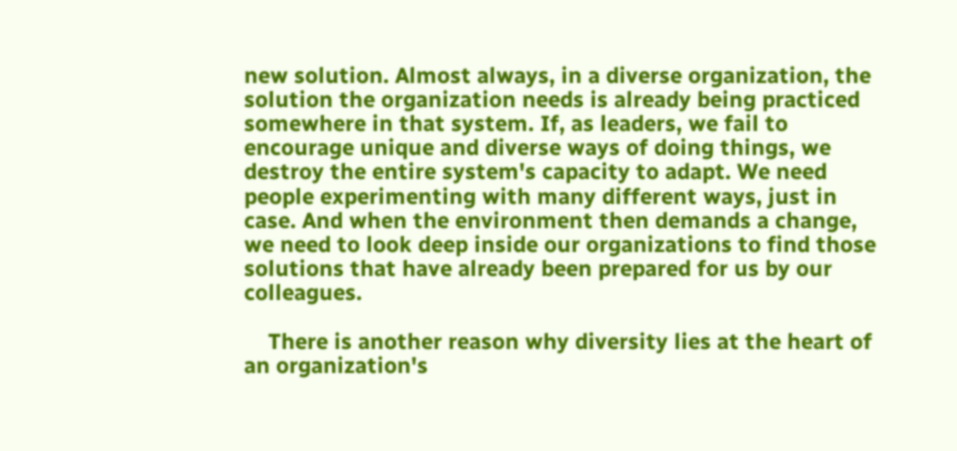new solution. Almost always, in a diverse organization, the solution the organization needs is already being practiced somewhere in that system. If, as leaders, we fail to encourage unique and diverse ways of doing things, we destroy the entire system's capacity to adapt. We need people experimenting with many different ways, just in case. And when the environment then demands a change, we need to look deep inside our organizations to find those solutions that have already been prepared for us by our colleagues.

    There is another reason why diversity lies at the heart of an organization's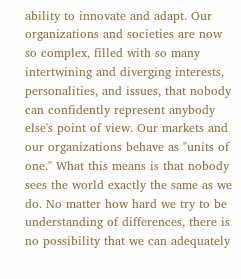ability to innovate and adapt. Our organizations and societies are now so complex, filled with so many intertwining and diverging interests, personalities, and issues, that nobody can confidently represent anybody else's point of view. Our markets and our organizations behave as "units of one." What this means is that nobody sees the world exactly the same as we do. No matter how hard we try to be understanding of differences, there is no possibility that we can adequately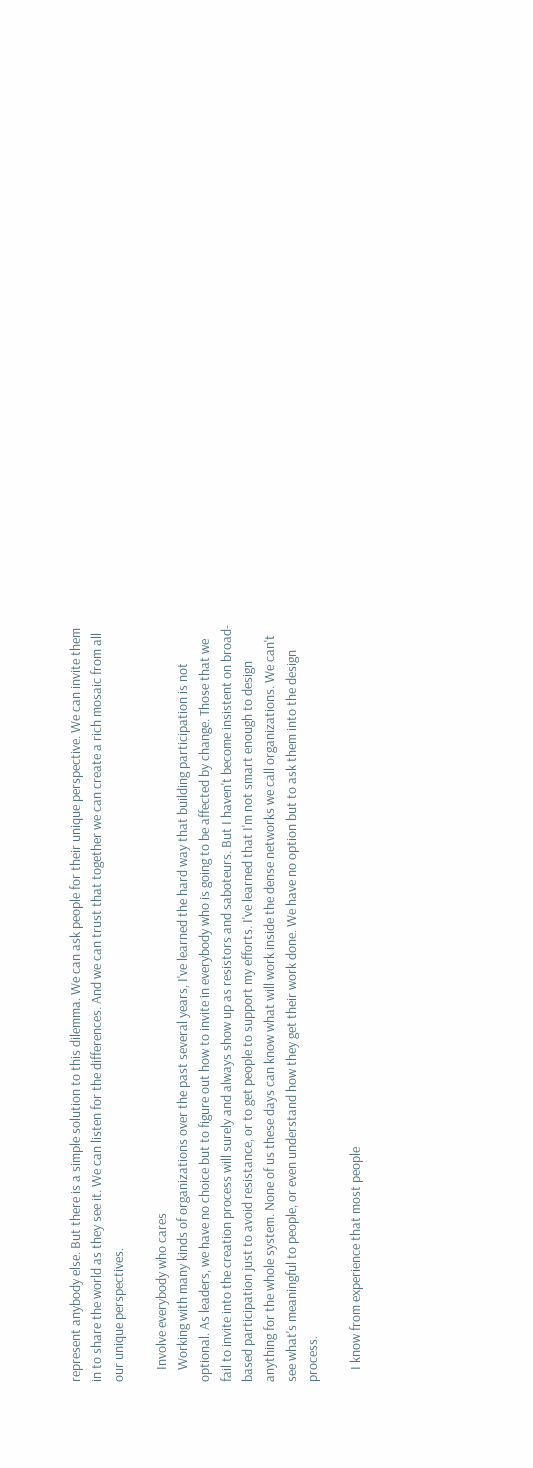represent anybody else. But there is a simple solution to this dilemma. We can ask people for their unique perspective. We can invite them in to share the world as they see it. We can listen for the differences. And we can trust that together we can create a rich mosaic from all our unique perspectives.

    Involve everybody who cares
    Working with many kinds of organizations over the past several years, I've learned the hard way that building participation is not optional. As leaders, we have no choice but to figure out how to invite in everybody who is going to be affected by change. Those that we fail to invite into the creation process will surely and always show up as resistors and saboteurs. But I haven't become insistent on broad-based participation just to avoid resistance, or to get people to support my efforts. I've learned that I'm not smart enough to design anything for the whole system. None of us these days can know what will work inside the dense networks we call organizations. We can't see what's meaningful to people, or even understand how they get their work done. We have no option but to ask them into the design process.

    I know from experience that most people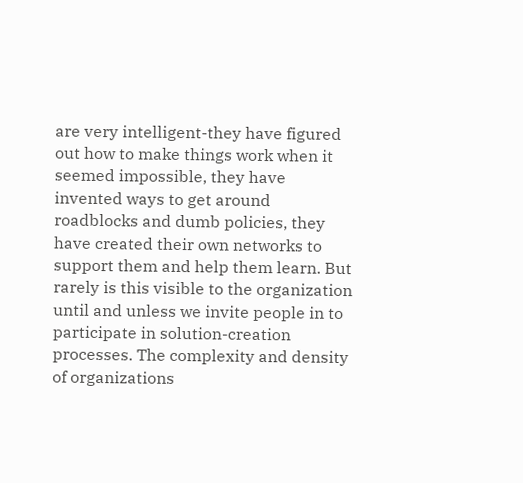are very intelligent-they have figured out how to make things work when it seemed impossible, they have invented ways to get around roadblocks and dumb policies, they have created their own networks to support them and help them learn. But rarely is this visible to the organization until and unless we invite people in to participate in solution-creation processes. The complexity and density of organizations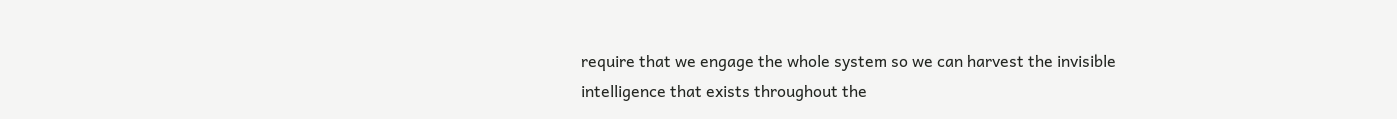require that we engage the whole system so we can harvest the invisible intelligence that exists throughout the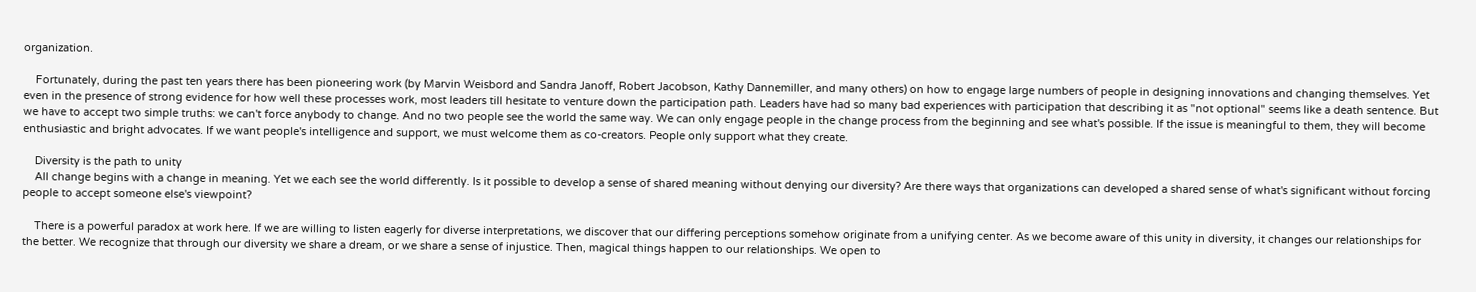organization.

    Fortunately, during the past ten years there has been pioneering work (by Marvin Weisbord and Sandra Janoff, Robert Jacobson, Kathy Dannemiller, and many others) on how to engage large numbers of people in designing innovations and changing themselves. Yet even in the presence of strong evidence for how well these processes work, most leaders till hesitate to venture down the participation path. Leaders have had so many bad experiences with participation that describing it as "not optional" seems like a death sentence. But we have to accept two simple truths: we can't force anybody to change. And no two people see the world the same way. We can only engage people in the change process from the beginning and see what's possible. If the issue is meaningful to them, they will become enthusiastic and bright advocates. If we want people's intelligence and support, we must welcome them as co-creators. People only support what they create.

    Diversity is the path to unity
    All change begins with a change in meaning. Yet we each see the world differently. Is it possible to develop a sense of shared meaning without denying our diversity? Are there ways that organizations can developed a shared sense of what's significant without forcing people to accept someone else's viewpoint?

    There is a powerful paradox at work here. If we are willing to listen eagerly for diverse interpretations, we discover that our differing perceptions somehow originate from a unifying center. As we become aware of this unity in diversity, it changes our relationships for the better. We recognize that through our diversity we share a dream, or we share a sense of injustice. Then, magical things happen to our relationships. We open to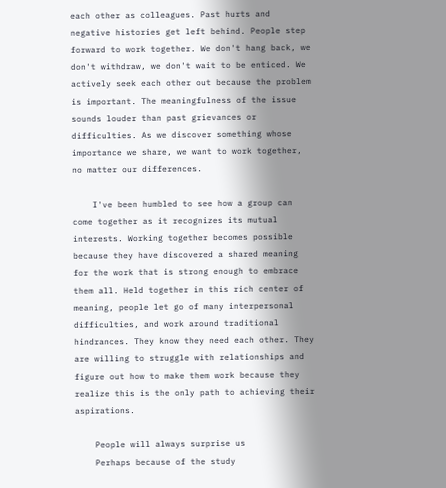each other as colleagues. Past hurts and negative histories get left behind. People step forward to work together. We don't hang back, we don't withdraw, we don't wait to be enticed. We actively seek each other out because the problem is important. The meaningfulness of the issue sounds louder than past grievances or difficulties. As we discover something whose importance we share, we want to work together, no matter our differences.

    I've been humbled to see how a group can come together as it recognizes its mutual interests. Working together becomes possible because they have discovered a shared meaning for the work that is strong enough to embrace them all. Held together in this rich center of meaning, people let go of many interpersonal difficulties, and work around traditional hindrances. They know they need each other. They are willing to struggle with relationships and figure out how to make them work because they realize this is the only path to achieving their aspirations.

    People will always surprise us
    Perhaps because of the study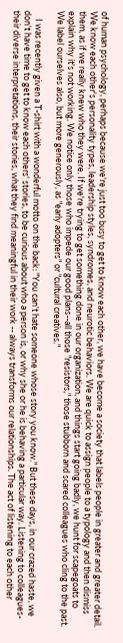of human psychology, perhaps because we're just too busy to get to know each other, we have become a society that labels people in greater and greater detail. We know each other's personality types, leadership styles, syndromes, and neurotic behaviors. We are quick to assign people to a typology and then dismiss them, as if we really knew who they were. If we're trying to get something done in our organization, and things start going badly, we hunt for scapegoats to explain why it's not working. We notice only those who impede our good plans--all those "resistors," those stubborn and scared colleagues who cling to the past. We label ourselves also, but more generously, as "early adopters" or "cultural creatives."

    I was recently given a T-shirt with a wonderful motto on the back: "You can't hate someone whose story you know." But these days, in our crazed haste, we don't have time to get to know each others' stories, to be curious about who a person is, or why she or he is behaving a particular way. Listening to colleagues-their diverse interpretations, their stories, what they find meaningful in their work -- always transforms our relationships. The act of listening to each other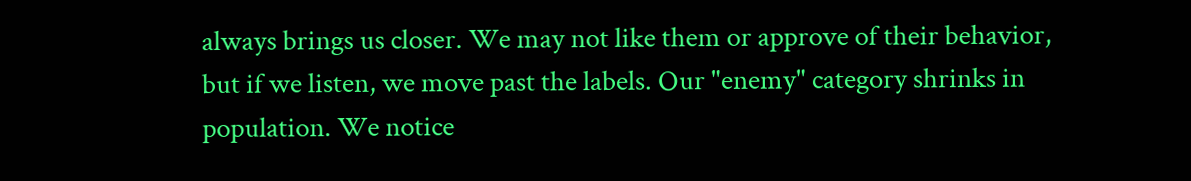always brings us closer. We may not like them or approve of their behavior, but if we listen, we move past the labels. Our "enemy" category shrinks in population. We notice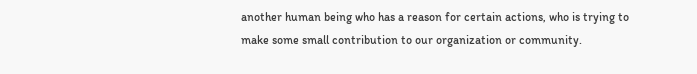another human being who has a reason for certain actions, who is trying to make some small contribution to our organization or community.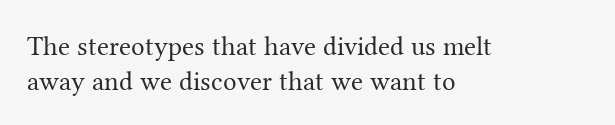The stereotypes that have divided us melt away and we discover that we want to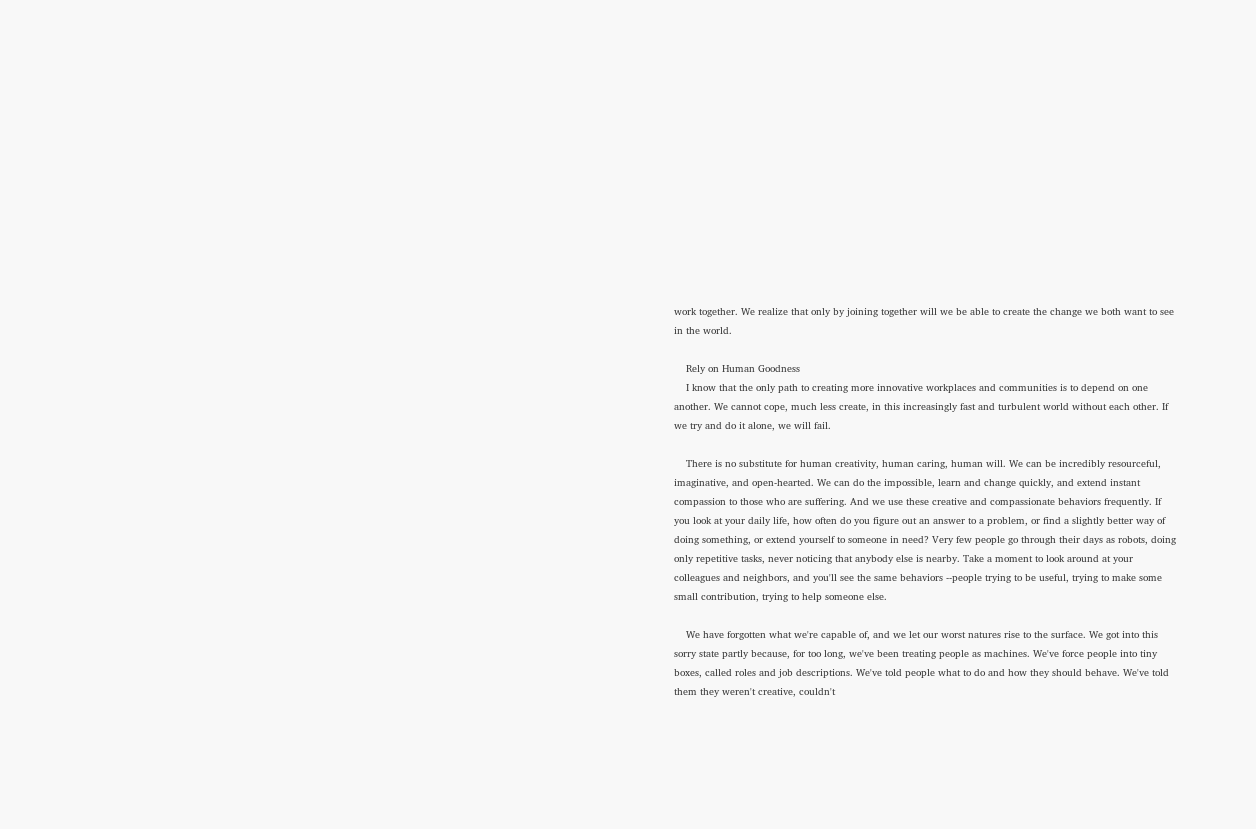work together. We realize that only by joining together will we be able to create the change we both want to see in the world.

    Rely on Human Goodness
    I know that the only path to creating more innovative workplaces and communities is to depend on one another. We cannot cope, much less create, in this increasingly fast and turbulent world without each other. If we try and do it alone, we will fail.

    There is no substitute for human creativity, human caring, human will. We can be incredibly resourceful, imaginative, and open-hearted. We can do the impossible, learn and change quickly, and extend instant compassion to those who are suffering. And we use these creative and compassionate behaviors frequently. If you look at your daily life, how often do you figure out an answer to a problem, or find a slightly better way of doing something, or extend yourself to someone in need? Very few people go through their days as robots, doing only repetitive tasks, never noticing that anybody else is nearby. Take a moment to look around at your colleagues and neighbors, and you'll see the same behaviors --people trying to be useful, trying to make some small contribution, trying to help someone else.

    We have forgotten what we're capable of, and we let our worst natures rise to the surface. We got into this sorry state partly because, for too long, we've been treating people as machines. We've force people into tiny boxes, called roles and job descriptions. We've told people what to do and how they should behave. We've told them they weren't creative, couldn't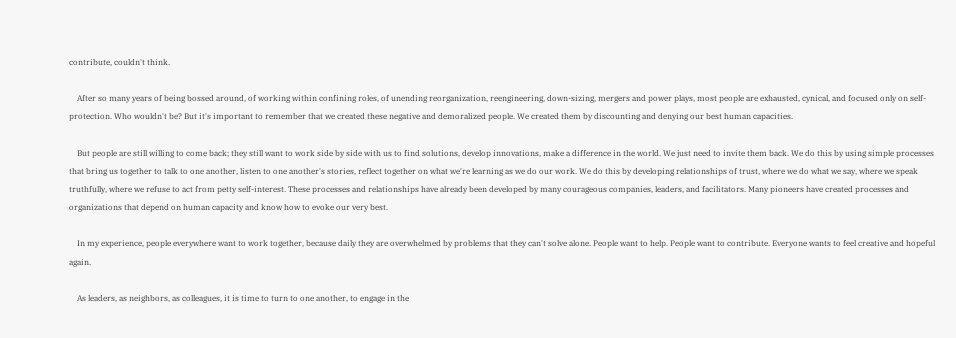contribute, couldn't think.

    After so many years of being bossed around, of working within confining roles, of unending reorganization, reengineering, down-sizing, mergers and power plays, most people are exhausted, cynical, and focused only on self-protection. Who wouldn't be? But it's important to remember that we created these negative and demoralized people. We created them by discounting and denying our best human capacities.

    But people are still willing to come back; they still want to work side by side with us to find solutions, develop innovations, make a difference in the world. We just need to invite them back. We do this by using simple processes that bring us together to talk to one another, listen to one another's stories, reflect together on what we're learning as we do our work. We do this by developing relationships of trust, where we do what we say, where we speak truthfully, where we refuse to act from petty self-interest. These processes and relationships have already been developed by many courageous companies, leaders, and facilitators. Many pioneers have created processes and organizations that depend on human capacity and know how to evoke our very best.

    In my experience, people everywhere want to work together, because daily they are overwhelmed by problems that they can't solve alone. People want to help. People want to contribute. Everyone wants to feel creative and hopeful again.

    As leaders, as neighbors, as colleagues, it is time to turn to one another, to engage in the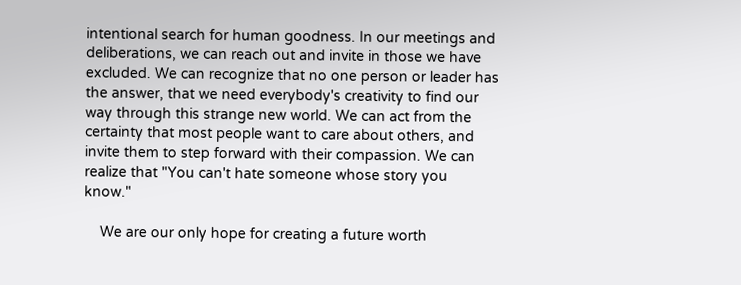intentional search for human goodness. In our meetings and deliberations, we can reach out and invite in those we have excluded. We can recognize that no one person or leader has the answer, that we need everybody's creativity to find our way through this strange new world. We can act from the certainty that most people want to care about others, and invite them to step forward with their compassion. We can realize that "You can't hate someone whose story you know."

    We are our only hope for creating a future worth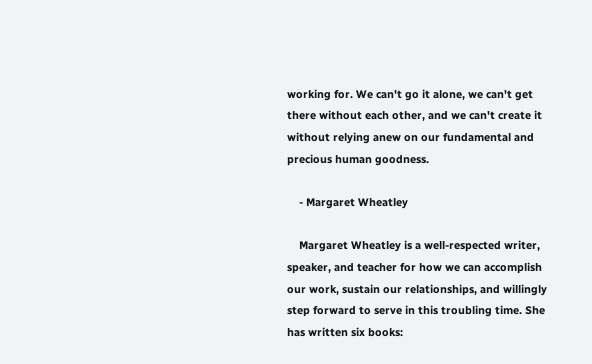working for. We can't go it alone, we can't get there without each other, and we can't create it without relying anew on our fundamental and precious human goodness.

    - Margaret Wheatley

    Margaret Wheatley is a well-respected writer, speaker, and teacher for how we can accomplish our work, sustain our relationships, and willingly step forward to serve in this troubling time. She has written six books: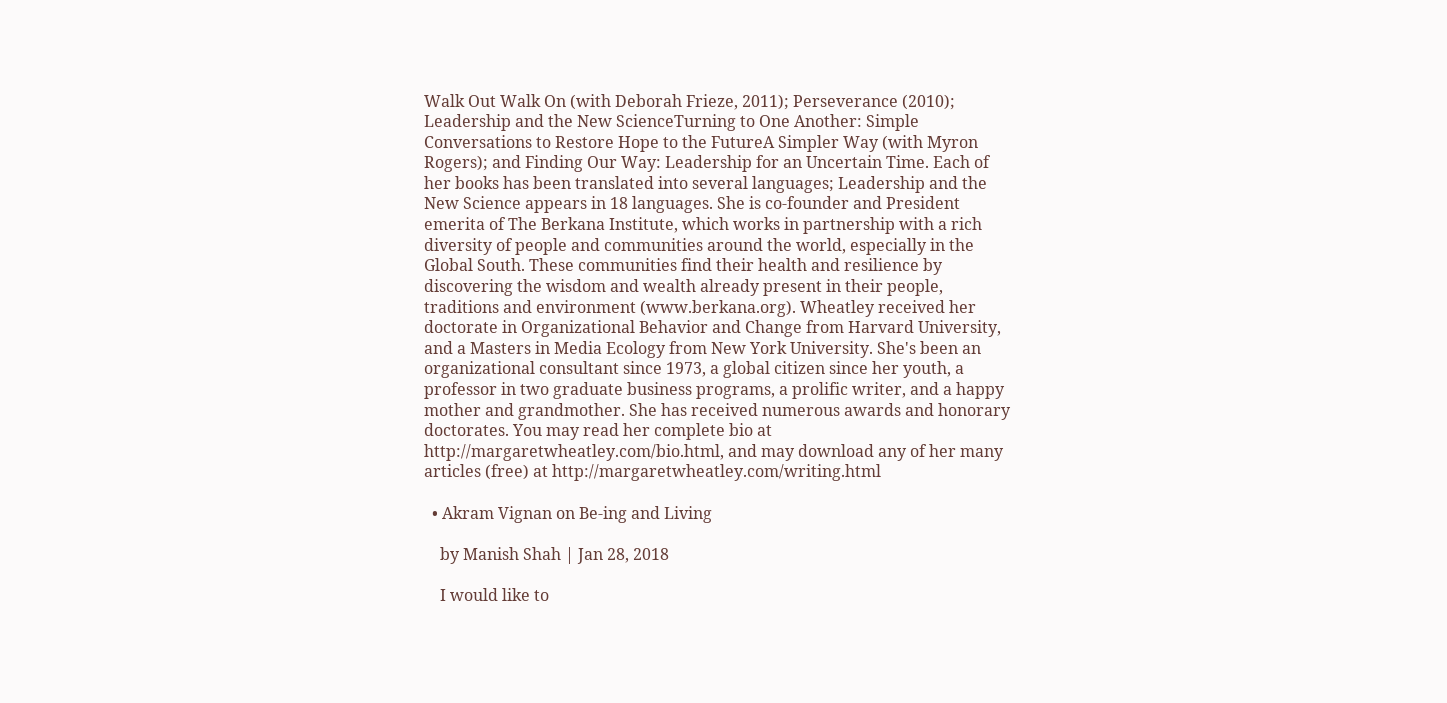Walk Out Walk On (with Deborah Frieze, 2011); Perseverance (2010); Leadership and the New ScienceTurning to One Another: Simple Conversations to Restore Hope to the FutureA Simpler Way (with Myron Rogers); and Finding Our Way: Leadership for an Uncertain Time. Each of her books has been translated into several languages; Leadership and the New Science appears in 18 languages. She is co-founder and President emerita of The Berkana Institute, which works in partnership with a rich diversity of people and communities around the world, especially in the Global South. These communities find their health and resilience by discovering the wisdom and wealth already present in their people, traditions and environment (www.berkana.org). Wheatley received her doctorate in Organizational Behavior and Change from Harvard University, and a Masters in Media Ecology from New York University. She's been an organizational consultant since 1973, a global citizen since her youth, a professor in two graduate business programs, a prolific writer, and a happy mother and grandmother. She has received numerous awards and honorary doctorates. You may read her complete bio at http://margaretwheatley.com/bio.html, and may download any of her many articles (free) at http://margaretwheatley.com/writing.html

  • Akram Vignan on Be-ing and Living

    by Manish Shah | Jan 28, 2018

    I would like to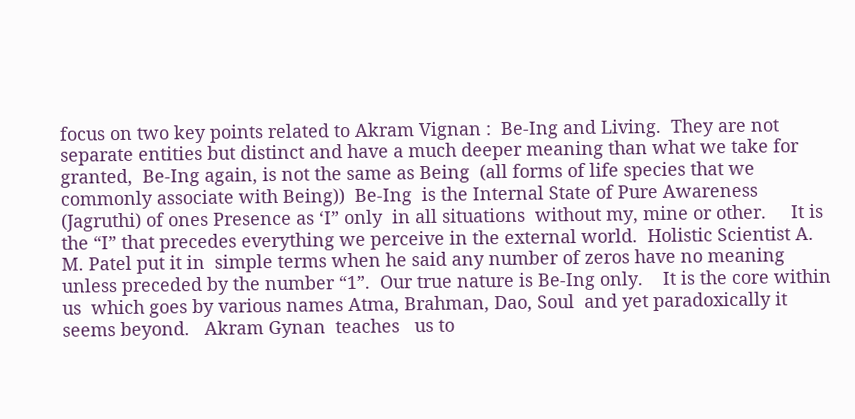focus on two key points related to Akram Vignan :  Be-Ing and Living.  They are not separate entities but distinct and have a much deeper meaning than what we take for granted,  Be-Ing again, is not the same as Being  (all forms of life species that we commonly associate with Being))  Be-Ing  is the Internal State of Pure Awareness (Jagruthi) of ones Presence as ‘I” only  in all situations  without my, mine or other.     It is the “I” that precedes everything we perceive in the external world.  Holistic Scientist A. M. Patel put it in  simple terms when he said any number of zeros have no meaning unless preceded by the number “1”.  Our true nature is Be-Ing only.    It is the core within us  which goes by various names Atma, Brahman, Dao, Soul  and yet paradoxically it seems beyond.   Akram Gynan  teaches   us to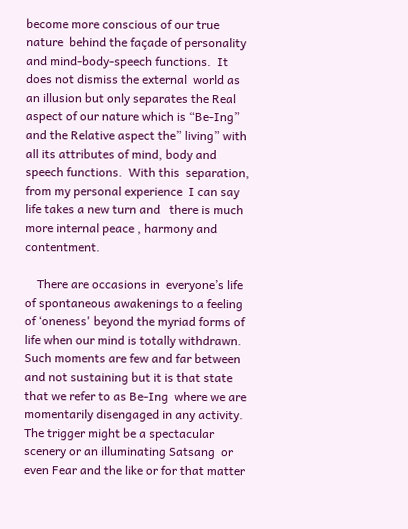become more conscious of our true nature  behind the façade of personality and mind-body-speech functions.  It does not dismiss the external  world as an illusion but only separates the Real aspect of our nature which is “Be-Ing” and the Relative aspect the” living” with all its attributes of mind, body and speech functions.  With this  separation,  from my personal experience  I can say life takes a new turn and   there is much more internal peace , harmony and  contentment.

    There are occasions in  everyone’s life of spontaneous awakenings to a feeling of ‘oneness' beyond the myriad forms of life when our mind is totally withdrawn.  Such moments are few and far between and not sustaining but it is that state that we refer to as Be-Ing  where we are momentarily disengaged in any activity.  The trigger might be a spectacular scenery or an illuminating Satsang  or even Fear and the like or for that matter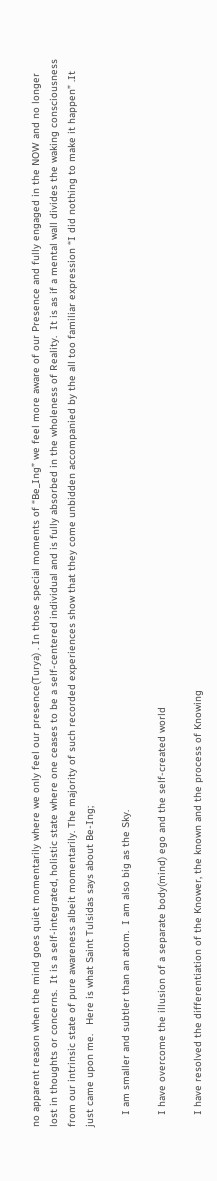no apparent reason when the mind goes quiet momentarily where we only feel our presence(Turya) . In those special moments of “Be_Ing” we feel more aware of our Presence and fully engaged in the NOW and no longer lost in thoughts or concerns.  It is a self-integrated, holistic state where one ceases to be a self-centered individual and is fully absorbed in the wholeness of Reality.  It is as if a mental wall divides the waking consciousness from our intrinsic state of pure awareness albeit momentarily. The majority of such recorded experiences show that they come unbidden accompanied by the all too familiar expression “I did nothing to make it happen” .It just came upon me.   Here is what Saint Tulsidas says about Be-Ing;

    I am smaller and subtler than an atom.  I am also big as the Sky.

    I have overcome the illusion of a separate body(mind) ego and the self-created world

    I have resolved the differentiation of the Knower, the known and the process of Knowing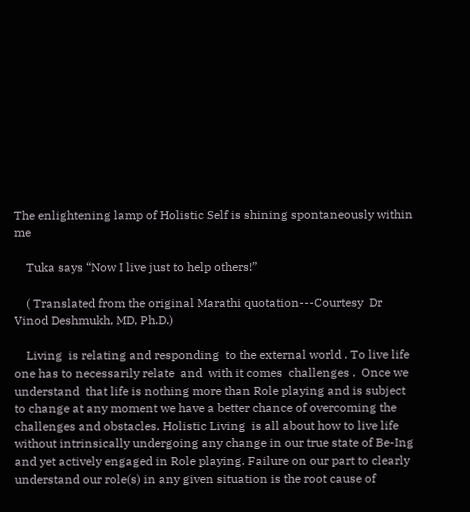The enlightening lamp of Holistic Self is shining spontaneously within me

    Tuka says “Now I live just to help others!”

    ( Translated from the original Marathi quotation---Courtesy  Dr Vinod Deshmukh, MD, Ph.D.)

    Living  is relating and responding  to the external world . To live life one has to necessarily relate  and  with it comes  challenges .  Once we understand  that life is nothing more than Role playing and is subject to change at any moment we have a better chance of overcoming the challenges and obstacles. Holistic Living  is all about how to live life without intrinsically undergoing any change in our true state of Be-Ing and yet actively engaged in Role playing. Failure on our part to clearly understand our role(s) in any given situation is the root cause of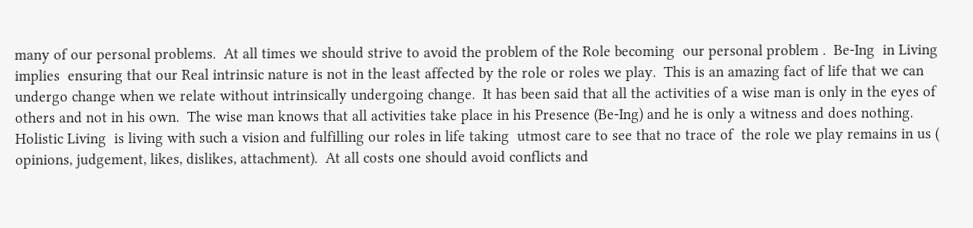many of our personal problems.  At all times we should strive to avoid the problem of the Role becoming  our personal problem .  Be-Ing  in Living implies  ensuring that our Real intrinsic nature is not in the least affected by the role or roles we play.  This is an amazing fact of life that we can undergo change when we relate without intrinsically undergoing change.  It has been said that all the activities of a wise man is only in the eyes of others and not in his own.  The wise man knows that all activities take place in his Presence (Be-Ing) and he is only a witness and does nothing.    Holistic Living  is living with such a vision and fulfilling our roles in life taking  utmost care to see that no trace of  the role we play remains in us ( opinions, judgement, likes, dislikes, attachment).  At all costs one should avoid conflicts and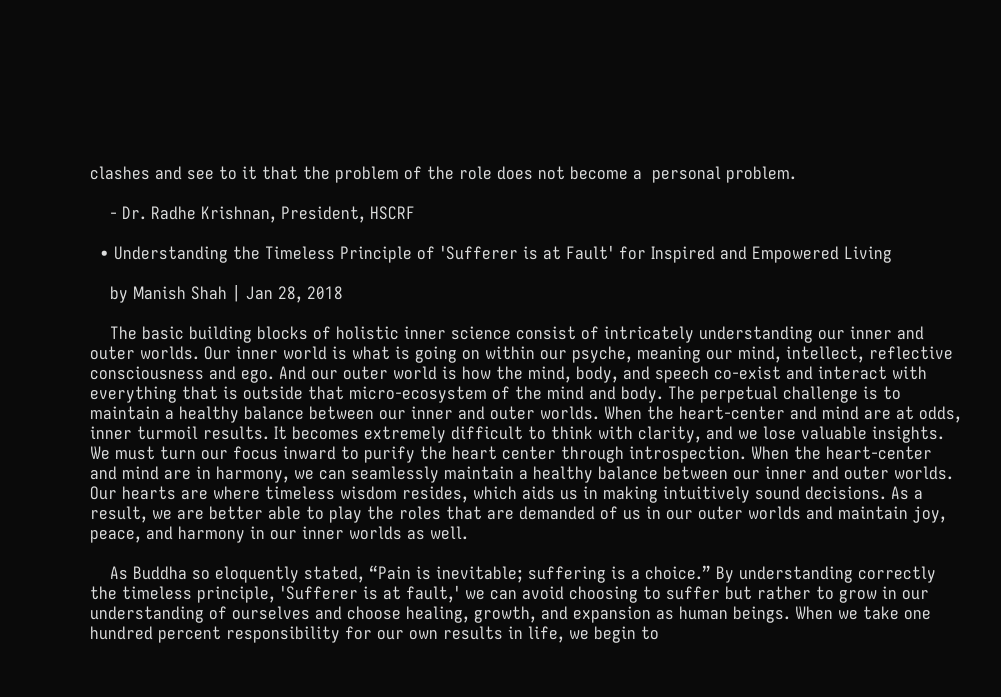clashes and see to it that the problem of the role does not become a  personal problem.

    - Dr. Radhe Krishnan, President, HSCRF

  • Understanding the Timeless Principle of 'Sufferer is at Fault' for Inspired and Empowered Living

    by Manish Shah | Jan 28, 2018

    The basic building blocks of holistic inner science consist of intricately understanding our inner and outer worlds. Our inner world is what is going on within our psyche, meaning our mind, intellect, reflective consciousness and ego. And our outer world is how the mind, body, and speech co-exist and interact with everything that is outside that micro-ecosystem of the mind and body. The perpetual challenge is to maintain a healthy balance between our inner and outer worlds. When the heart-center and mind are at odds, inner turmoil results. It becomes extremely difficult to think with clarity, and we lose valuable insights. We must turn our focus inward to purify the heart center through introspection. When the heart-center and mind are in harmony, we can seamlessly maintain a healthy balance between our inner and outer worlds. Our hearts are where timeless wisdom resides, which aids us in making intuitively sound decisions. As a result, we are better able to play the roles that are demanded of us in our outer worlds and maintain joy, peace, and harmony in our inner worlds as well.

    As Buddha so eloquently stated, “Pain is inevitable; suffering is a choice.” By understanding correctly the timeless principle, 'Sufferer is at fault,' we can avoid choosing to suffer but rather to grow in our understanding of ourselves and choose healing, growth, and expansion as human beings. When we take one hundred percent responsibility for our own results in life, we begin to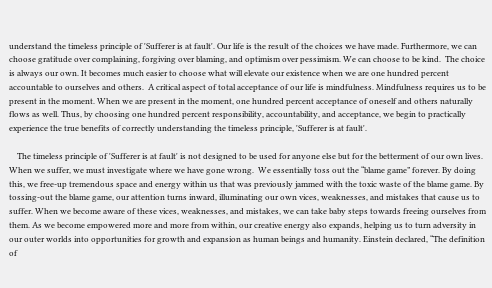understand the timeless principle of 'Sufferer is at fault'. Our life is the result of the choices we have made. Furthermore, we can choose gratitude over complaining, forgiving over blaming, and optimism over pessimism. We can choose to be kind.  The choice is always our own. It becomes much easier to choose what will elevate our existence when we are one hundred percent accountable to ourselves and others.  A critical aspect of total acceptance of our life is mindfulness. Mindfulness requires us to be present in the moment. When we are present in the moment, one hundred percent acceptance of oneself and others naturally flows as well. Thus, by choosing one hundred percent responsibility, accountability, and acceptance, we begin to practically experience the true benefits of correctly understanding the timeless principle, 'Sufferer is at fault'.

    The timeless principle of 'Sufferer is at fault' is not designed to be used for anyone else but for the betterment of our own lives. When we suffer, we must investigate where we have gone wrong.  We essentially toss out the “blame game” forever. By doing this, we free-up tremendous space and energy within us that was previously jammed with the toxic waste of the blame game. By tossing-out the blame game, our attention turns inward, illuminating our own vices, weaknesses, and mistakes that cause us to suffer. When we become aware of these vices, weaknesses, and mistakes, we can take baby steps towards freeing ourselves from them. As we become empowered more and more from within, our creative energy also expands, helping us to turn adversity in our outer worlds into opportunities for growth and expansion as human beings and humanity. Einstein declared, “The definition of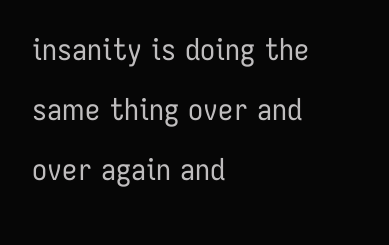insanity is doing the same thing over and over again and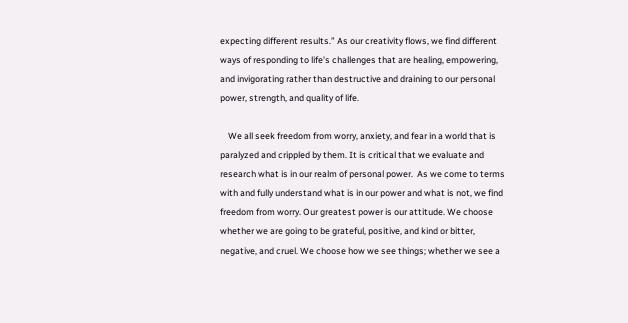expecting different results.” As our creativity flows, we find different ways of responding to life's challenges that are healing, empowering, and invigorating rather than destructive and draining to our personal power, strength, and quality of life.

    We all seek freedom from worry, anxiety, and fear in a world that is paralyzed and crippled by them. It is critical that we evaluate and research what is in our realm of personal power.  As we come to terms with and fully understand what is in our power and what is not, we find freedom from worry. Our greatest power is our attitude. We choose whether we are going to be grateful, positive, and kind or bitter, negative, and cruel. We choose how we see things; whether we see a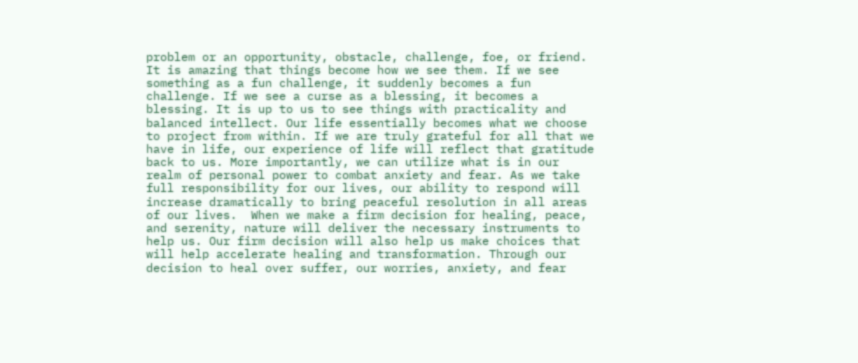problem or an opportunity, obstacle, challenge, foe, or friend.  It is amazing that things become how we see them. If we see something as a fun challenge, it suddenly becomes a fun challenge. If we see a curse as a blessing, it becomes a blessing. It is up to us to see things with practicality and balanced intellect. Our life essentially becomes what we choose to project from within. If we are truly grateful for all that we have in life, our experience of life will reflect that gratitude back to us. More importantly, we can utilize what is in our realm of personal power to combat anxiety and fear. As we take full responsibility for our lives, our ability to respond will increase dramatically to bring peaceful resolution in all areas of our lives.  When we make a firm decision for healing, peace, and serenity, nature will deliver the necessary instruments to help us. Our firm decision will also help us make choices that will help accelerate healing and transformation. Through our decision to heal over suffer, our worries, anxiety, and fear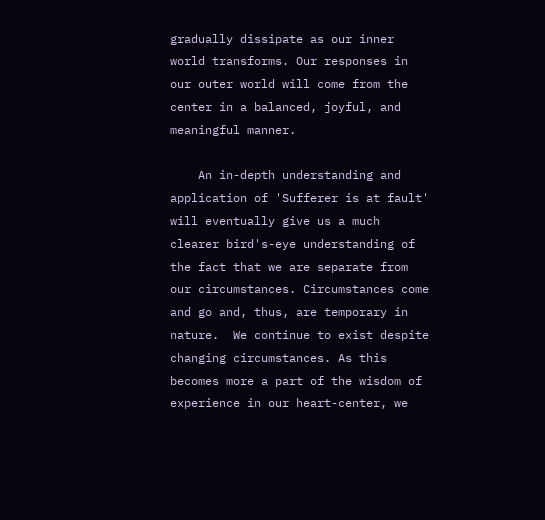gradually dissipate as our inner world transforms. Our responses in our outer world will come from the center in a balanced, joyful, and meaningful manner.

    An in-depth understanding and application of 'Sufferer is at fault' will eventually give us a much clearer bird's-eye understanding of the fact that we are separate from our circumstances. Circumstances come and go and, thus, are temporary in nature.  We continue to exist despite changing circumstances. As this becomes more a part of the wisdom of experience in our heart-center, we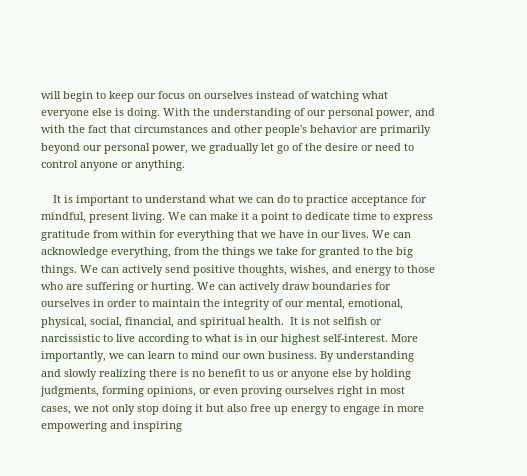will begin to keep our focus on ourselves instead of watching what everyone else is doing. With the understanding of our personal power, and with the fact that circumstances and other people's behavior are primarily beyond our personal power, we gradually let go of the desire or need to control anyone or anything.

    It is important to understand what we can do to practice acceptance for mindful, present living. We can make it a point to dedicate time to express gratitude from within for everything that we have in our lives. We can acknowledge everything, from the things we take for granted to the big things. We can actively send positive thoughts, wishes, and energy to those who are suffering or hurting. We can actively draw boundaries for ourselves in order to maintain the integrity of our mental, emotional, physical, social, financial, and spiritual health.  It is not selfish or narcissistic to live according to what is in our highest self-interest. More importantly, we can learn to mind our own business. By understanding and slowly realizing there is no benefit to us or anyone else by holding judgments, forming opinions, or even proving ourselves right in most cases, we not only stop doing it but also free up energy to engage in more empowering and inspiring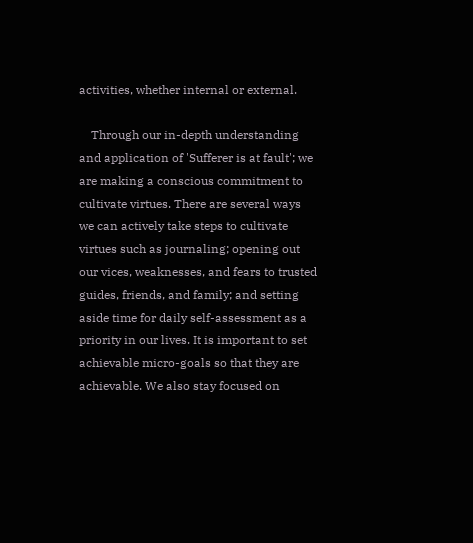activities, whether internal or external.

    Through our in-depth understanding and application of 'Sufferer is at fault'; we are making a conscious commitment to cultivate virtues. There are several ways we can actively take steps to cultivate virtues such as journaling; opening out our vices, weaknesses, and fears to trusted guides, friends, and family; and setting aside time for daily self-assessment as a priority in our lives. It is important to set achievable micro-goals so that they are achievable. We also stay focused on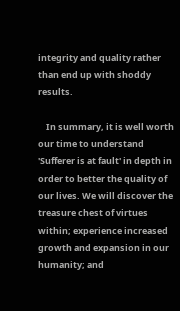integrity and quality rather than end up with shoddy results.

    In summary, it is well worth our time to understand 'Sufferer is at fault' in depth in order to better the quality of our lives. We will discover the treasure chest of virtues within; experience increased growth and expansion in our humanity; and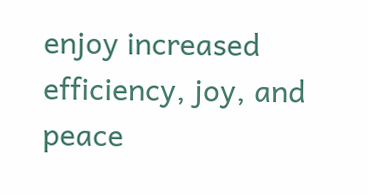enjoy increased efficiency, joy, and peace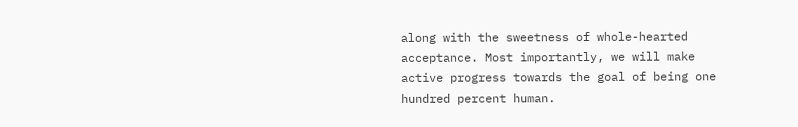along with the sweetness of whole-hearted acceptance. Most importantly, we will make active progress towards the goal of being one hundred percent human.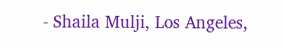- Shaila Mulji, Los Angeles,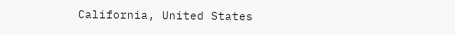California, United States